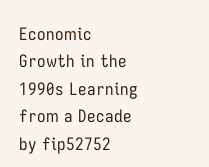Economic Growth in the 1990s Learning from a Decade by fip52752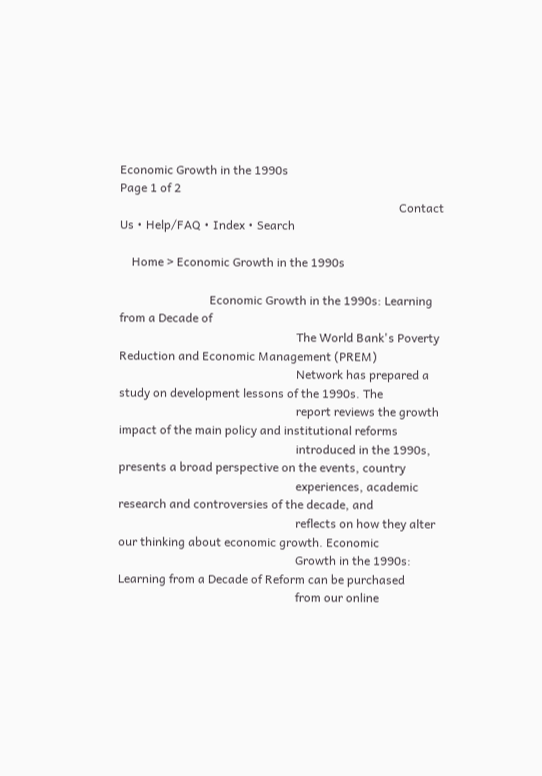Economic Growth in the 1990s                                                                                                   Page 1 of 2
                                                                                             Contact Us • Help/FAQ • Index • Search

    Home > Economic Growth in the 1990s

                              Economic Growth in the 1990s: Learning from a Decade of
                                                           The World Bank's Poverty Reduction and Economic Management (PREM)
                                                           Network has prepared a study on development lessons of the 1990s. The
                                                           report reviews the growth impact of the main policy and institutional reforms
                                                           introduced in the 1990s, presents a broad perspective on the events, country
                                                           experiences, academic research and controversies of the decade, and
                                                           reflects on how they alter our thinking about economic growth. Economic
                                                           Growth in the 1990s: Learning from a Decade of Reform can be purchased
                                                           from our online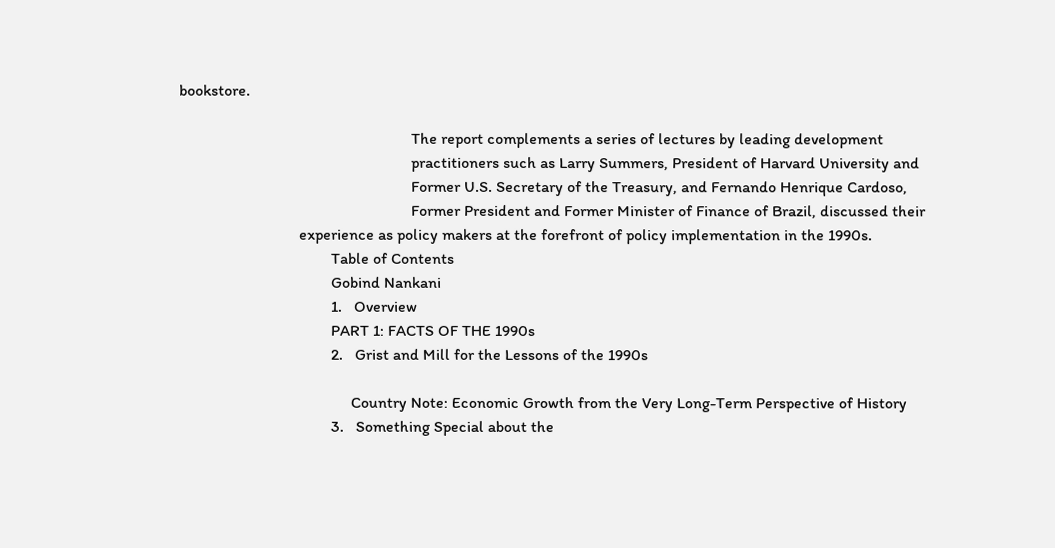bookstore.

                                                          The report complements a series of lectures by leading development
                                                          practitioners such as Larry Summers, President of Harvard University and
                                                          Former U.S. Secretary of the Treasury, and Fernando Henrique Cardoso,
                                                          Former President and Former Minister of Finance of Brazil, discussed their
                              experience as policy makers at the forefront of policy implementation in the 1990s.
                                      Table of Contents
                                      Gobind Nankani
                                      1.   Overview
                                      PART 1: FACTS OF THE 1990s
                                      2.   Grist and Mill for the Lessons of the 1990s

                                           Country Note: Economic Growth from the Very Long-Term Perspective of History
                                      3.   Something Special about the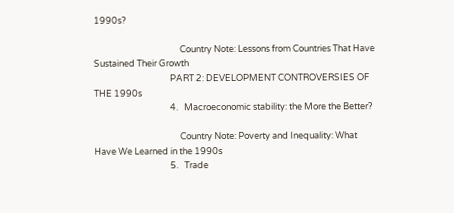1990s?

                                           Country Note: Lessons from Countries That Have Sustained Their Growth
                                      PART 2: DEVELOPMENT CONTROVERSIES OF THE 1990s
                                      4.   Macroeconomic stability: the More the Better?

                                           Country Note: Poverty and Inequality: What Have We Learned in the 1990s
                                      5.   Trade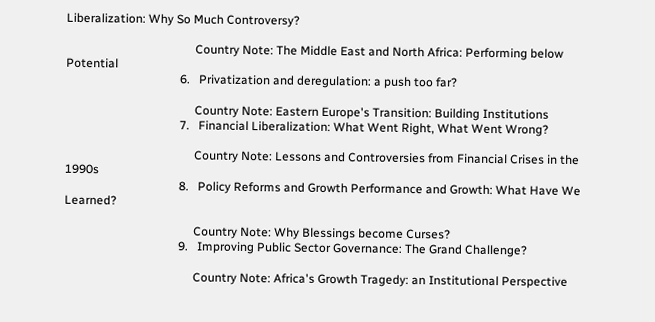Liberalization: Why So Much Controversy?

                                           Country Note: The Middle East and North Africa: Performing below Potential
                                      6.   Privatization and deregulation: a push too far?

                                           Country Note: Eastern Europe's Transition: Building Institutions
                                      7.   Financial Liberalization: What Went Right, What Went Wrong?

                                           Country Note: Lessons and Controversies from Financial Crises in the 1990s
                                      8.   Policy Reforms and Growth Performance and Growth: What Have We Learned?

                                           Country Note: Why Blessings become Curses?
                                      9.   Improving Public Sector Governance: The Grand Challenge?

                                           Country Note: Africa's Growth Tragedy: an Institutional Perspective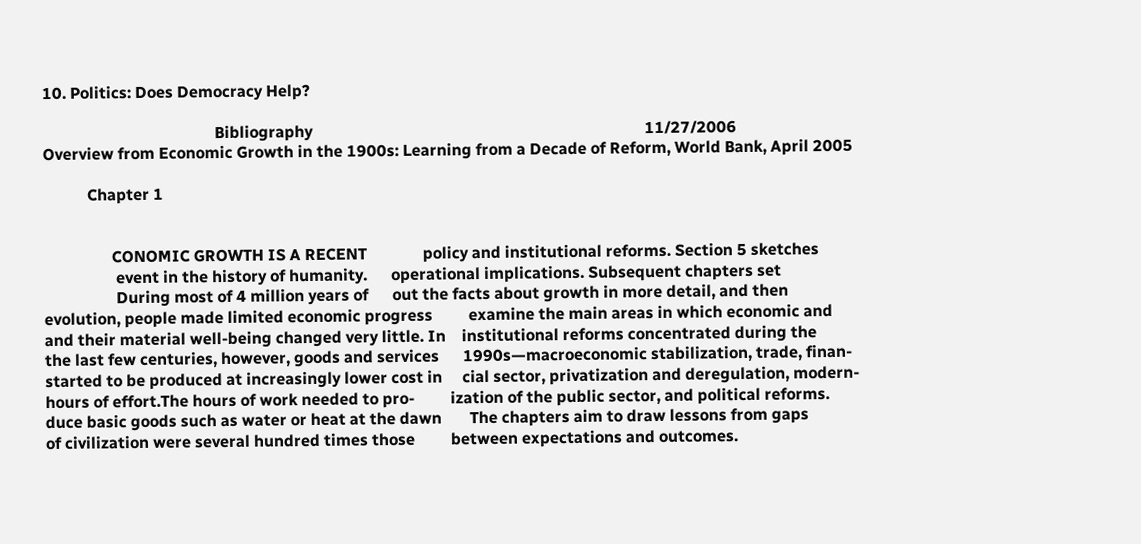10. Politics: Does Democracy Help?

                                           Bibliography                                                                                   11/27/2006
Overview from Economic Growth in the 1900s: Learning from a Decade of Reform, World Bank, April 2005

           Chapter 1


                 CONOMIC GROWTH IS A RECENT              policy and institutional reforms. Section 5 sketches
                  event in the history of humanity.      operational implications. Subsequent chapters set
                  During most of 4 million years of      out the facts about growth in more detail, and then
evolution, people made limited economic progress         examine the main areas in which economic and
and their material well-being changed very little. In    institutional reforms concentrated during the
the last few centuries, however, goods and services      1990s—macroeconomic stabilization, trade, finan-
started to be produced at increasingly lower cost in     cial sector, privatization and deregulation, modern-
hours of effort.The hours of work needed to pro-         ization of the public sector, and political reforms.
duce basic goods such as water or heat at the dawn       The chapters aim to draw lessons from gaps
of civilization were several hundred times those         between expectations and outcomes.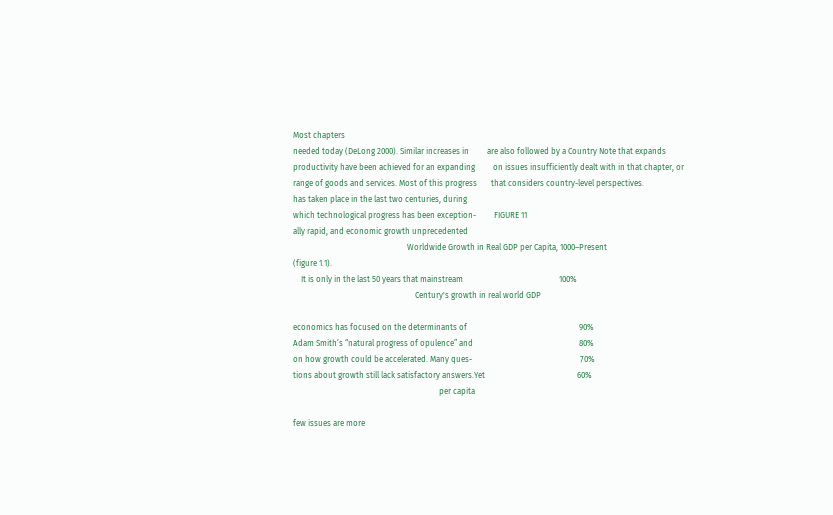Most chapters
needed today (DeLong 2000). Similar increases in         are also followed by a Country Note that expands
productivity have been achieved for an expanding         on issues insufficiently dealt with in that chapter, or
range of goods and services. Most of this progress       that considers country-level perspectives.
has taken place in the last two centuries, during
which technological progress has been exception-         FIGURE 11
ally rapid, and economic growth unprecedented
                                                         Worldwide Growth in Real GDP per Capita, 1000–Present
(figure 1.1).
    It is only in the last 50 years that mainstream                                                100%
                                                             Century's growth in real world GDP

economics has focused on the determinants of                                                        90%
Adam Smith’s “natural progress of opulence” and                                                     80%
on how growth could be accelerated. Many ques-                                                      70%
tions about growth still lack satisfactory answers.Yet                                              60%
                                                                         per capita

few issues are more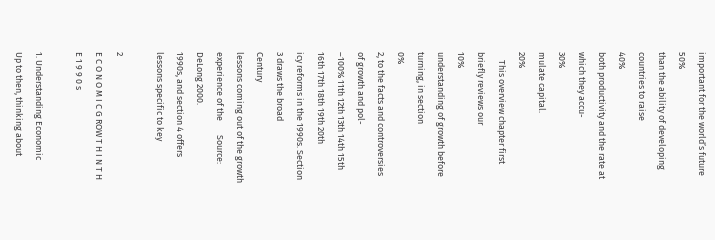important for the world’s future                                                50%
than the ability of developing countries to raise                                                   40%
both productivity and the rate at which they accu-                                                  30%
mulate capital.                                                                                     20%
    This overview chapter first briefly reviews our                                                 10%
understanding of growth before turning, in section                                                   0%
2, to the facts and controversies of growth and pol-                                              –100% 11th 12th 13th 14th 15th 16th 17th 18th 19th 20th
icy reforms in the 1990s. Section 3 draws the broad                                                                       Century
lessons coming out of the growth experience of the       Source: DeLong 2000.
1990s, and section 4 offers lessons specific to key

2                                                                    E C O N O M I C G ROW T H I N T H E 1 9 9 0 s

1. Understanding Economic                                      Up to then, thinking about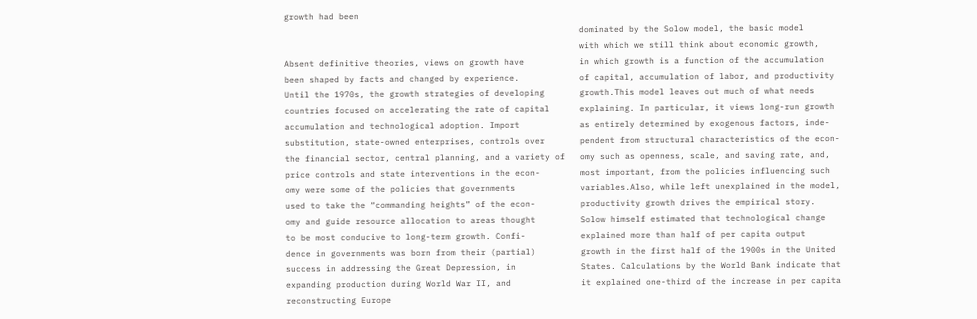growth had been
                                                           dominated by the Solow model, the basic model
                                                           with which we still think about economic growth,
Absent definitive theories, views on growth have           in which growth is a function of the accumulation
been shaped by facts and changed by experience.            of capital, accumulation of labor, and productivity
Until the 1970s, the growth strategies of developing       growth.This model leaves out much of what needs
countries focused on accelerating the rate of capital      explaining. In particular, it views long-run growth
accumulation and technological adoption. Import            as entirely determined by exogenous factors, inde-
substitution, state-owned enterprises, controls over       pendent from structural characteristics of the econ-
the financial sector, central planning, and a variety of   omy such as openness, scale, and saving rate, and,
price controls and state interventions in the econ-        most important, from the policies influencing such
omy were some of the policies that governments             variables.Also, while left unexplained in the model,
used to take the “commanding heights” of the econ-         productivity growth drives the empirical story.
omy and guide resource allocation to areas thought         Solow himself estimated that technological change
to be most conducive to long-term growth. Confi-           explained more than half of per capita output
dence in governments was born from their (partial)         growth in the first half of the 1900s in the United
success in addressing the Great Depression, in             States. Calculations by the World Bank indicate that
expanding production during World War II, and              it explained one-third of the increase in per capita
reconstructing Europe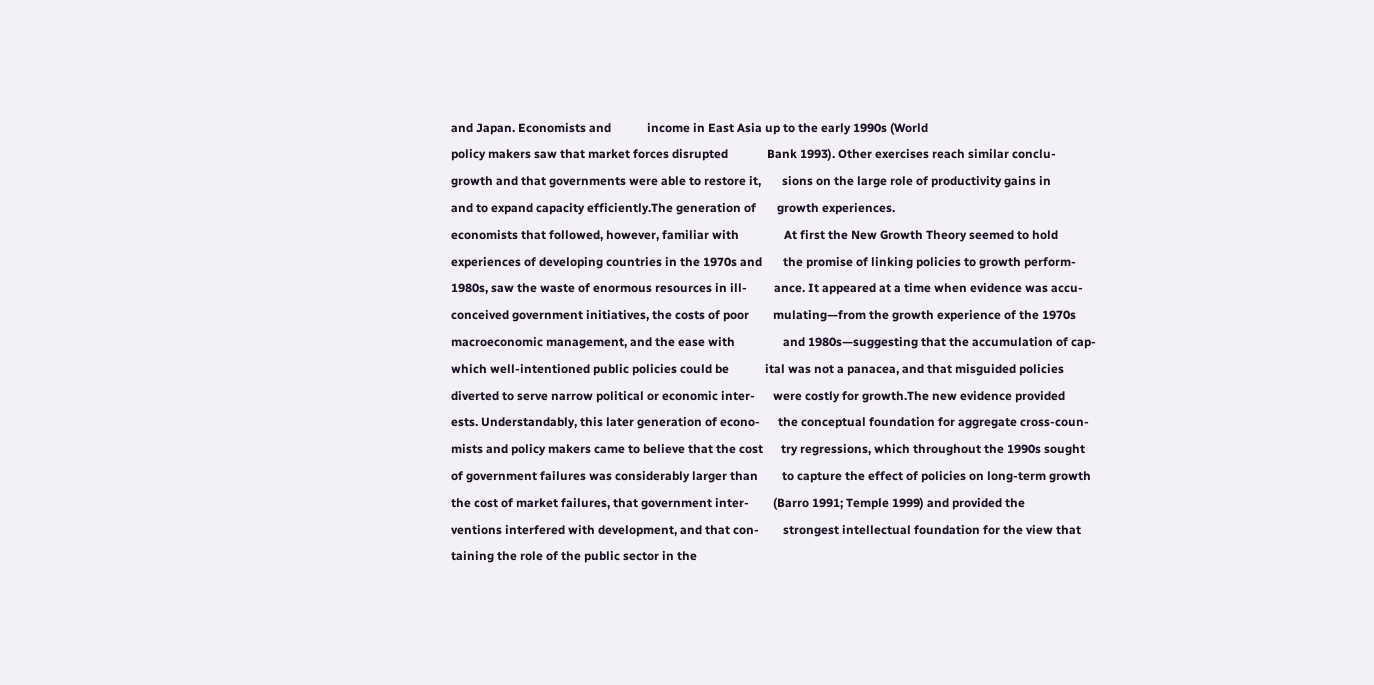and Japan. Economists and            income in East Asia up to the early 1990s (World
policy makers saw that market forces disrupted             Bank 1993). Other exercises reach similar conclu-
growth and that governments were able to restore it,       sions on the large role of productivity gains in
and to expand capacity efficiently.The generation of       growth experiences.
economists that followed, however, familiar with               At first the New Growth Theory seemed to hold
experiences of developing countries in the 1970s and       the promise of linking policies to growth perform-
1980s, saw the waste of enormous resources in ill-         ance. It appeared at a time when evidence was accu-
conceived government initiatives, the costs of poor        mulating—from the growth experience of the 1970s
macroeconomic management, and the ease with                and 1980s—suggesting that the accumulation of cap-
which well-intentioned public policies could be            ital was not a panacea, and that misguided policies
diverted to serve narrow political or economic inter-      were costly for growth.The new evidence provided
ests. Understandably, this later generation of econo-      the conceptual foundation for aggregate cross-coun-
mists and policy makers came to believe that the cost      try regressions, which throughout the 1990s sought
of government failures was considerably larger than        to capture the effect of policies on long-term growth
the cost of market failures, that government inter-        (Barro 1991; Temple 1999) and provided the
ventions interfered with development, and that con-        strongest intellectual foundation for the view that
taining the role of the public sector in the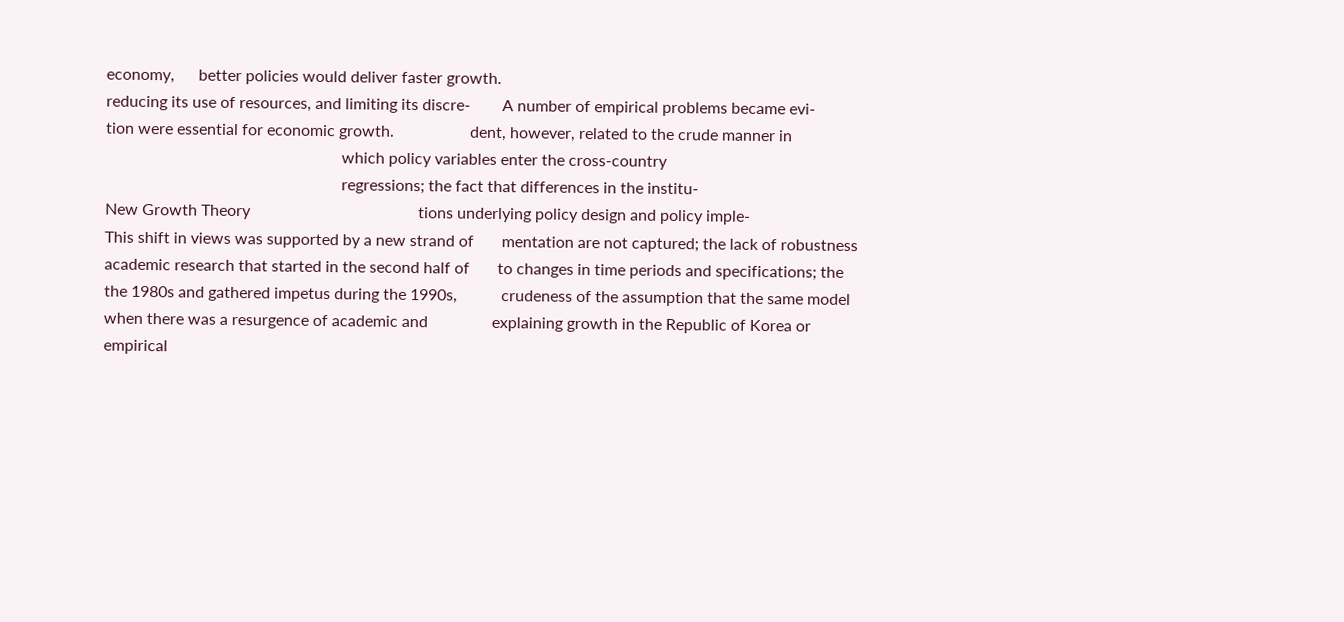economy,      better policies would deliver faster growth.
reducing its use of resources, and limiting its discre-        A number of empirical problems became evi-
tion were essential for economic growth.                   dent, however, related to the crude manner in
                                                           which policy variables enter the cross-country
                                                           regressions; the fact that differences in the institu-
New Growth Theory                                          tions underlying policy design and policy imple-
This shift in views was supported by a new strand of       mentation are not captured; the lack of robustness
academic research that started in the second half of       to changes in time periods and specifications; the
the 1980s and gathered impetus during the 1990s,           crudeness of the assumption that the same model
when there was a resurgence of academic and                explaining growth in the Republic of Korea or
empirical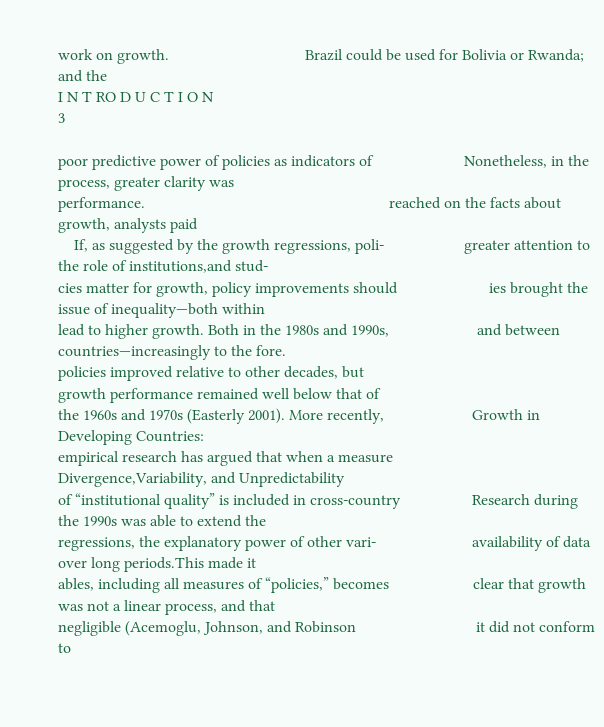work on growth.                                  Brazil could be used for Bolivia or Rwanda; and the
I N T RO D U C T I O N                                                                                                                  3

poor predictive power of policies as indicators of                       Nonetheless, in the process, greater clarity was
performance.                                                             reached on the facts about growth, analysts paid
    If, as suggested by the growth regressions, poli-                    greater attention to the role of institutions,and stud-
cies matter for growth, policy improvements should                       ies brought the issue of inequality—both within
lead to higher growth. Both in the 1980s and 1990s,                      and between countries—increasingly to the fore.
policies improved relative to other decades, but
growth performance remained well below that of
the 1960s and 1970s (Easterly 2001). More recently,                      Growth in Developing Countries:
empirical research has argued that when a measure                        Divergence,Variability, and Unpredictability
of “institutional quality” is included in cross-country                  Research during the 1990s was able to extend the
regressions, the explanatory power of other vari-                        availability of data over long periods.This made it
ables, including all measures of “policies,” becomes                     clear that growth was not a linear process, and that
negligible (Acemoglu, Johnson, and Robinson                              it did not conform to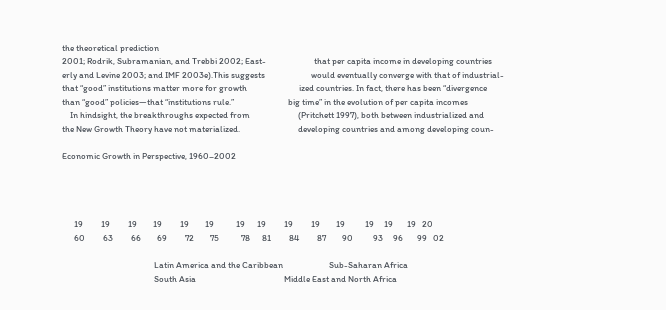the theoretical prediction
2001; Rodrik, Subramanian, and Trebbi 2002; East-                        that per capita income in developing countries
erly and Levine 2003; and IMF 2003e).This suggests                       would eventually converge with that of industrial-
that “good” institutions matter more for growth                          ized countries. In fact, there has been “divergence
than “good” policies—that “institutions rule.”                           big time” in the evolution of per capita incomes
    In hindsight, the breakthroughs expected from                        (Pritchett 1997), both between industrialized and
the New Growth Theory have not materialized.                             developing countries and among developing coun-

Economic Growth in Perspective, 1960–2002




      19         19         19        19         19        19           19      19         19         19        19          19     19       19   20
      60         63         66        69         72        75           78      81         84         87        90          93     96       99   02

                                              Latin America and the Caribbean                       Sub-Saharan Africa
                                              South Asia                                            Middle East and North Africa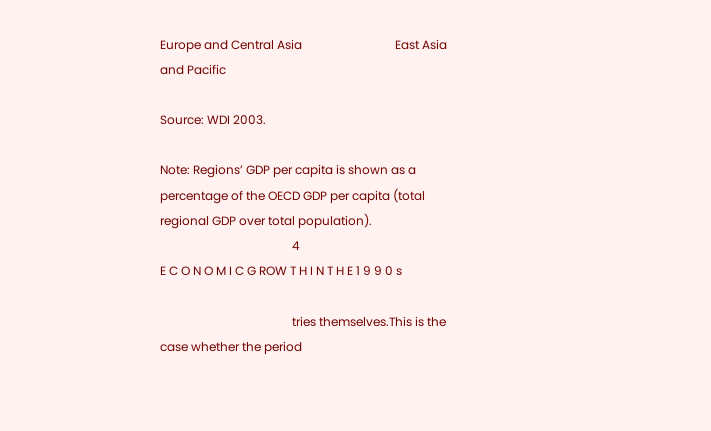Europe and Central Asia                               East Asia and Pacific

Source: WDI 2003.

Note: Regions’ GDP per capita is shown as a percentage of the OECD GDP per capita (total regional GDP over total population).
                                            4                                                                                                  E C O N O M I C G ROW T H I N T H E 1 9 9 0 s

                                            tries themselves.This is the case whether the period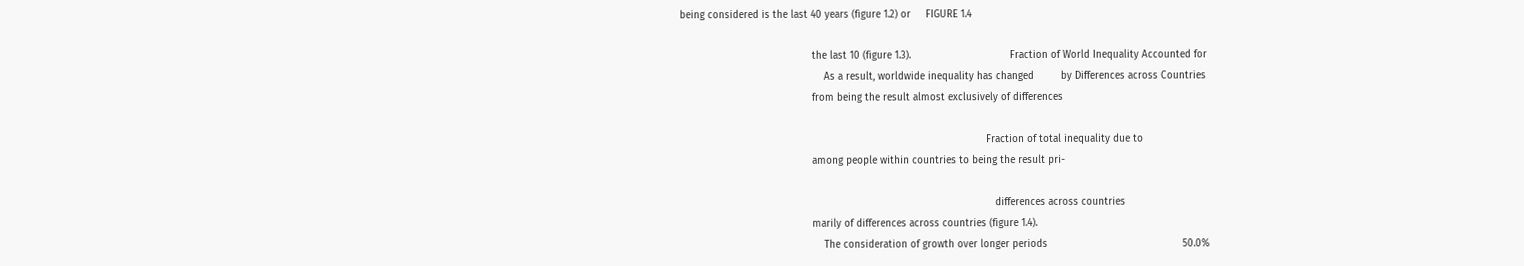being considered is the last 40 years (figure 1.2) or     FIGURE 1.4

                                            the last 10 (figure 1.3).                                 Fraction of World Inequality Accounted for
                                                As a result, worldwide inequality has changed         by Differences across Countries
                                            from being the result almost exclusively of differences

                                                                                                      Fraction of total inequality due to
                                            among people within countries to being the result pri-

                                                                                                         differences across countries
                                            marily of differences across countries (figure 1.4).
                                                The consideration of growth over longer periods                                             50.0%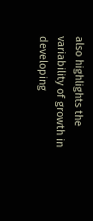also highlights the variability of growth in developing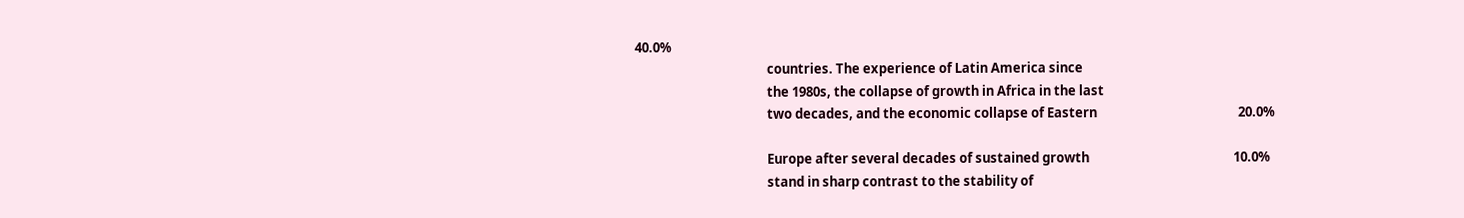40.0%
                                            countries. The experience of Latin America since
                                            the 1980s, the collapse of growth in Africa in the last
                                            two decades, and the economic collapse of Eastern                                               20.0%

                                            Europe after several decades of sustained growth                                                10.0%
                                            stand in sharp contrast to the stability of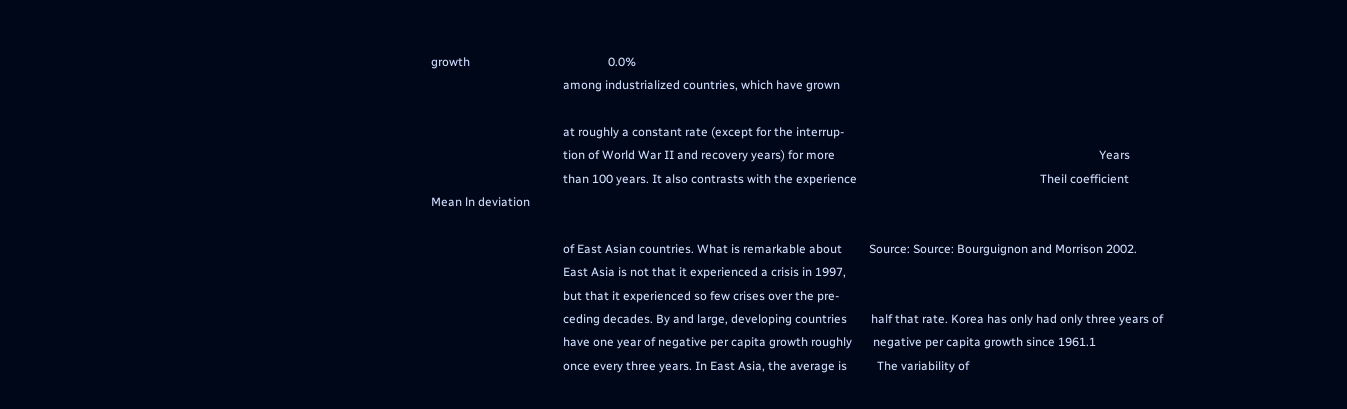growth                                              0.0%
                                            among industrialized countries, which have grown

                                            at roughly a constant rate (except for the interrup-
                                            tion of World War II and recovery years) for more                                                                                        Years
                                            than 100 years. It also contrasts with the experience                                                             Theil coefficient                 Mean ln deviation

                                            of East Asian countries. What is remarkable about         Source: Source: Bourguignon and Morrison 2002.
                                            East Asia is not that it experienced a crisis in 1997,
                                            but that it experienced so few crises over the pre-
                                            ceding decades. By and large, developing countries        half that rate. Korea has only had only three years of
                                            have one year of negative per capita growth roughly       negative per capita growth since 1961.1
                                            once every three years. In East Asia, the average is          The variability of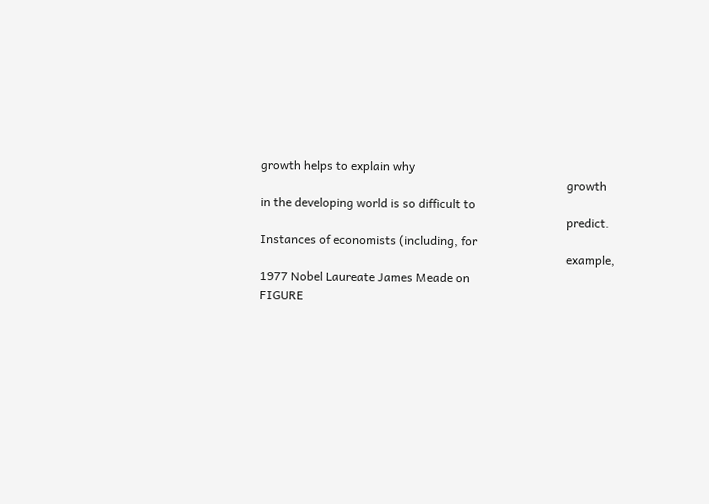growth helps to explain why
                                                                                                      growth in the developing world is so difficult to
                                                                                                      predict. Instances of economists (including, for
                                                                                                      example, 1977 Nobel Laureate James Meade on
FIGURE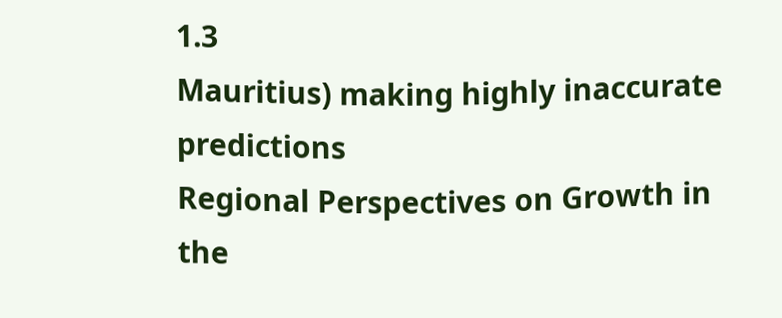1.3                                                                                            Mauritius) making highly inaccurate predictions
Regional Perspectives on Growth in the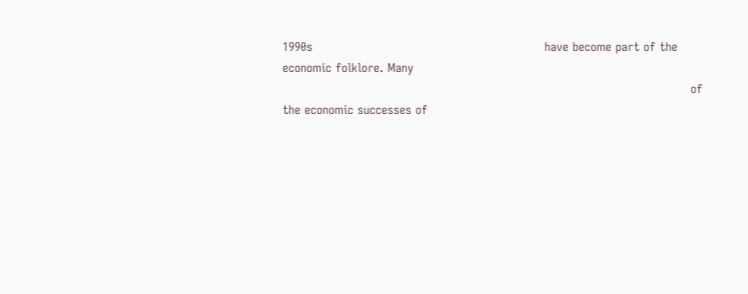1990s                                                          have become part of the economic folklore. Many
                                                                                                      of the economic successes of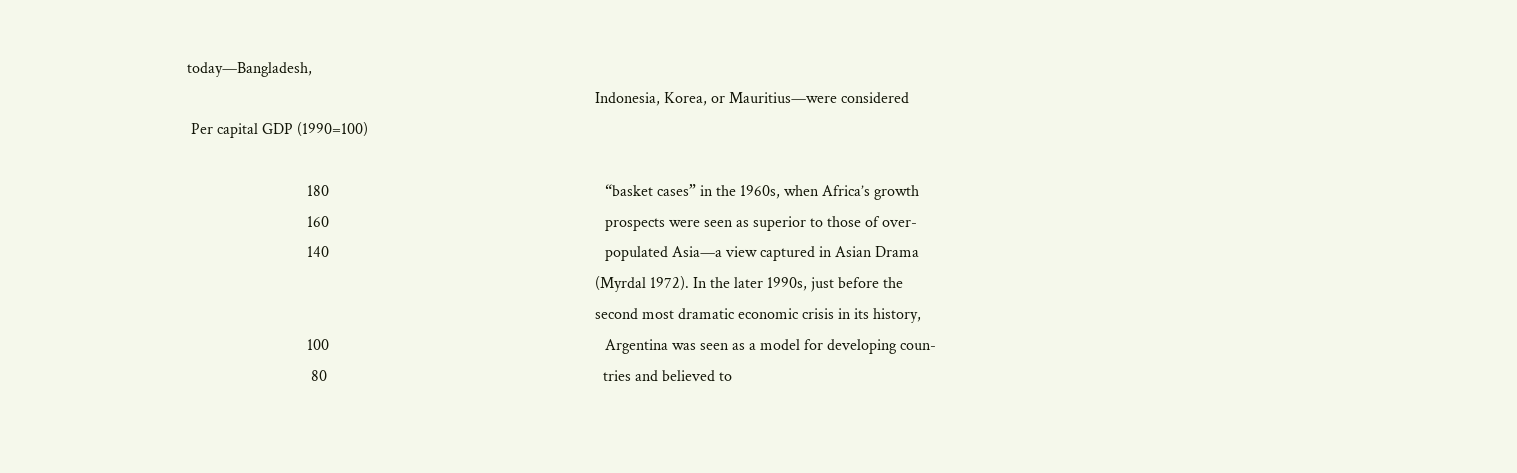today—Bangladesh,
                                                                                                      Indonesia, Korea, or Mauritius—were considered
 Per capital GDP (1990=100)

                              180                                                                     “basket cases” in the 1960s, when Africa’s growth
                              160                                                                     prospects were seen as superior to those of over-
                              140                                                                     populated Asia—a view captured in Asian Drama
                                                                                                      (Myrdal 1972). In the later 1990s, just before the
                                                                                                      second most dramatic economic crisis in its history,
                              100                                                                     Argentina was seen as a model for developing coun-
                               80                                                                     tries and believed to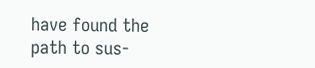have found the path to sus-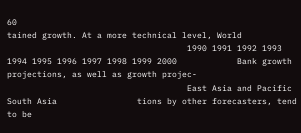60                                                                     tained growth. At a more technical level, World
                                    1990 1991 1992 1993 1994 1995 1996 1997 1998 1999 2000            Bank growth projections, as well as growth projec-
                                    East Asia and Pacific                   South Asia                tions by other forecasters, tend to be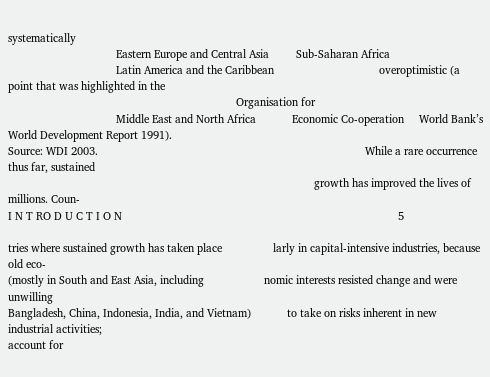systematically
                                    Eastern Europe and Central Asia         Sub-Saharan Africa
                                    Latin America and the Caribbean                                   overoptimistic (a point that was highlighted in the
                                                                            Organisation for
                                    Middle East and North Africa            Economic Co-operation     World Bank’s World Development Report 1991).
Source: WDI 2003.                                                                                         While a rare occurrence thus far, sustained
                                                                                                      growth has improved the lives of millions. Coun-
I N T RO D U C T I O N                                                                                            5

tries where sustained growth has taken place                 larly in capital-intensive industries, because old eco-
(mostly in South and East Asia, including                    nomic interests resisted change and were unwilling
Bangladesh, China, Indonesia, India, and Vietnam)            to take on risks inherent in new industrial activities;
account for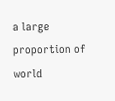a large proportion of world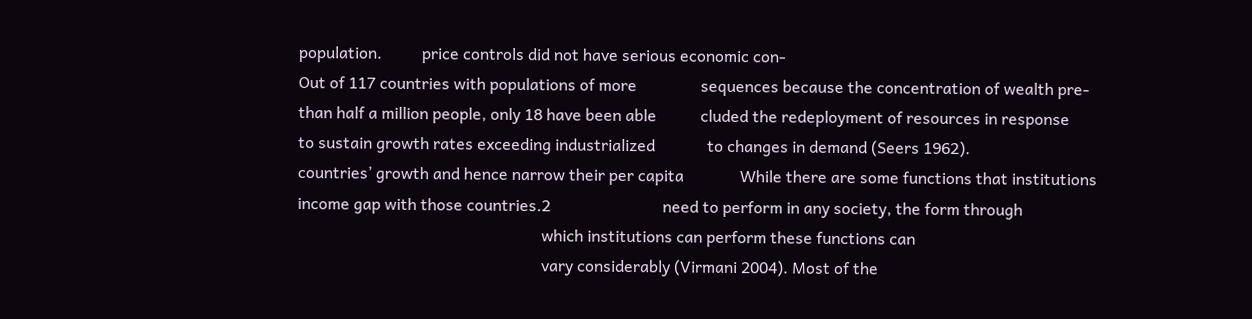population.          price controls did not have serious economic con-
Out of 117 countries with populations of more                sequences because the concentration of wealth pre-
than half a million people, only 18 have been able           cluded the redeployment of resources in response
to sustain growth rates exceeding industrialized             to changes in demand (Seers 1962).
countries’ growth and hence narrow their per capita              While there are some functions that institutions
income gap with those countries.2                            need to perform in any society, the form through
                                                             which institutions can perform these functions can
                                                             vary considerably (Virmani 2004). Most of the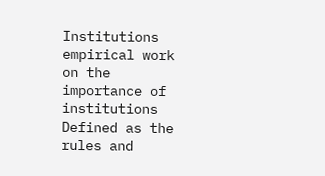Institutions                                                 empirical work on the importance of institutions
Defined as the rules and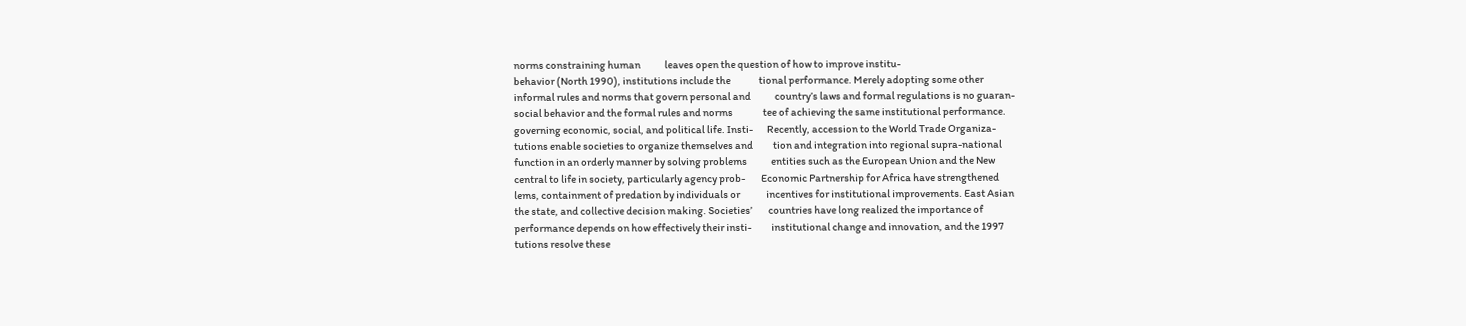norms constraining human            leaves open the question of how to improve institu-
behavior (North 1990), institutions include the              tional performance. Merely adopting some other
informal rules and norms that govern personal and            country’s laws and formal regulations is no guaran-
social behavior and the formal rules and norms               tee of achieving the same institutional performance.
governing economic, social, and political life. Insti-       Recently, accession to the World Trade Organiza-
tutions enable societies to organize themselves and          tion and integration into regional supra-national
function in an orderly manner by solving problems            entities such as the European Union and the New
central to life in society, particularly agency prob-        Economic Partnership for Africa have strengthened
lems, containment of predation by individuals or             incentives for institutional improvements. East Asian
the state, and collective decision making. Societies’        countries have long realized the importance of
performance depends on how effectively their insti-          institutional change and innovation, and the 1997
tutions resolve these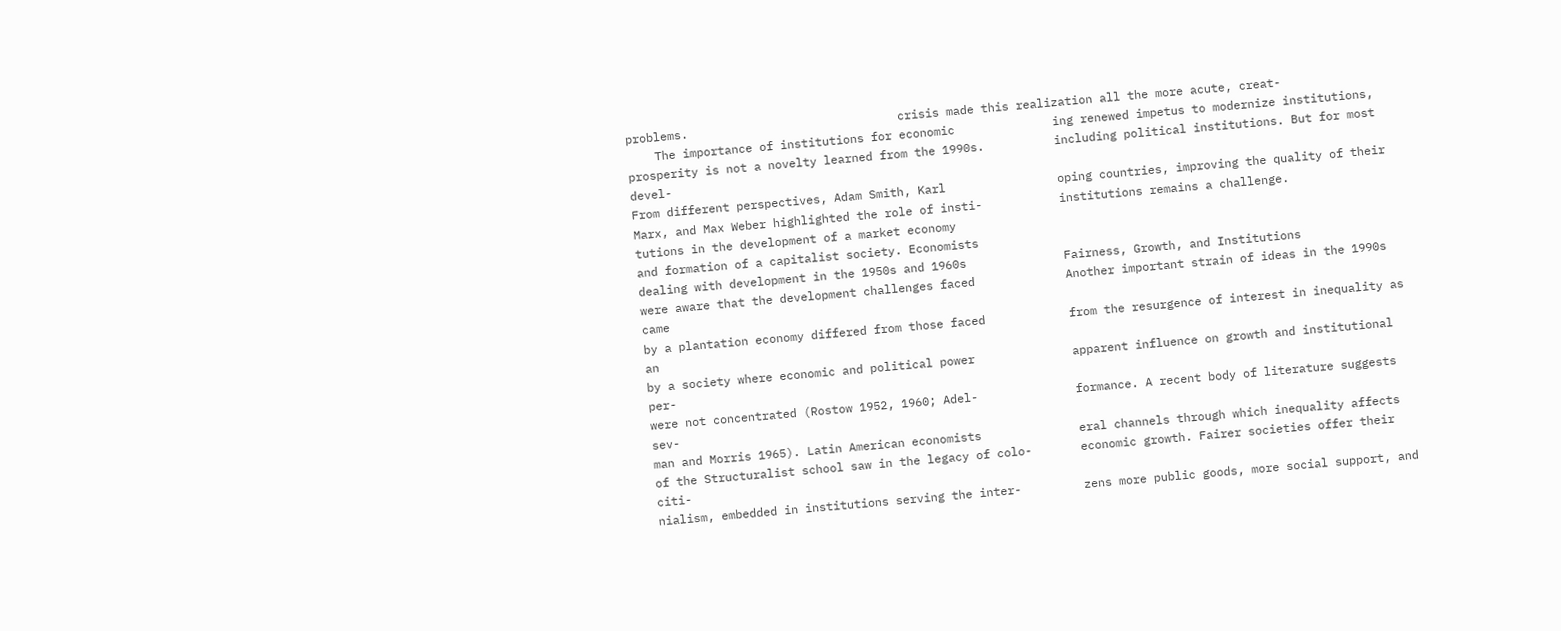problems.                              crisis made this realization all the more acute, creat-
    The importance of institutions for economic              ing renewed impetus to modernize institutions,
prosperity is not a novelty learned from the 1990s.          including political institutions. But for most devel-
From different perspectives, Adam Smith, Karl                oping countries, improving the quality of their
Marx, and Max Weber highlighted the role of insti-           institutions remains a challenge.
tutions in the development of a market economy
and formation of a capitalist society. Economists
dealing with development in the 1950s and 1960s              Fairness, Growth, and Institutions
were aware that the development challenges faced             Another important strain of ideas in the 1990s came
by a plantation economy differed from those faced            from the resurgence of interest in inequality as an
by a society where economic and political power              apparent influence on growth and institutional per-
were not concentrated (Rostow 1952, 1960; Adel-              formance. A recent body of literature suggests sev-
man and Morris 1965). Latin American economists              eral channels through which inequality affects
of the Structuralist school saw in the legacy of colo-       economic growth. Fairer societies offer their citi-
nialism, embedded in institutions serving the inter-         zens more public goods, more social support, and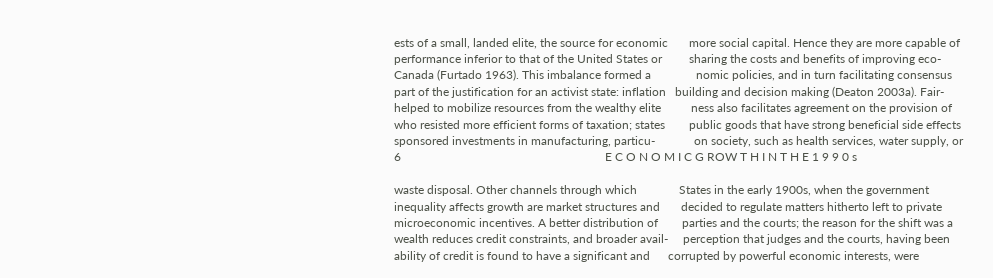ests of a small, landed elite, the source for economic       more social capital. Hence they are more capable of
performance inferior to that of the United States or         sharing the costs and benefits of improving eco-
Canada (Furtado 1963). This imbalance formed a               nomic policies, and in turn facilitating consensus
part of the justification for an activist state: inflation   building and decision making (Deaton 2003a). Fair-
helped to mobilize resources from the wealthy elite          ness also facilitates agreement on the provision of
who resisted more efficient forms of taxation; states        public goods that have strong beneficial side effects
sponsored investments in manufacturing, particu-             on society, such as health services, water supply, or
6                                                                    E C O N O M I C G ROW T H I N T H E 1 9 9 0 s

waste disposal. Other channels through which              States in the early 1900s, when the government
inequality affects growth are market structures and       decided to regulate matters hitherto left to private
microeconomic incentives. A better distribution of        parties and the courts; the reason for the shift was a
wealth reduces credit constraints, and broader avail-     perception that judges and the courts, having been
ability of credit is found to have a significant and      corrupted by powerful economic interests, were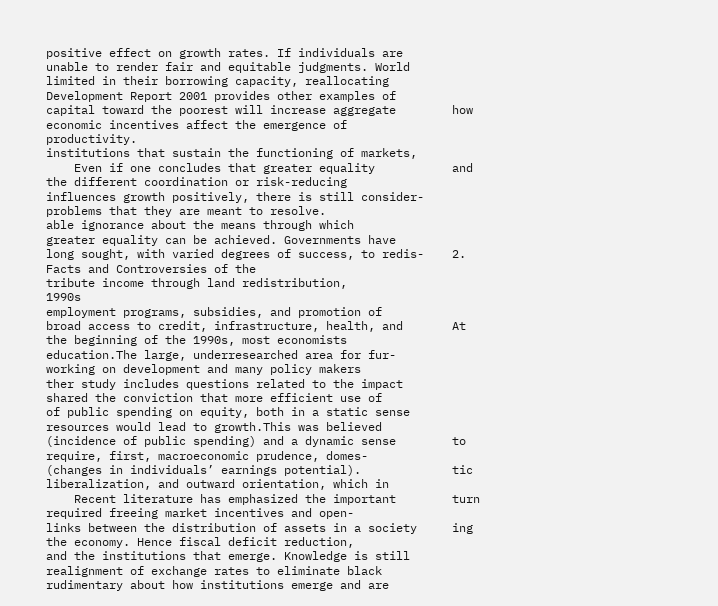positive effect on growth rates. If individuals are       unable to render fair and equitable judgments. World
limited in their borrowing capacity, reallocating         Development Report 2001 provides other examples of
capital toward the poorest will increase aggregate        how economic incentives affect the emergence of
productivity.                                             institutions that sustain the functioning of markets,
    Even if one concludes that greater equality           and the different coordination or risk-reducing
influences growth positively, there is still consider-    problems that they are meant to resolve.
able ignorance about the means through which
greater equality can be achieved. Governments have
long sought, with varied degrees of success, to redis-    2. Facts and Controversies of the
tribute income through land redistribution,                  1990s
employment programs, subsidies, and promotion of
broad access to credit, infrastructure, health, and       At the beginning of the 1990s, most economists
education.The large, underresearched area for fur-        working on development and many policy makers
ther study includes questions related to the impact       shared the conviction that more efficient use of
of public spending on equity, both in a static sense      resources would lead to growth.This was believed
(incidence of public spending) and a dynamic sense        to require, first, macroeconomic prudence, domes-
(changes in individuals’ earnings potential).             tic liberalization, and outward orientation, which in
    Recent literature has emphasized the important        turn required freeing market incentives and open-
links between the distribution of assets in a society     ing the economy. Hence fiscal deficit reduction,
and the institutions that emerge. Knowledge is still      realignment of exchange rates to eliminate black
rudimentary about how institutions emerge and are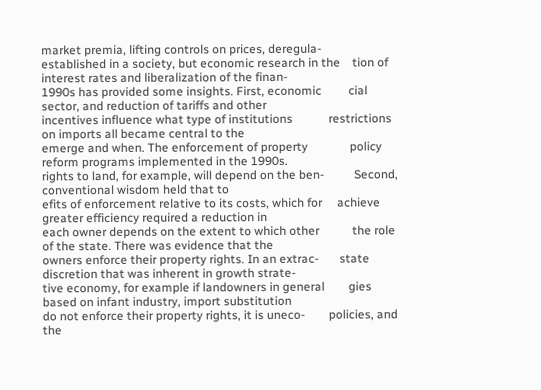market premia, lifting controls on prices, deregula-
established in a society, but economic research in the    tion of interest rates and liberalization of the finan-
1990s has provided some insights. First, economic         cial sector, and reduction of tariffs and other
incentives influence what type of institutions            restrictions on imports all became central to the
emerge and when. The enforcement of property              policy reform programs implemented in the 1990s.
rights to land, for example, will depend on the ben-          Second, conventional wisdom held that to
efits of enforcement relative to its costs, which for     achieve greater efficiency required a reduction in
each owner depends on the extent to which other           the role of the state. There was evidence that the
owners enforce their property rights. In an extrac-       state discretion that was inherent in growth strate-
tive economy, for example if landowners in general        gies based on infant industry, import substitution
do not enforce their property rights, it is uneco-        policies, and the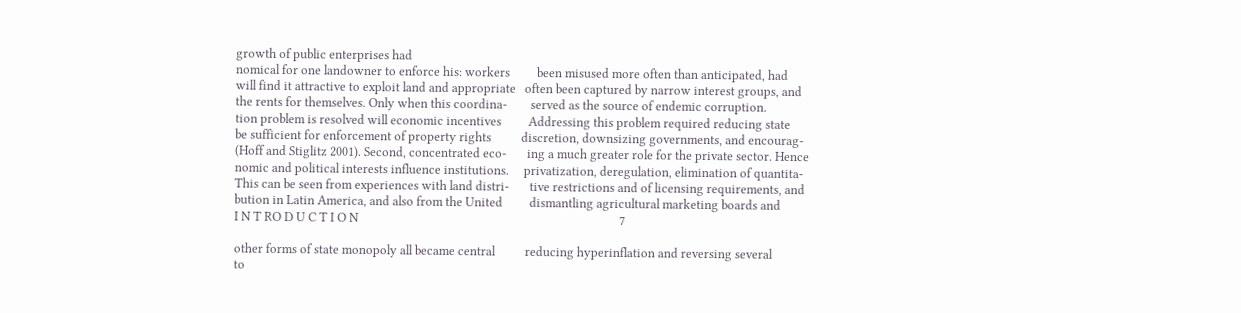growth of public enterprises had
nomical for one landowner to enforce his: workers         been misused more often than anticipated, had
will find it attractive to exploit land and appropriate   often been captured by narrow interest groups, and
the rents for themselves. Only when this coordina-        served as the source of endemic corruption.
tion problem is resolved will economic incentives         Addressing this problem required reducing state
be sufficient for enforcement of property rights          discretion, downsizing governments, and encourag-
(Hoff and Stiglitz 2001). Second, concentrated eco-       ing a much greater role for the private sector. Hence
nomic and political interests influence institutions.     privatization, deregulation, elimination of quantita-
This can be seen from experiences with land distri-       tive restrictions and of licensing requirements, and
bution in Latin America, and also from the United         dismantling agricultural marketing boards and
I N T RO D U C T I O N                                                                                       7

other forms of state monopoly all became central          reducing hyperinflation and reversing several
to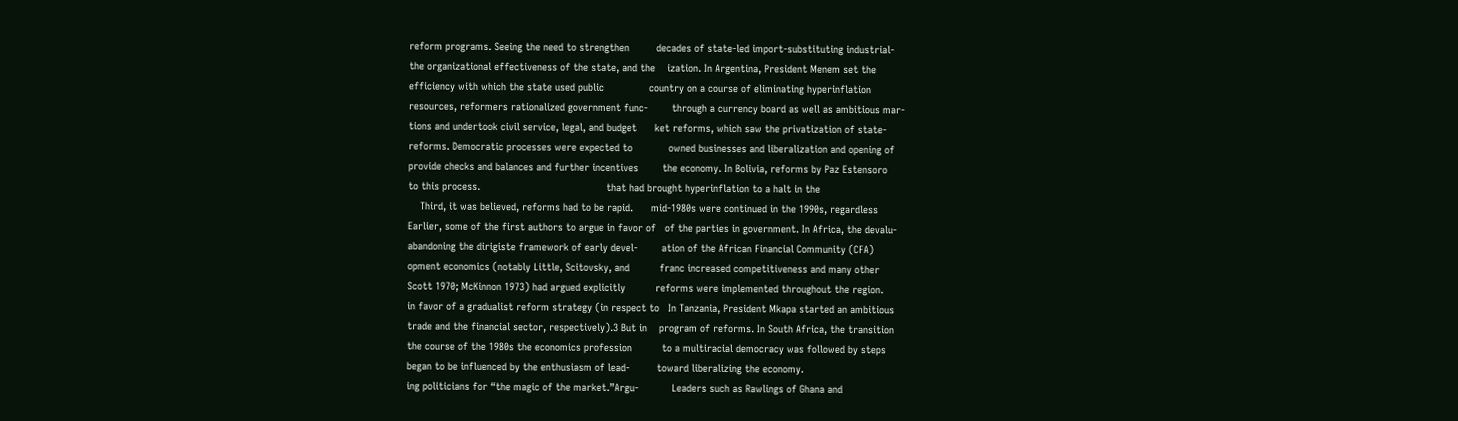reform programs. Seeing the need to strengthen         decades of state-led import-substituting industrial-
the organizational effectiveness of the state, and the    ization. In Argentina, President Menem set the
efficiency with which the state used public               country on a course of eliminating hyperinflation
resources, reformers rationalized government func-        through a currency board as well as ambitious mar-
tions and undertook civil service, legal, and budget      ket reforms, which saw the privatization of state-
reforms. Democratic processes were expected to            owned businesses and liberalization and opening of
provide checks and balances and further incentives        the economy. In Bolivia, reforms by Paz Estensoro
to this process.                                          that had brought hyperinflation to a halt in the
    Third, it was believed, reforms had to be rapid.      mid-1980s were continued in the 1990s, regardless
Earlier, some of the first authors to argue in favor of   of the parties in government. In Africa, the devalu-
abandoning the dirigiste framework of early devel-        ation of the African Financial Community (CFA)
opment economics (notably Little, Scitovsky, and          franc increased competitiveness and many other
Scott 1970; McKinnon 1973) had argued explicitly          reforms were implemented throughout the region.
in favor of a gradualist reform strategy (in respect to   In Tanzania, President Mkapa started an ambitious
trade and the financial sector, respectively).3 But in    program of reforms. In South Africa, the transition
the course of the 1980s the economics profession          to a multiracial democracy was followed by steps
began to be influenced by the enthusiasm of lead-         toward liberalizing the economy.
ing politicians for “the magic of the market.”Argu-           Leaders such as Rawlings of Ghana and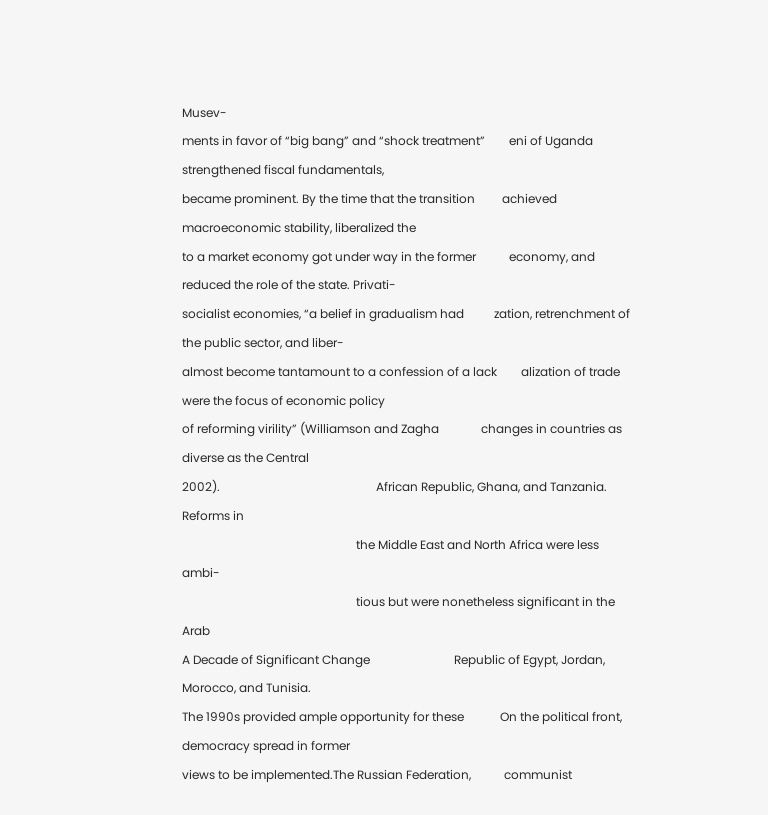Musev-
ments in favor of “big bang” and “shock treatment”        eni of Uganda strengthened fiscal fundamentals,
became prominent. By the time that the transition         achieved macroeconomic stability, liberalized the
to a market economy got under way in the former           economy, and reduced the role of the state. Privati-
socialist economies, “a belief in gradualism had          zation, retrenchment of the public sector, and liber-
almost become tantamount to a confession of a lack        alization of trade were the focus of economic policy
of reforming virility” (Williamson and Zagha              changes in countries as diverse as the Central
2002).                                                    African Republic, Ghana, and Tanzania. Reforms in
                                                          the Middle East and North Africa were less ambi-
                                                          tious but were nonetheless significant in the Arab
A Decade of Significant Change                            Republic of Egypt, Jordan, Morocco, and Tunisia.
The 1990s provided ample opportunity for these            On the political front, democracy spread in former
views to be implemented.The Russian Federation,           communist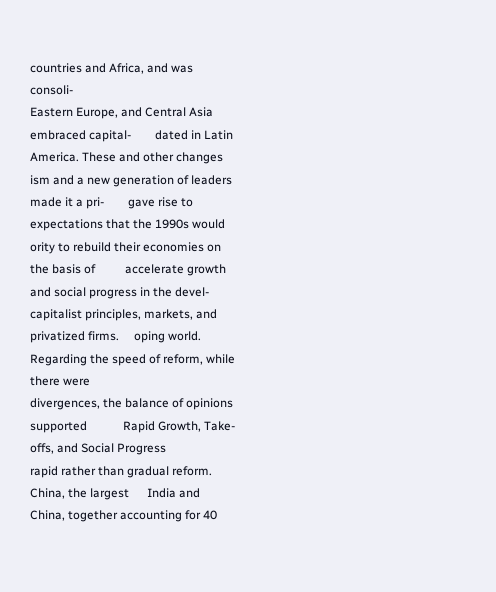countries and Africa, and was consoli-
Eastern Europe, and Central Asia embraced capital-        dated in Latin America. These and other changes
ism and a new generation of leaders made it a pri-        gave rise to expectations that the 1990s would
ority to rebuild their economies on the basis of          accelerate growth and social progress in the devel-
capitalist principles, markets, and privatized firms.     oping world.
Regarding the speed of reform, while there were
divergences, the balance of opinions supported            Rapid Growth, Take-offs, and Social Progress
rapid rather than gradual reform. China, the largest      India and China, together accounting for 40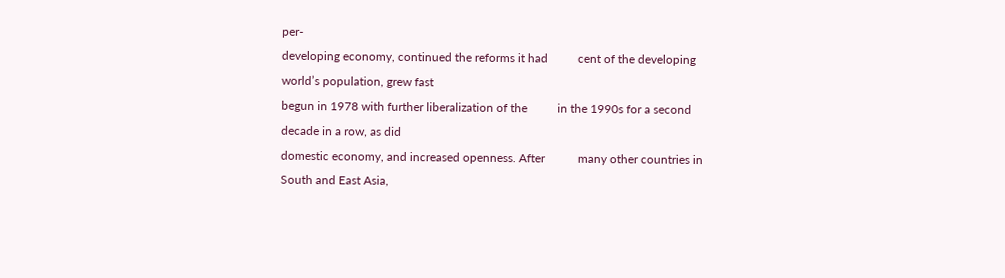per-
developing economy, continued the reforms it had          cent of the developing world’s population, grew fast
begun in 1978 with further liberalization of the          in the 1990s for a second decade in a row, as did
domestic economy, and increased openness. After           many other countries in South and East Asia,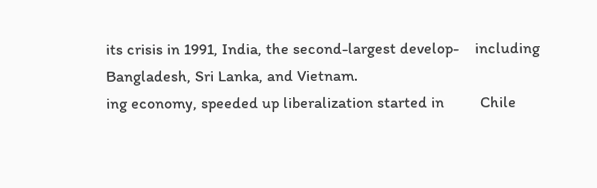its crisis in 1991, India, the second-largest develop-    including Bangladesh, Sri Lanka, and Vietnam.
ing economy, speeded up liberalization started in         Chile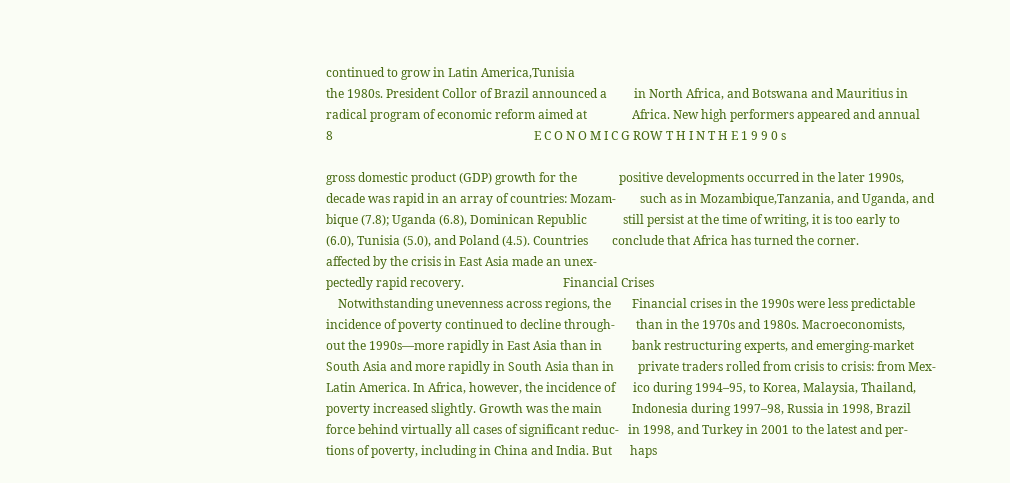continued to grow in Latin America,Tunisia
the 1980s. President Collor of Brazil announced a         in North Africa, and Botswana and Mauritius in
radical program of economic reform aimed at               Africa. New high performers appeared and annual
8                                                                   E C O N O M I C G ROW T H I N T H E 1 9 9 0 s

gross domestic product (GDP) growth for the              positive developments occurred in the later 1990s,
decade was rapid in an array of countries: Mozam-        such as in Mozambique,Tanzania, and Uganda, and
bique (7.8); Uganda (6.8), Dominican Republic            still persist at the time of writing, it is too early to
(6.0), Tunisia (5.0), and Poland (4.5). Countries        conclude that Africa has turned the corner.
affected by the crisis in East Asia made an unex-
pectedly rapid recovery.                                 Financial Crises
    Notwithstanding unevenness across regions, the       Financial crises in the 1990s were less predictable
incidence of poverty continued to decline through-       than in the 1970s and 1980s. Macroeconomists,
out the 1990s—more rapidly in East Asia than in          bank restructuring experts, and emerging-market
South Asia and more rapidly in South Asia than in        private traders rolled from crisis to crisis: from Mex-
Latin America. In Africa, however, the incidence of      ico during 1994–95, to Korea, Malaysia, Thailand,
poverty increased slightly. Growth was the main          Indonesia during 1997–98, Russia in 1998, Brazil
force behind virtually all cases of significant reduc-   in 1998, and Turkey in 2001 to the latest and per-
tions of poverty, including in China and India. But      haps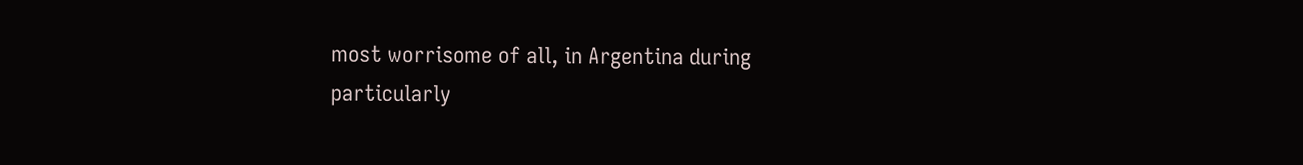most worrisome of all, in Argentina during
particularly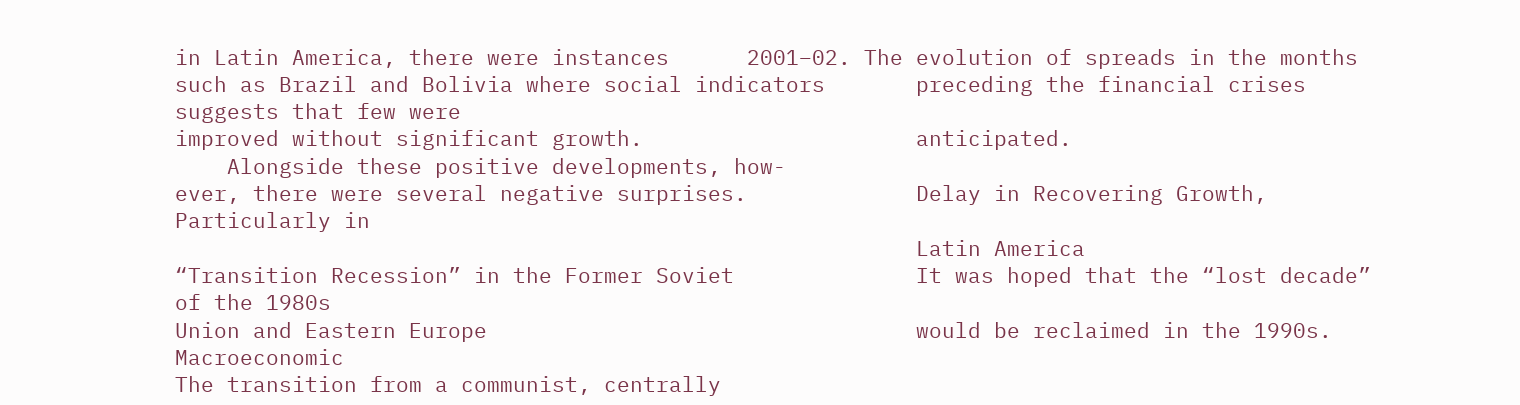in Latin America, there were instances      2001–02. The evolution of spreads in the months
such as Brazil and Bolivia where social indicators       preceding the financial crises suggests that few were
improved without significant growth.                     anticipated.
    Alongside these positive developments, how-
ever, there were several negative surprises.             Delay in Recovering Growth, Particularly in
                                                         Latin America
“Transition Recession” in the Former Soviet              It was hoped that the “lost decade” of the 1980s
Union and Eastern Europe                                 would be reclaimed in the 1990s. Macroeconomic
The transition from a communist, centrally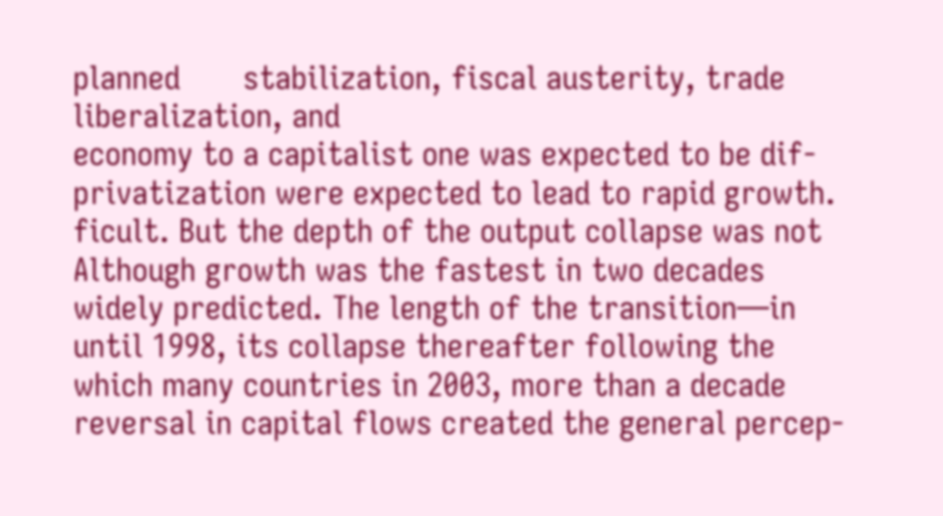planned       stabilization, fiscal austerity, trade liberalization, and
economy to a capitalist one was expected to be dif-      privatization were expected to lead to rapid growth.
ficult. But the depth of the output collapse was not     Although growth was the fastest in two decades
widely predicted. The length of the transition—in        until 1998, its collapse thereafter following the
which many countries in 2003, more than a decade         reversal in capital flows created the general percep-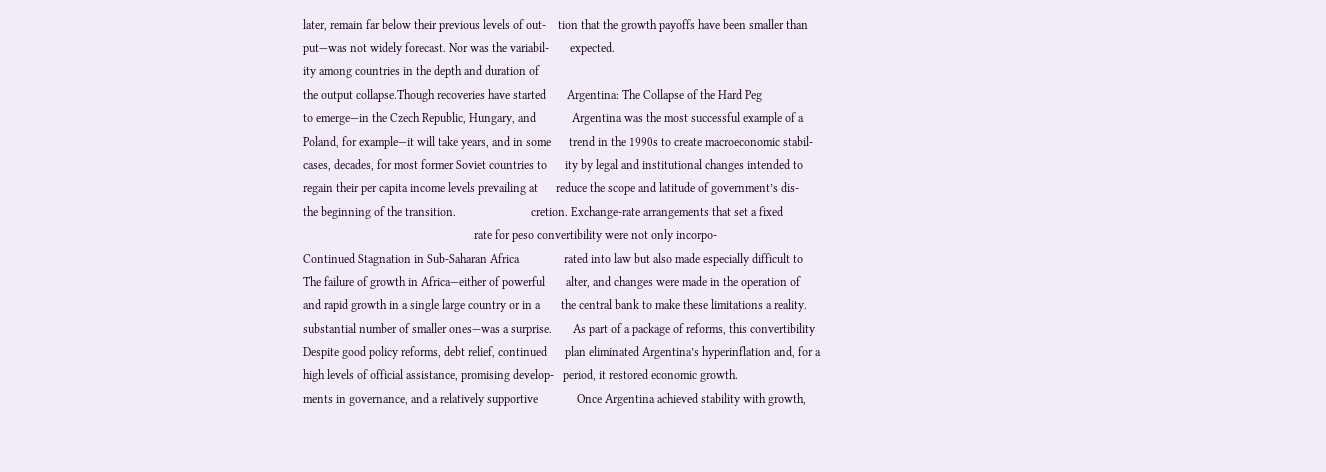later, remain far below their previous levels of out-    tion that the growth payoffs have been smaller than
put—was not widely forecast. Nor was the variabil-       expected.
ity among countries in the depth and duration of
the output collapse.Though recoveries have started       Argentina: The Collapse of the Hard Peg
to emerge—in the Czech Republic, Hungary, and            Argentina was the most successful example of a
Poland, for example—it will take years, and in some      trend in the 1990s to create macroeconomic stabil-
cases, decades, for most former Soviet countries to      ity by legal and institutional changes intended to
regain their per capita income levels prevailing at      reduce the scope and latitude of government’s dis-
the beginning of the transition.                         cretion. Exchange-rate arrangements that set a fixed
                                                         rate for peso convertibility were not only incorpo-
Continued Stagnation in Sub-Saharan Africa               rated into law but also made especially difficult to
The failure of growth in Africa—either of powerful       alter, and changes were made in the operation of
and rapid growth in a single large country or in a       the central bank to make these limitations a reality.
substantial number of smaller ones—was a surprise.       As part of a package of reforms, this convertibility
Despite good policy reforms, debt relief, continued      plan eliminated Argentina’s hyperinflation and, for a
high levels of official assistance, promising develop-   period, it restored economic growth.
ments in governance, and a relatively supportive             Once Argentina achieved stability with growth,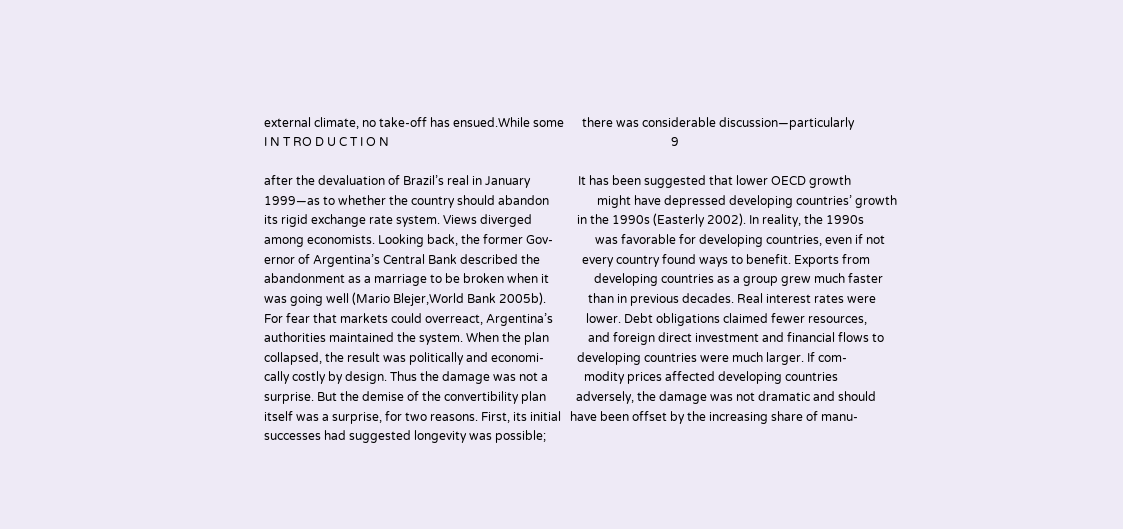external climate, no take-off has ensued.While some      there was considerable discussion—particularly
I N T RO D U C T I O N                                                                                              9

after the devaluation of Brazil’s real in January                It has been suggested that lower OECD growth
1999—as to whether the country should abandon                might have depressed developing countries’ growth
its rigid exchange rate system. Views diverged               in the 1990s (Easterly 2002). In reality, the 1990s
among economists. Looking back, the former Gov-              was favorable for developing countries, even if not
ernor of Argentina’s Central Bank described the              every country found ways to benefit. Exports from
abandonment as a marriage to be broken when it               developing countries as a group grew much faster
was going well (Mario Blejer,World Bank 2005b).              than in previous decades. Real interest rates were
For fear that markets could overreact, Argentina’s           lower. Debt obligations claimed fewer resources,
authorities maintained the system. When the plan             and foreign direct investment and financial flows to
collapsed, the result was politically and economi-           developing countries were much larger. If com-
cally costly by design. Thus the damage was not a            modity prices affected developing countries
surprise. But the demise of the convertibility plan          adversely, the damage was not dramatic and should
itself was a surprise, for two reasons. First, its initial   have been offset by the increasing share of manu-
successes had suggested longevity was possible;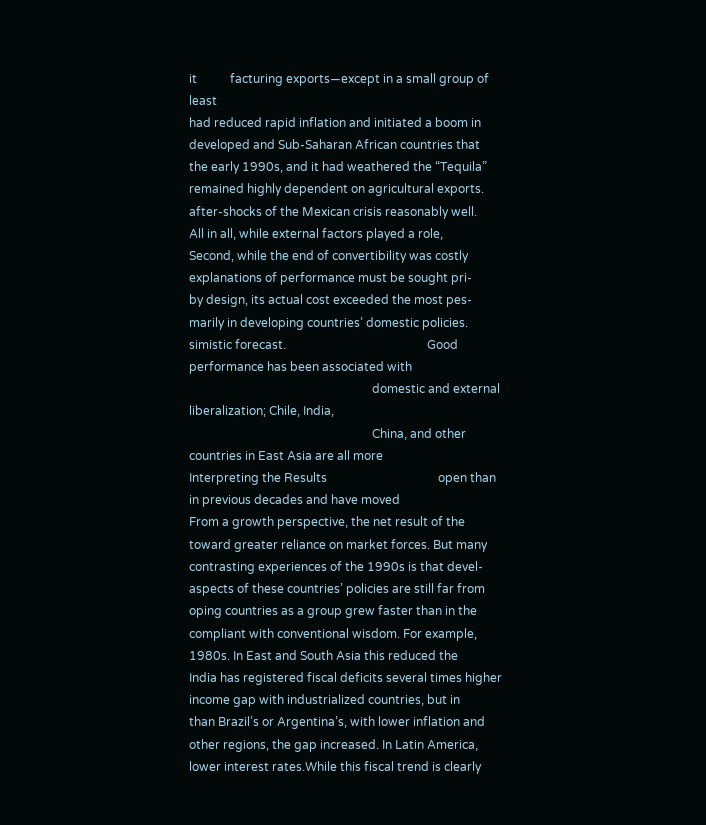it           facturing exports—except in a small group of least
had reduced rapid inflation and initiated a boom in          developed and Sub-Saharan African countries that
the early 1990s, and it had weathered the “Tequila”          remained highly dependent on agricultural exports.
after-shocks of the Mexican crisis reasonably well.              All in all, while external factors played a role,
Second, while the end of convertibility was costly           explanations of performance must be sought pri-
by design, its actual cost exceeded the most pes-            marily in developing countries’ domestic policies.
simistic forecast.                                               Good performance has been associated with
                                                             domestic and external liberalization; Chile, India,
                                                             China, and other countries in East Asia are all more
Interpreting the Results                                     open than in previous decades and have moved
From a growth perspective, the net result of the             toward greater reliance on market forces. But many
contrasting experiences of the 1990s is that devel-          aspects of these countries’ policies are still far from
oping countries as a group grew faster than in the           compliant with conventional wisdom. For example,
1980s. In East and South Asia this reduced the               India has registered fiscal deficits several times higher
income gap with industrialized countries, but in             than Brazil’s or Argentina’s, with lower inflation and
other regions, the gap increased. In Latin America,          lower interest rates.While this fiscal trend is clearly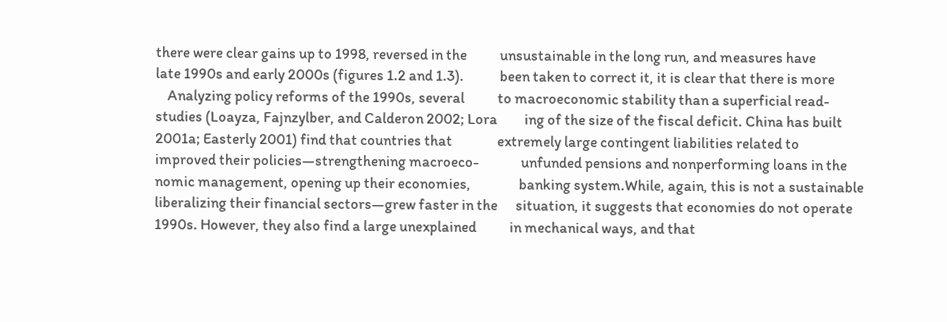there were clear gains up to 1998, reversed in the           unsustainable in the long run, and measures have
late 1990s and early 2000s (figures 1.2 and 1.3).            been taken to correct it, it is clear that there is more
    Analyzing policy reforms of the 1990s, several           to macroeconomic stability than a superficial read-
studies (Loayza, Fajnzylber, and Calderon 2002; Lora         ing of the size of the fiscal deficit. China has built
2001a; Easterly 2001) find that countries that               extremely large contingent liabilities related to
improved their policies—strengthening macroeco-              unfunded pensions and nonperforming loans in the
nomic management, opening up their economies,                banking system.While, again, this is not a sustainable
liberalizing their financial sectors—grew faster in the      situation, it suggests that economies do not operate
1990s. However, they also find a large unexplained           in mechanical ways, and that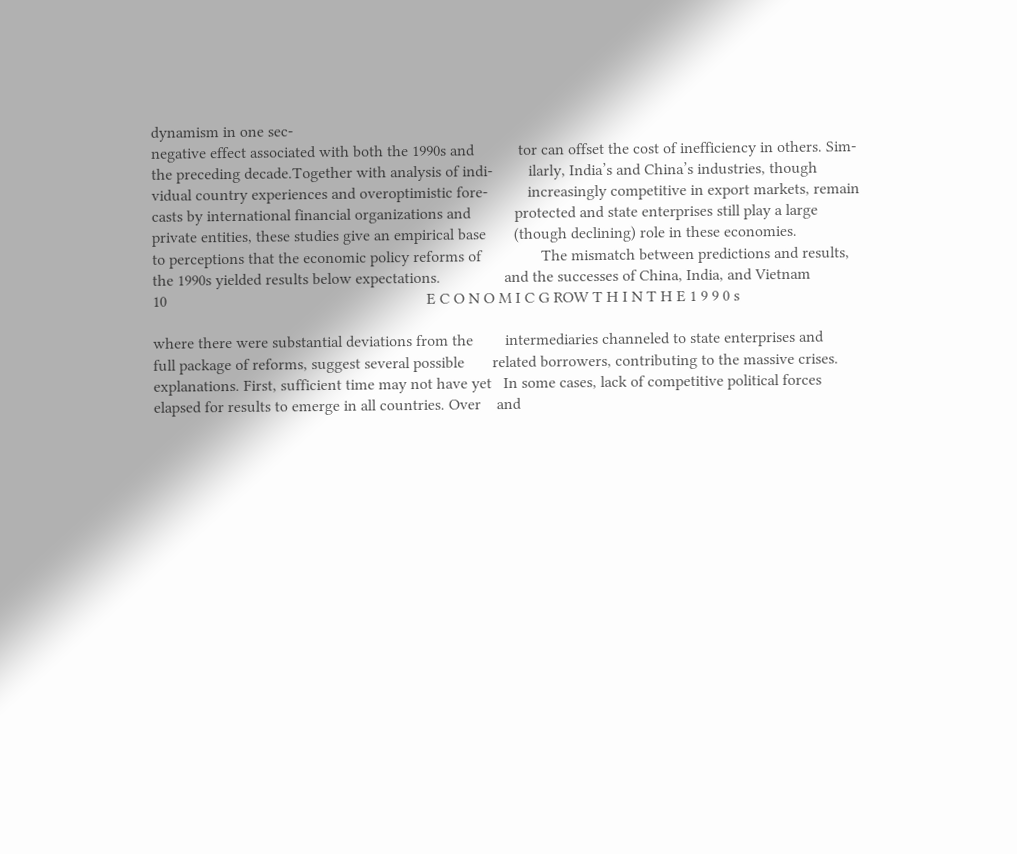dynamism in one sec-
negative effect associated with both the 1990s and           tor can offset the cost of inefficiency in others. Sim-
the preceding decade.Together with analysis of indi-         ilarly, India’s and China’s industries, though
vidual country experiences and overoptimistic fore-          increasingly competitive in export markets, remain
casts by international financial organizations and           protected and state enterprises still play a large
private entities, these studies give an empirical base       (though declining) role in these economies.
to perceptions that the economic policy reforms of               The mismatch between predictions and results,
the 1990s yielded results below expectations.                and the successes of China, India, and Vietnam
10                                                                 E C O N O M I C G ROW T H I N T H E 1 9 9 0 s

where there were substantial deviations from the        intermediaries channeled to state enterprises and
full package of reforms, suggest several possible       related borrowers, contributing to the massive crises.
explanations. First, sufficient time may not have yet   In some cases, lack of competitive political forces
elapsed for results to emerge in all countries. Over    and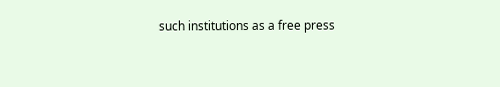such institutions as a free press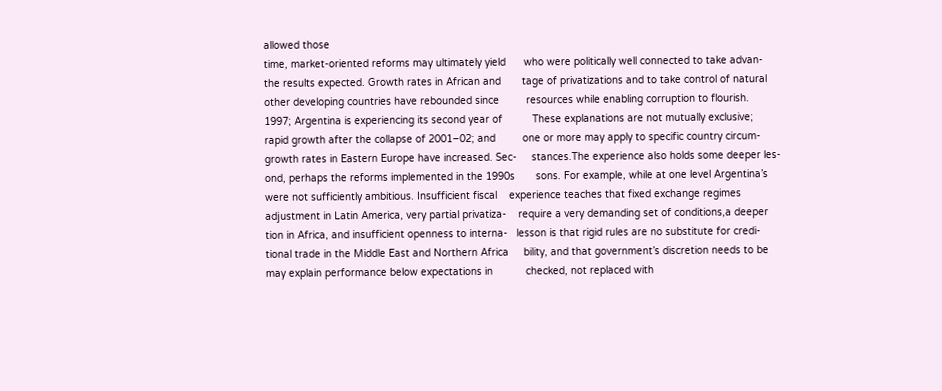allowed those
time, market-oriented reforms may ultimately yield      who were politically well connected to take advan-
the results expected. Growth rates in African and       tage of privatizations and to take control of natural
other developing countries have rebounded since         resources while enabling corruption to flourish.
1997; Argentina is experiencing its second year of          These explanations are not mutually exclusive;
rapid growth after the collapse of 2001–02; and         one or more may apply to specific country circum-
growth rates in Eastern Europe have increased. Sec-     stances.The experience also holds some deeper les-
ond, perhaps the reforms implemented in the 1990s       sons. For example, while at one level Argentina’s
were not sufficiently ambitious. Insufficient fiscal    experience teaches that fixed exchange regimes
adjustment in Latin America, very partial privatiza-    require a very demanding set of conditions,a deeper
tion in Africa, and insufficient openness to interna-   lesson is that rigid rules are no substitute for credi-
tional trade in the Middle East and Northern Africa     bility, and that government’s discretion needs to be
may explain performance below expectations in           checked, not replaced with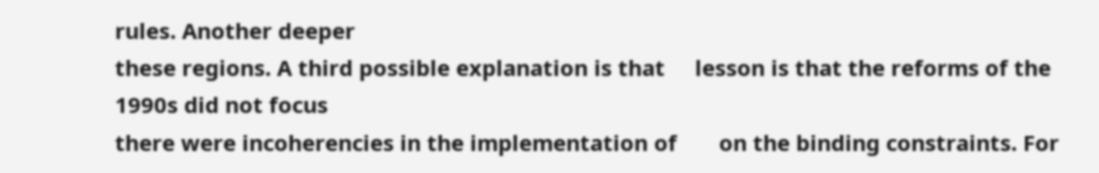rules. Another deeper
these regions. A third possible explanation is that     lesson is that the reforms of the 1990s did not focus
there were incoherencies in the implementation of       on the binding constraints. For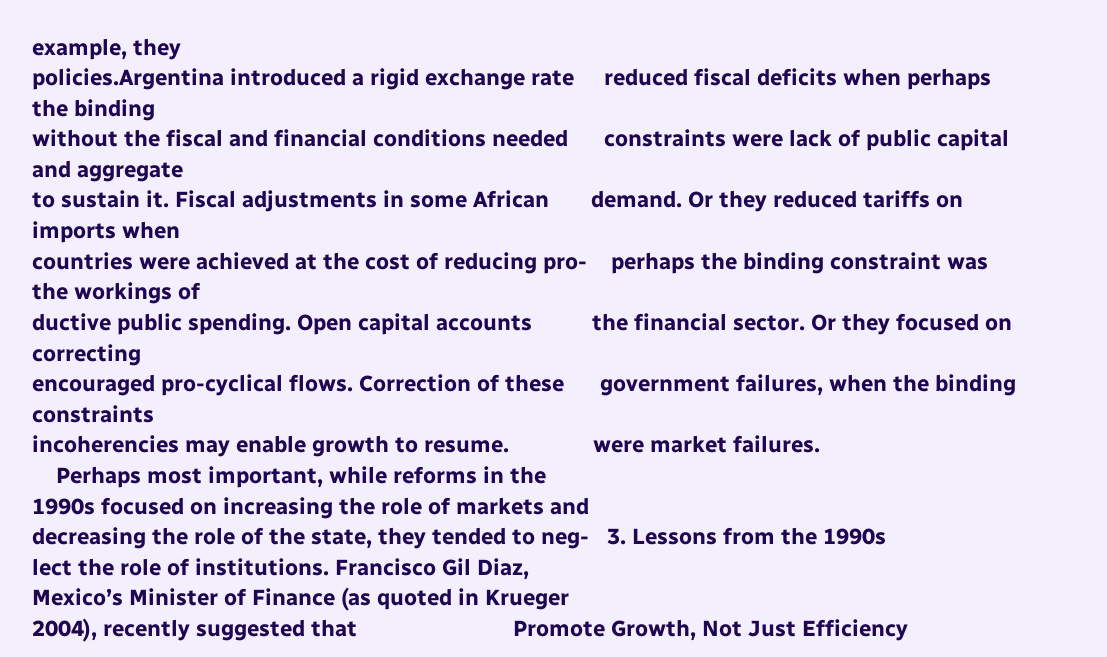example, they
policies.Argentina introduced a rigid exchange rate     reduced fiscal deficits when perhaps the binding
without the fiscal and financial conditions needed      constraints were lack of public capital and aggregate
to sustain it. Fiscal adjustments in some African       demand. Or they reduced tariffs on imports when
countries were achieved at the cost of reducing pro-    perhaps the binding constraint was the workings of
ductive public spending. Open capital accounts          the financial sector. Or they focused on correcting
encouraged pro-cyclical flows. Correction of these      government failures, when the binding constraints
incoherencies may enable growth to resume.              were market failures.
    Perhaps most important, while reforms in the
1990s focused on increasing the role of markets and
decreasing the role of the state, they tended to neg-   3. Lessons from the 1990s
lect the role of institutions. Francisco Gil Diaz,
Mexico’s Minister of Finance (as quoted in Krueger
2004), recently suggested that                          Promote Growth, Not Just Efficiency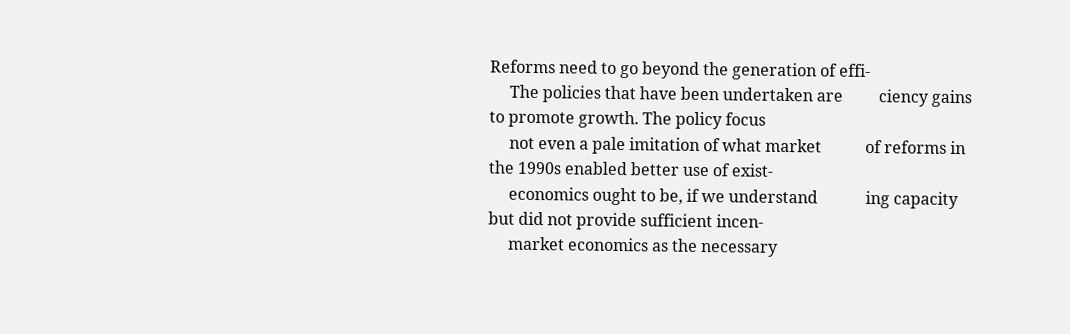Reforms need to go beyond the generation of effi-
     The policies that have been undertaken are         ciency gains to promote growth. The policy focus
     not even a pale imitation of what market           of reforms in the 1990s enabled better use of exist-
     economics ought to be, if we understand            ing capacity but did not provide sufficient incen-
     market economics as the necessary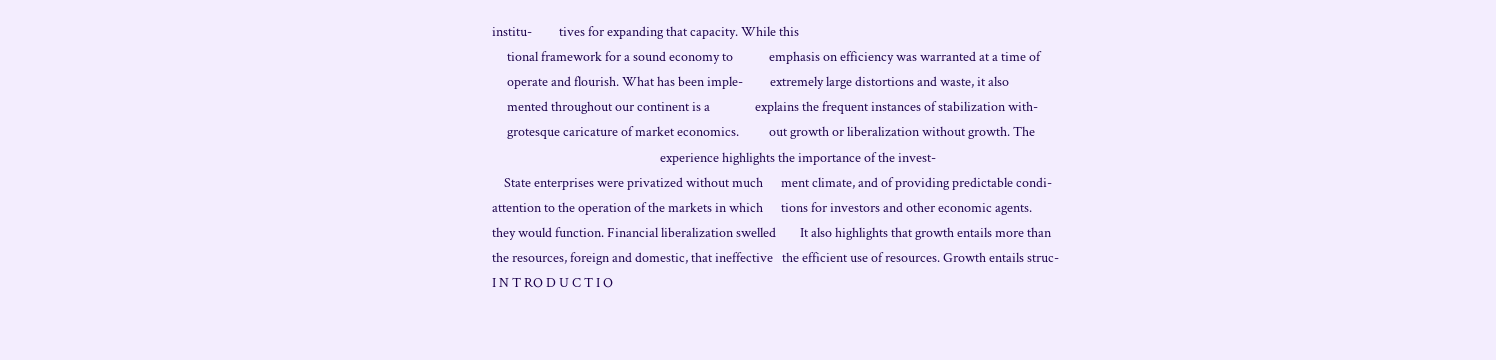institu-         tives for expanding that capacity. While this
     tional framework for a sound economy to            emphasis on efficiency was warranted at a time of
     operate and flourish. What has been imple-         extremely large distortions and waste, it also
     mented throughout our continent is a               explains the frequent instances of stabilization with-
     grotesque caricature of market economics.          out growth or liberalization without growth. The
                                                        experience highlights the importance of the invest-
    State enterprises were privatized without much      ment climate, and of providing predictable condi-
attention to the operation of the markets in which      tions for investors and other economic agents.
they would function. Financial liberalization swelled        It also highlights that growth entails more than
the resources, foreign and domestic, that ineffective   the efficient use of resources. Growth entails struc-
I N T RO D U C T I O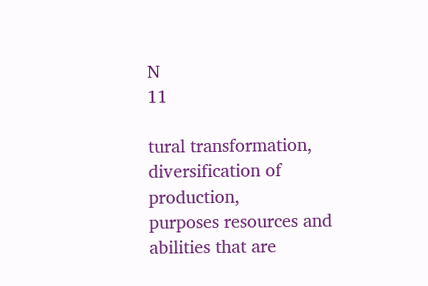N                                                                                               11

tural transformation, diversification of production,             purposes resources and abilities that are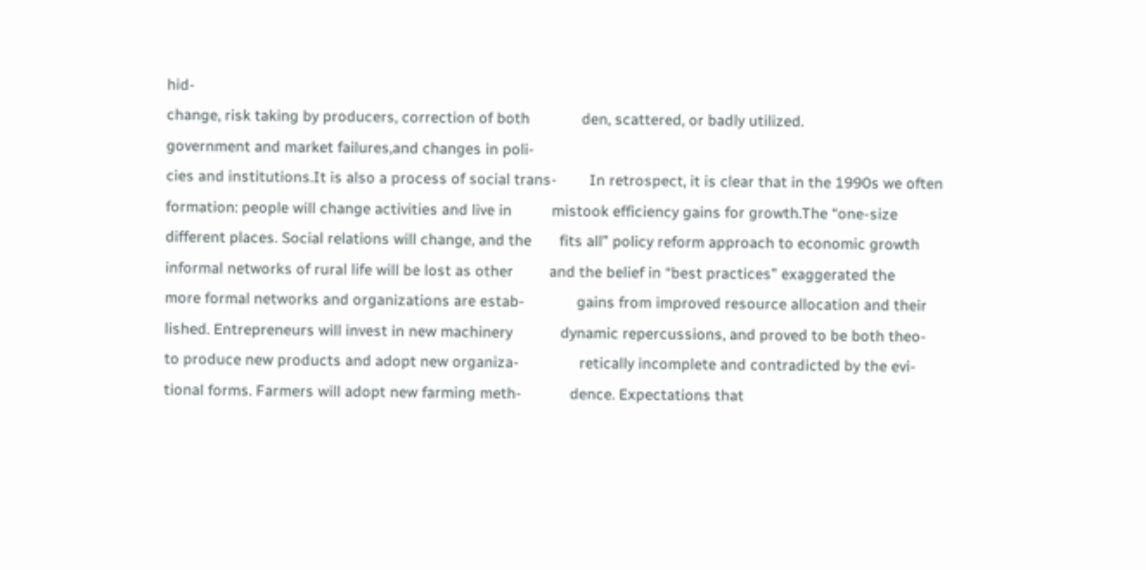hid-
change, risk taking by producers, correction of both             den, scattered, or badly utilized.
government and market failures,and changes in poli-
cies and institutions.It is also a process of social trans-        In retrospect, it is clear that in the 1990s we often
formation: people will change activities and live in          mistook efficiency gains for growth.The “one-size
different places. Social relations will change, and the       fits all” policy reform approach to economic growth
informal networks of rural life will be lost as other         and the belief in “best practices” exaggerated the
more formal networks and organizations are estab-             gains from improved resource allocation and their
lished. Entrepreneurs will invest in new machinery            dynamic repercussions, and proved to be both theo-
to produce new products and adopt new organiza-               retically incomplete and contradicted by the evi-
tional forms. Farmers will adopt new farming meth-            dence. Expectations that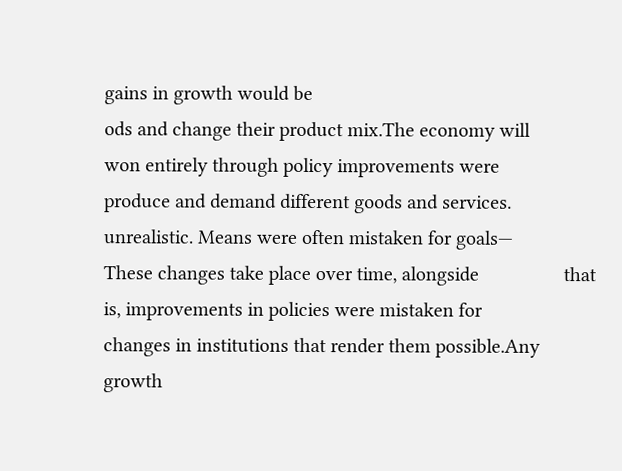gains in growth would be
ods and change their product mix.The economy will             won entirely through policy improvements were
produce and demand different goods and services.              unrealistic. Means were often mistaken for goals—
These changes take place over time, alongside                 that is, improvements in policies were mistaken for
changes in institutions that render them possible.Any         growth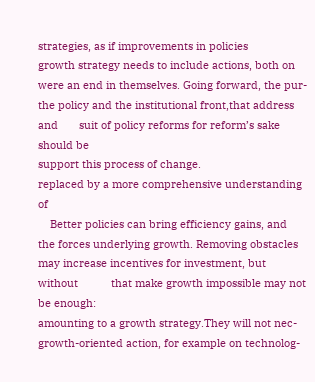strategies, as if improvements in policies
growth strategy needs to include actions, both on             were an end in themselves. Going forward, the pur-
the policy and the institutional front,that address and       suit of policy reforms for reform’s sake should be
support this process of change.                               replaced by a more comprehensive understanding of
    Better policies can bring efficiency gains, and           the forces underlying growth. Removing obstacles
may increase incentives for investment, but without           that make growth impossible may not be enough:
amounting to a growth strategy.They will not nec-             growth-oriented action, for example on technolog-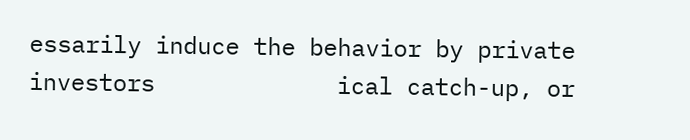essarily induce the behavior by private investors             ical catch-up, or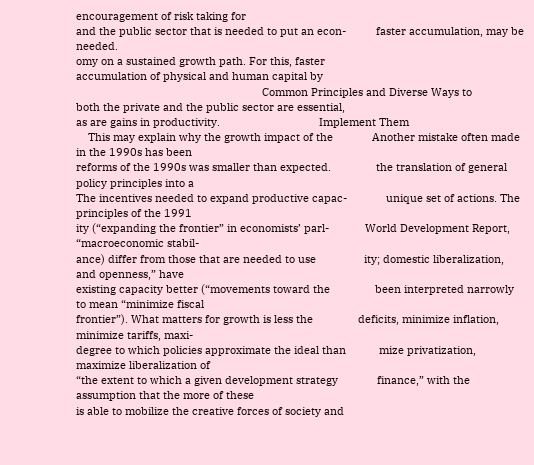encouragement of risk taking for
and the public sector that is needed to put an econ-          faster accumulation, may be needed.
omy on a sustained growth path. For this, faster
accumulation of physical and human capital by
                                                              Common Principles and Diverse Ways to
both the private and the public sector are essential,
as are gains in productivity.                                 Implement Them
    This may explain why the growth impact of the             Another mistake often made in the 1990s has been
reforms of the 1990s was smaller than expected.               the translation of general policy principles into a
The incentives needed to expand productive capac-             unique set of actions. The principles of the 1991
ity (“expanding the frontier” in economists’ parl-            World Development Report, “macroeconomic stabil-
ance) differ from those that are needed to use                ity; domestic liberalization, and openness,” have
existing capacity better (“movements toward the               been interpreted narrowly to mean “minimize fiscal
frontier”). What matters for growth is less the               deficits, minimize inflation, minimize tariffs, maxi-
degree to which policies approximate the ideal than           mize privatization, maximize liberalization of
“the extent to which a given development strategy             finance,” with the assumption that the more of these
is able to mobilize the creative forces of society and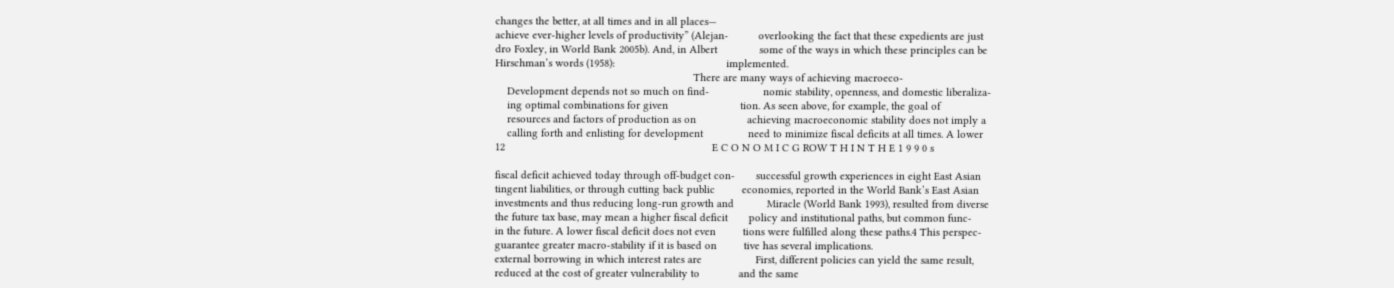changes the better, at all times and in all places—
achieve ever-higher levels of productivity” (Alejan-          overlooking the fact that these expedients are just
dro Foxley, in World Bank 2005b). And, in Albert              some of the ways in which these principles can be
Hirschman’s words (1958):                                     implemented.
                                                                  There are many ways of achieving macroeco-
    Development depends not so much on find-                  nomic stability, openness, and domestic liberaliza-
    ing optimal combinations for given                        tion. As seen above, for example, the goal of
    resources and factors of production as on                 achieving macroeconomic stability does not imply a
    calling forth and enlisting for development               need to minimize fiscal deficits at all times. A lower
12                                                                     E C O N O M I C G ROW T H I N T H E 1 9 9 0 s

fiscal deficit achieved today through off-budget con-       successful growth experiences in eight East Asian
tingent liabilities, or through cutting back public         economies, reported in the World Bank’s East Asian
investments and thus reducing long-run growth and           Miracle (World Bank 1993), resulted from diverse
the future tax base, may mean a higher fiscal deficit       policy and institutional paths, but common func-
in the future. A lower fiscal deficit does not even         tions were fulfilled along these paths.4 This perspec-
guarantee greater macro-stability if it is based on         tive has several implications.
external borrowing in which interest rates are                  First, different policies can yield the same result,
reduced at the cost of greater vulnerability to             and the same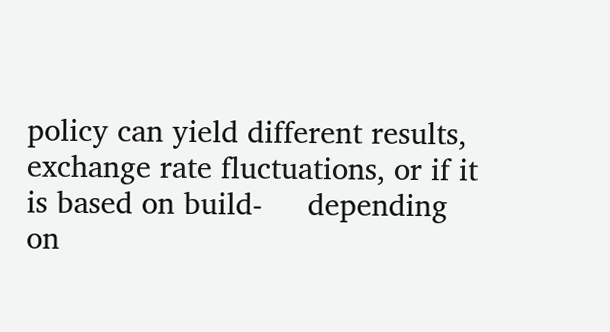policy can yield different results,
exchange rate fluctuations, or if it is based on build-     depending on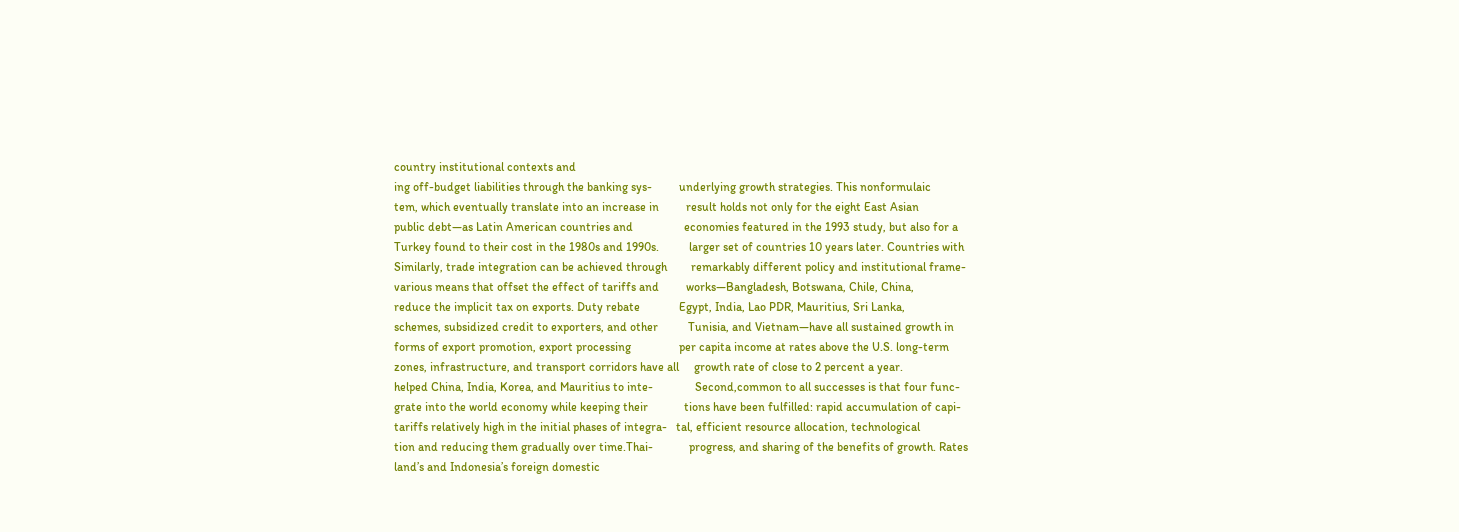country institutional contexts and
ing off-budget liabilities through the banking sys-         underlying growth strategies. This nonformulaic
tem, which eventually translate into an increase in         result holds not only for the eight East Asian
public debt—as Latin American countries and                 economies featured in the 1993 study, but also for a
Turkey found to their cost in the 1980s and 1990s.          larger set of countries 10 years later. Countries with
Similarly, trade integration can be achieved through        remarkably different policy and institutional frame-
various means that offset the effect of tariffs and         works—Bangladesh, Botswana, Chile, China,
reduce the implicit tax on exports. Duty rebate             Egypt, India, Lao PDR, Mauritius, Sri Lanka,
schemes, subsidized credit to exporters, and other          Tunisia, and Vietnam—have all sustained growth in
forms of export promotion, export processing                per capita income at rates above the U.S. long-term
zones, infrastructure, and transport corridors have all     growth rate of close to 2 percent a year.
helped China, India, Korea, and Mauritius to inte-              Second,common to all successes is that four func-
grate into the world economy while keeping their            tions have been fulfilled: rapid accumulation of capi-
tariffs relatively high in the initial phases of integra-   tal, efficient resource allocation, technological
tion and reducing them gradually over time.Thai-            progress, and sharing of the benefits of growth. Rates
land’s and Indonesia’s foreign domestic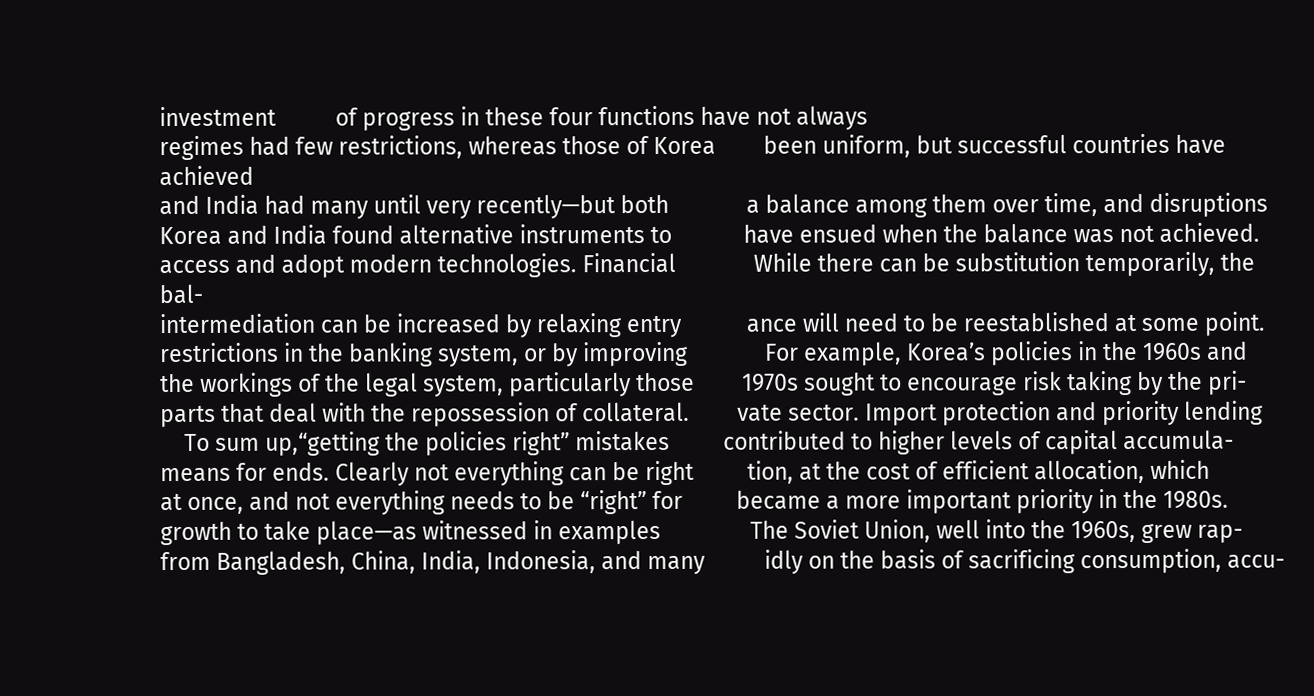investment          of progress in these four functions have not always
regimes had few restrictions, whereas those of Korea        been uniform, but successful countries have achieved
and India had many until very recently—but both             a balance among them over time, and disruptions
Korea and India found alternative instruments to            have ensued when the balance was not achieved.
access and adopt modern technologies. Financial             While there can be substitution temporarily, the bal-
intermediation can be increased by relaxing entry           ance will need to be reestablished at some point.
restrictions in the banking system, or by improving             For example, Korea’s policies in the 1960s and
the workings of the legal system, particularly those        1970s sought to encourage risk taking by the pri-
parts that deal with the repossession of collateral.        vate sector. Import protection and priority lending
    To sum up,“getting the policies right” mistakes         contributed to higher levels of capital accumula-
means for ends. Clearly not everything can be right         tion, at the cost of efficient allocation, which
at once, and not everything needs to be “right” for         became a more important priority in the 1980s.
growth to take place—as witnessed in examples               The Soviet Union, well into the 1960s, grew rap-
from Bangladesh, China, India, Indonesia, and many          idly on the basis of sacrificing consumption, accu-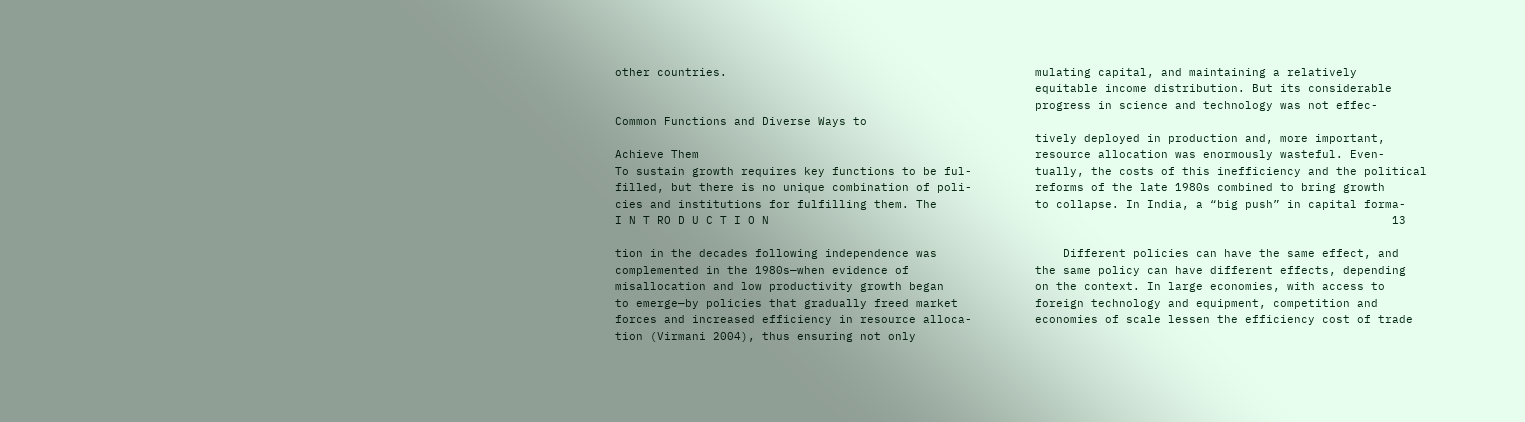other countries.                                            mulating capital, and maintaining a relatively
                                                            equitable income distribution. But its considerable
                                                            progress in science and technology was not effec-
Common Functions and Diverse Ways to
                                                            tively deployed in production and, more important,
Achieve Them                                                resource allocation was enormously wasteful. Even-
To sustain growth requires key functions to be ful-         tually, the costs of this inefficiency and the political
filled, but there is no unique combination of poli-         reforms of the late 1980s combined to bring growth
cies and institutions for fulfilling them. The              to collapse. In India, a “big push” in capital forma-
I N T RO D U C T I O N                                                                                         13

tion in the decades following independence was                  Different policies can have the same effect, and
complemented in the 1980s—when evidence of                  the same policy can have different effects, depending
misallocation and low productivity growth began             on the context. In large economies, with access to
to emerge—by policies that gradually freed market           foreign technology and equipment, competition and
forces and increased efficiency in resource alloca-         economies of scale lessen the efficiency cost of trade
tion (Virmani 2004), thus ensuring not only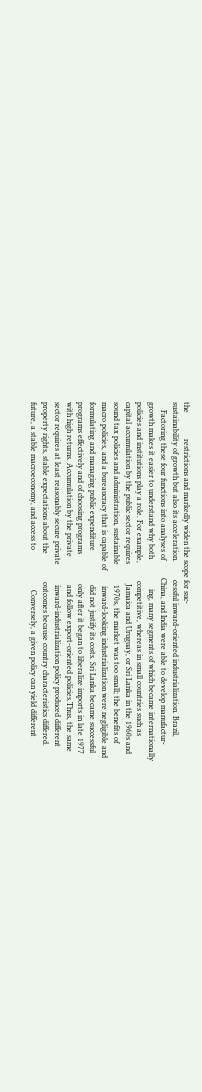the             restrictions and markedly widen the scope for suc-
sustainability of growth but also its acceleration.         cessful inward-oriented industrialization. Brazil,
    Factoring these four functions into analyses of         China, and India were able to develop manufactur-
growth makes it easier to understand why both               ing, many segments of which became internationally
policies and institutions play a role. For example,         competitive, whereas in small countries such as
capital accumulation by the public sector requires          Jamaica and Uruguay, or Sri Lanka in the 1960s and
sound tax policies and administration, sustainable          1970s, the market was too small; the benefits of
macro policies, and a bureaucracy that is capable of        inward-looking industrialization were negligible and
formulating and managing public expenditure                 did not justify its costs. Sri Lanka became successful
programs effectively and of choosing programs               only after it began to liberalize imports in late 1977
with high returns. Accumulation by the private              and follow export-oriented policies.Thus, the same
sector requires at least reasonably secure private          inward-industrialization policy produced different
property rights, stable expectations about the              outcomes because country characteristics differed.
future, a stable macroeconomy, and access to                    Conversely, a given policy can yield different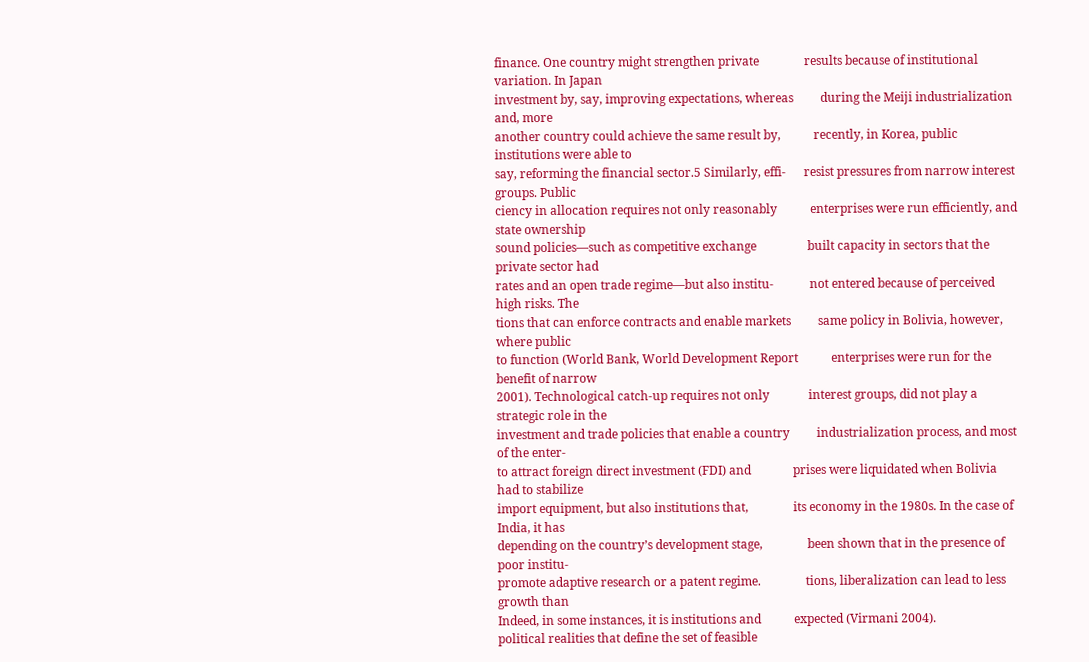finance. One country might strengthen private               results because of institutional variation. In Japan
investment by, say, improving expectations, whereas         during the Meiji industrialization and, more
another country could achieve the same result by,           recently, in Korea, public institutions were able to
say, reforming the financial sector.5 Similarly, effi-      resist pressures from narrow interest groups. Public
ciency in allocation requires not only reasonably           enterprises were run efficiently, and state ownership
sound policies—such as competitive exchange                 built capacity in sectors that the private sector had
rates and an open trade regime—but also institu-            not entered because of perceived high risks. The
tions that can enforce contracts and enable markets         same policy in Bolivia, however, where public
to function (World Bank, World Development Report           enterprises were run for the benefit of narrow
2001). Technological catch-up requires not only             interest groups, did not play a strategic role in the
investment and trade policies that enable a country         industrialization process, and most of the enter-
to attract foreign direct investment (FDI) and              prises were liquidated when Bolivia had to stabilize
import equipment, but also institutions that,               its economy in the 1980s. In the case of India, it has
depending on the country’s development stage,               been shown that in the presence of poor institu-
promote adaptive research or a patent regime.               tions, liberalization can lead to less growth than
Indeed, in some instances, it is institutions and           expected (Virmani 2004).
political realities that define the set of feasible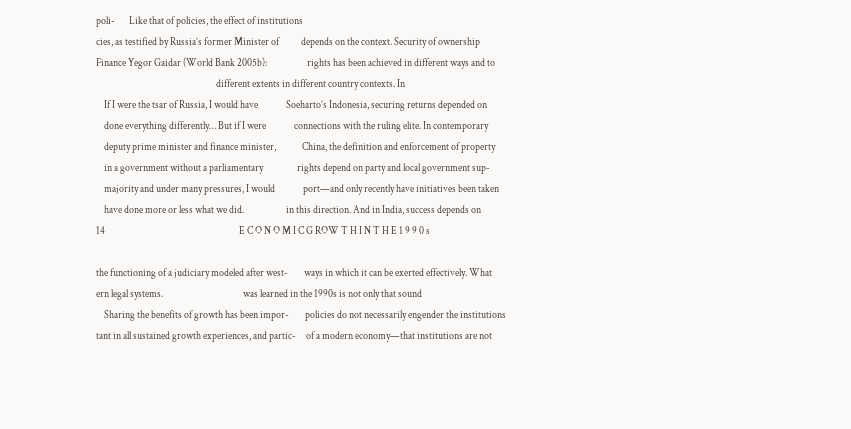poli-       Like that of policies, the effect of institutions
cies, as testified by Russia’s former Minister of           depends on the context. Security of ownership
Finance Yegor Gaidar (World Bank 2005b):                    rights has been achieved in different ways and to
                                                            different extents in different country contexts. In
    If I were the tsar of Russia, I would have              Soeharto’s Indonesia, securing returns depended on
    done everything differently… But if I were              connections with the ruling elite. In contemporary
    deputy prime minister and finance minister,             China, the definition and enforcement of property
    in a government without a parliamentary                 rights depend on party and local government sup-
    majority and under many pressures, I would              port—and only recently have initiatives been taken
    have done more or less what we did.                     in this direction. And in India, success depends on
14                                                                   E C O N O M I C G ROW T H I N T H E 1 9 9 0 s

the functioning of a judiciary modeled after west-        ways in which it can be exerted effectively. What
ern legal systems.                                        was learned in the 1990s is not only that sound
    Sharing the benefits of growth has been impor-        policies do not necessarily engender the institutions
tant in all sustained growth experiences, and partic-     of a modern economy—that institutions are not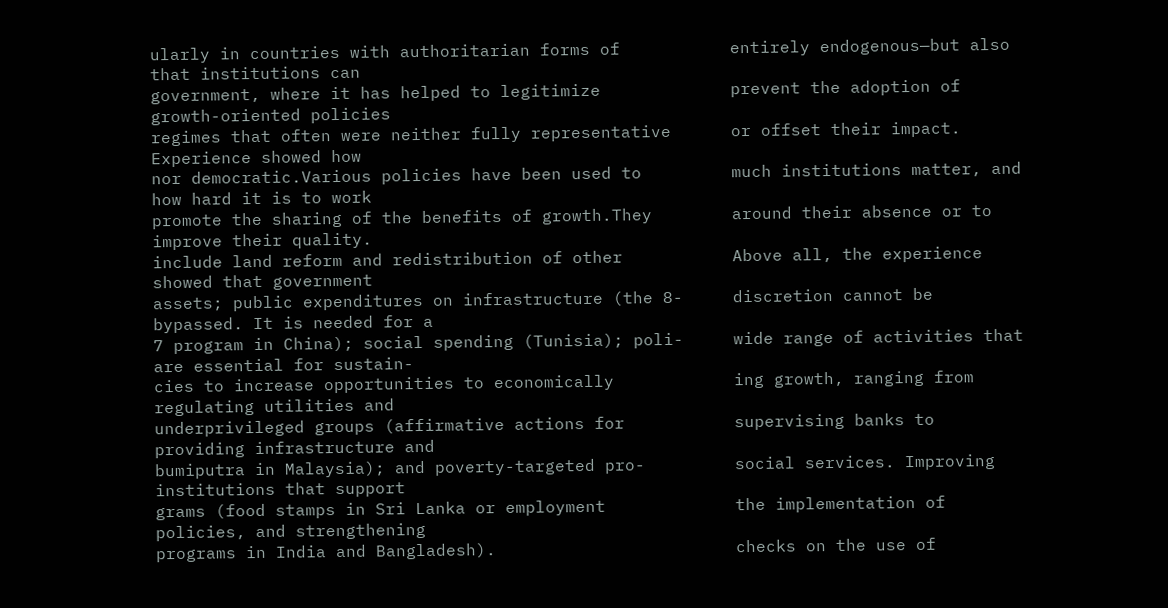ularly in countries with authoritarian forms of           entirely endogenous—but also that institutions can
government, where it has helped to legitimize             prevent the adoption of growth-oriented policies
regimes that often were neither fully representative      or offset their impact. Experience showed how
nor democratic.Various policies have been used to         much institutions matter, and how hard it is to work
promote the sharing of the benefits of growth.They        around their absence or to improve their quality.
include land reform and redistribution of other           Above all, the experience showed that government
assets; public expenditures on infrastructure (the 8-     discretion cannot be bypassed. It is needed for a
7 program in China); social spending (Tunisia); poli-     wide range of activities that are essential for sustain-
cies to increase opportunities to economically            ing growth, ranging from regulating utilities and
underprivileged groups (affirmative actions for           supervising banks to providing infrastructure and
bumiputra in Malaysia); and poverty-targeted pro-         social services. Improving institutions that support
grams (food stamps in Sri Lanka or employment             the implementation of policies, and strengthening
programs in India and Bangladesh).                        checks on the use of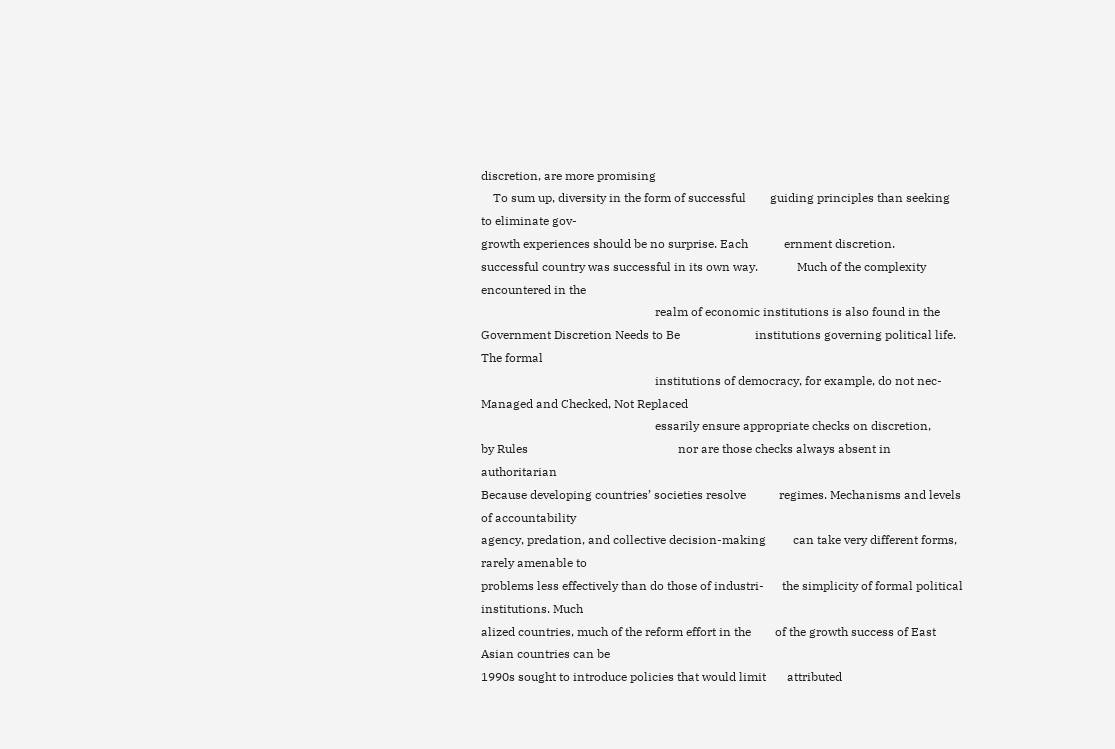discretion, are more promising
    To sum up, diversity in the form of successful        guiding principles than seeking to eliminate gov-
growth experiences should be no surprise. Each            ernment discretion.
successful country was successful in its own way.             Much of the complexity encountered in the
                                                          realm of economic institutions is also found in the
Government Discretion Needs to Be                         institutions governing political life. The formal
                                                          institutions of democracy, for example, do not nec-
Managed and Checked, Not Replaced
                                                          essarily ensure appropriate checks on discretion,
by Rules                                                  nor are those checks always absent in authoritarian
Because developing countries’ societies resolve           regimes. Mechanisms and levels of accountability
agency, predation, and collective decision-making         can take very different forms, rarely amenable to
problems less effectively than do those of industri-      the simplicity of formal political institutions. Much
alized countries, much of the reform effort in the        of the growth success of East Asian countries can be
1990s sought to introduce policies that would limit       attributed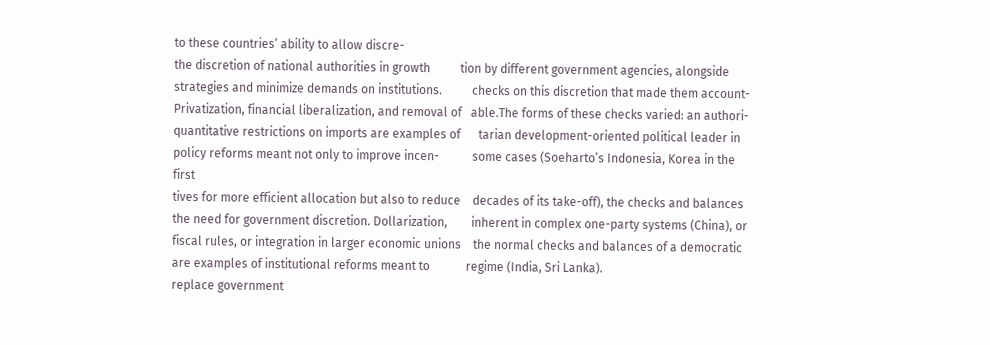to these countries’ ability to allow discre-
the discretion of national authorities in growth          tion by different government agencies, alongside
strategies and minimize demands on institutions.          checks on this discretion that made them account-
Privatization, financial liberalization, and removal of   able.The forms of these checks varied: an authori-
quantitative restrictions on imports are examples of      tarian development-oriented political leader in
policy reforms meant not only to improve incen-           some cases (Soeharto’s Indonesia, Korea in the first
tives for more efficient allocation but also to reduce    decades of its take-off), the checks and balances
the need for government discretion. Dollarization,        inherent in complex one-party systems (China), or
fiscal rules, or integration in larger economic unions    the normal checks and balances of a democratic
are examples of institutional reforms meant to            regime (India, Sri Lanka).
replace government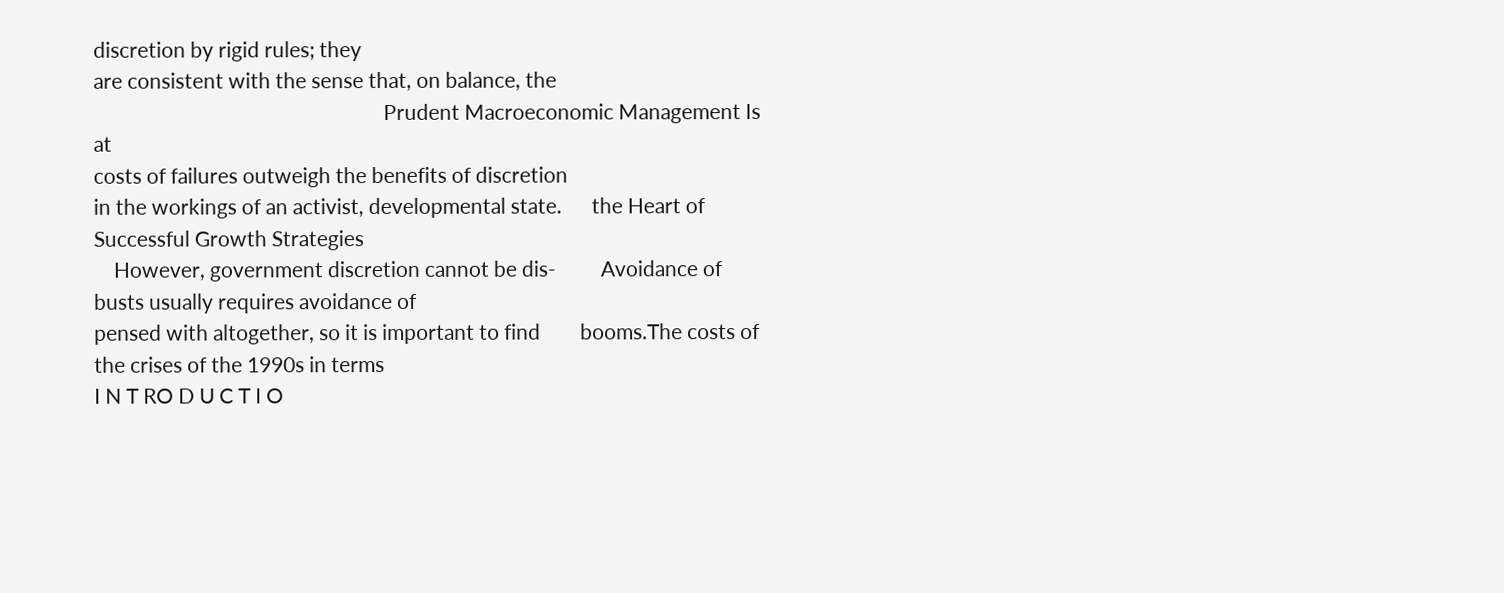discretion by rigid rules; they
are consistent with the sense that, on balance, the
                                                          Prudent Macroeconomic Management Is at
costs of failures outweigh the benefits of discretion
in the workings of an activist, developmental state.      the Heart of Successful Growth Strategies
    However, government discretion cannot be dis-         Avoidance of busts usually requires avoidance of
pensed with altogether, so it is important to find        booms.The costs of the crises of the 1990s in terms
I N T RO D U C T I O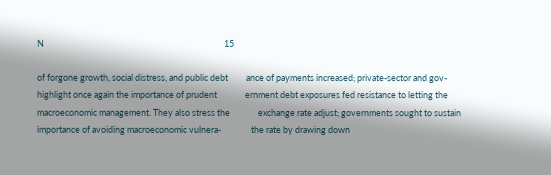N                                                                                          15

of forgone growth, social distress, and public debt         ance of payments increased; private-sector and gov-
highlight once again the importance of prudent              ernment debt exposures fed resistance to letting the
macroeconomic management. They also stress the              exchange rate adjust; governments sought to sustain
importance of avoiding macroeconomic vulnera-               the rate by drawing down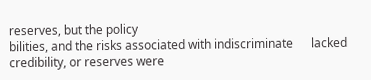reserves, but the policy
bilities, and the risks associated with indiscriminate      lacked credibility, or reserves were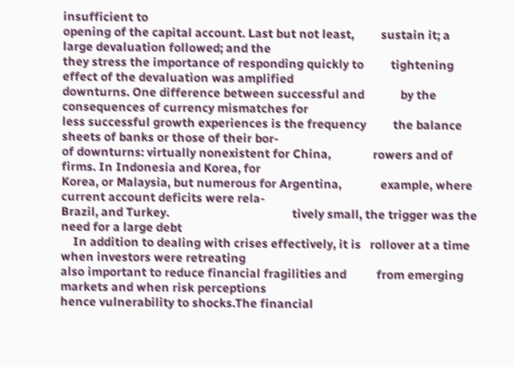insufficient to
opening of the capital account. Last but not least,         sustain it; a large devaluation followed; and the
they stress the importance of responding quickly to         tightening effect of the devaluation was amplified
downturns. One difference between successful and            by the consequences of currency mismatches for
less successful growth experiences is the frequency         the balance sheets of banks or those of their bor-
of downturns: virtually nonexistent for China,              rowers and of firms. In Indonesia and Korea, for
Korea, or Malaysia, but numerous for Argentina,             example, where current account deficits were rela-
Brazil, and Turkey.                                         tively small, the trigger was the need for a large debt
    In addition to dealing with crises effectively, it is   rollover at a time when investors were retreating
also important to reduce financial fragilities and          from emerging markets and when risk perceptions
hence vulnerability to shocks.The financial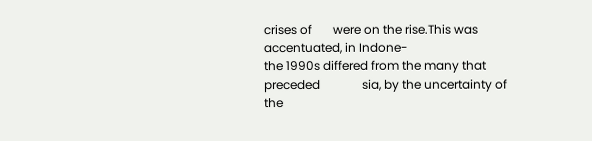crises of       were on the rise.This was accentuated, in Indone-
the 1990s differed from the many that preceded              sia, by the uncertainty of the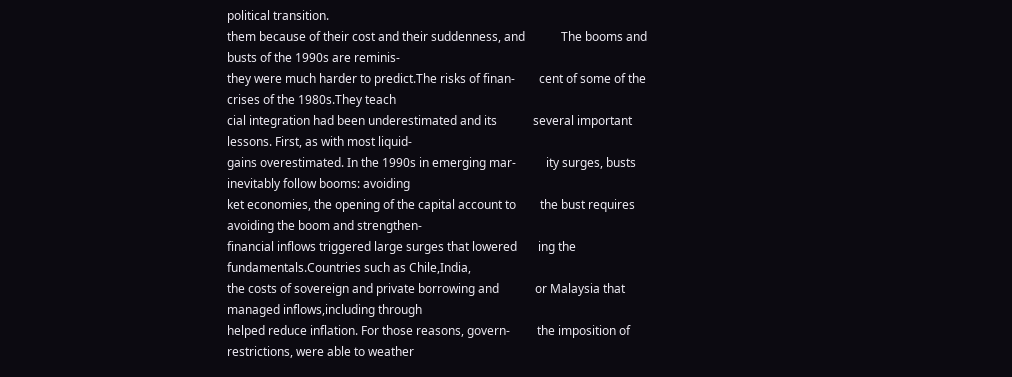political transition.
them because of their cost and their suddenness, and            The booms and busts of the 1990s are reminis-
they were much harder to predict.The risks of finan-        cent of some of the crises of the 1980s.They teach
cial integration had been underestimated and its            several important lessons. First, as with most liquid-
gains overestimated. In the 1990s in emerging mar-          ity surges, busts inevitably follow booms: avoiding
ket economies, the opening of the capital account to        the bust requires avoiding the boom and strengthen-
financial inflows triggered large surges that lowered       ing the fundamentals.Countries such as Chile,India,
the costs of sovereign and private borrowing and            or Malaysia that managed inflows,including through
helped reduce inflation. For those reasons, govern-         the imposition of restrictions, were able to weather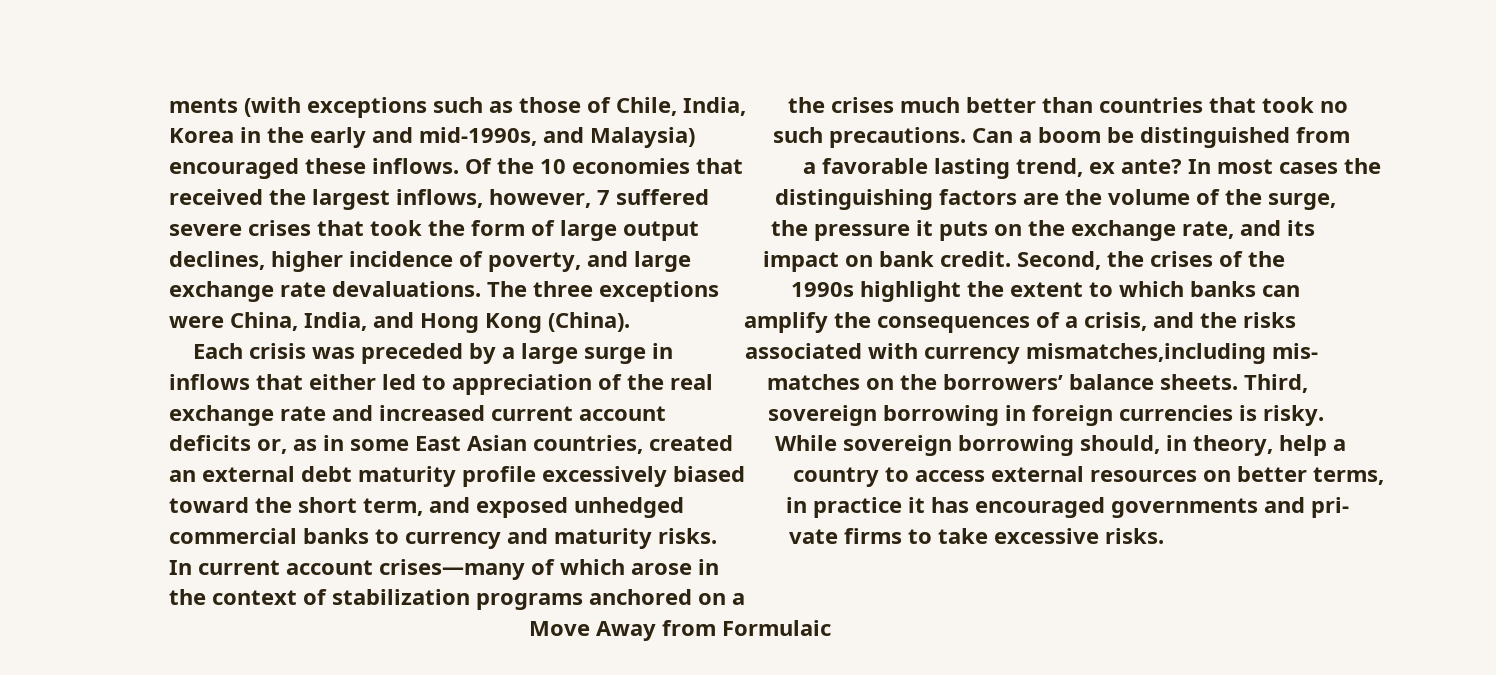ments (with exceptions such as those of Chile, India,       the crises much better than countries that took no
Korea in the early and mid-1990s, and Malaysia)             such precautions. Can a boom be distinguished from
encouraged these inflows. Of the 10 economies that          a favorable lasting trend, ex ante? In most cases the
received the largest inflows, however, 7 suffered           distinguishing factors are the volume of the surge,
severe crises that took the form of large output            the pressure it puts on the exchange rate, and its
declines, higher incidence of poverty, and large            impact on bank credit. Second, the crises of the
exchange rate devaluations. The three exceptions            1990s highlight the extent to which banks can
were China, India, and Hong Kong (China).                   amplify the consequences of a crisis, and the risks
    Each crisis was preceded by a large surge in            associated with currency mismatches,including mis-
inflows that either led to appreciation of the real         matches on the borrowers’ balance sheets. Third,
exchange rate and increased current account                 sovereign borrowing in foreign currencies is risky.
deficits or, as in some East Asian countries, created       While sovereign borrowing should, in theory, help a
an external debt maturity profile excessively biased        country to access external resources on better terms,
toward the short term, and exposed unhedged                 in practice it has encouraged governments and pri-
commercial banks to currency and maturity risks.            vate firms to take excessive risks.
In current account crises—many of which arose in
the context of stabilization programs anchored on a
                                                            Move Away from Formulaic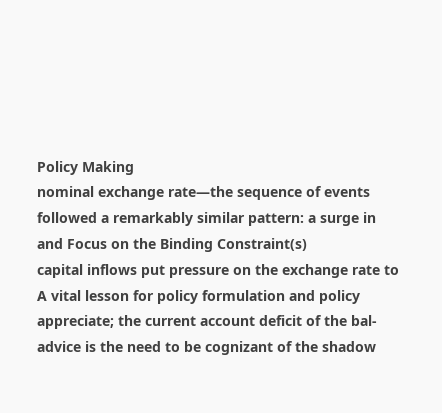Policy Making
nominal exchange rate—the sequence of events
followed a remarkably similar pattern: a surge in           and Focus on the Binding Constraint(s)
capital inflows put pressure on the exchange rate to        A vital lesson for policy formulation and policy
appreciate; the current account deficit of the bal-         advice is the need to be cognizant of the shadow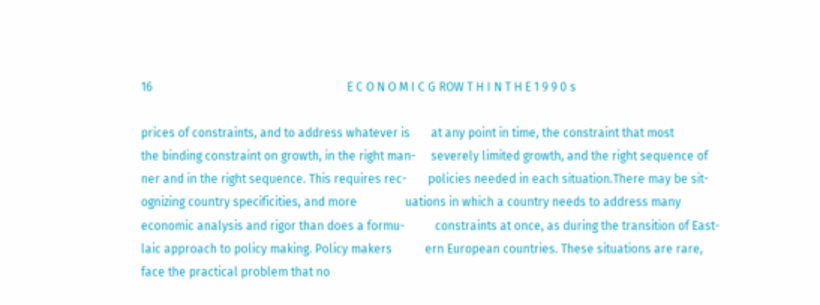16                                                                 E C O N O M I C G ROW T H I N T H E 1 9 9 0 s

prices of constraints, and to address whatever is       at any point in time, the constraint that most
the binding constraint on growth, in the right man-     severely limited growth, and the right sequence of
ner and in the right sequence. This requires rec-       policies needed in each situation.There may be sit-
ognizing country specificities, and more                uations in which a country needs to address many
economic analysis and rigor than does a formu-          constraints at once, as during the transition of East-
laic approach to policy making. Policy makers           ern European countries. These situations are rare,
face the practical problem that no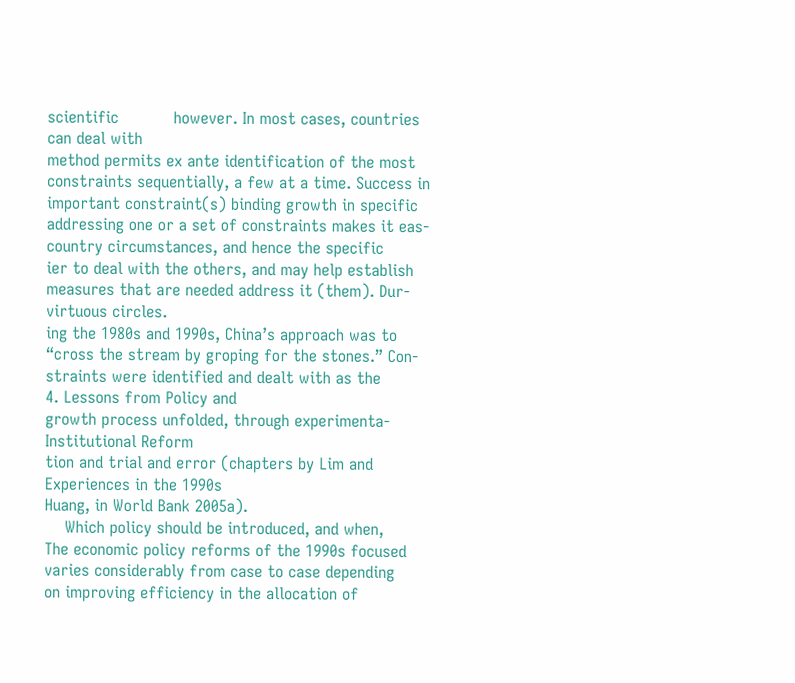scientific           however. In most cases, countries can deal with
method permits ex ante identification of the most       constraints sequentially, a few at a time. Success in
important constraint(s) binding growth in specific      addressing one or a set of constraints makes it eas-
country circumstances, and hence the specific           ier to deal with the others, and may help establish
measures that are needed address it (them). Dur-        virtuous circles.
ing the 1980s and 1990s, China’s approach was to
“cross the stream by groping for the stones.” Con-
straints were identified and dealt with as the          4. Lessons from Policy and
growth process unfolded, through experimenta-              Institutional Reform
tion and trial and error (chapters by Lim and              Experiences in the 1990s
Huang, in World Bank 2005a).
    Which policy should be introduced, and when,        The economic policy reforms of the 1990s focused
varies considerably from case to case depending         on improving efficiency in the allocation of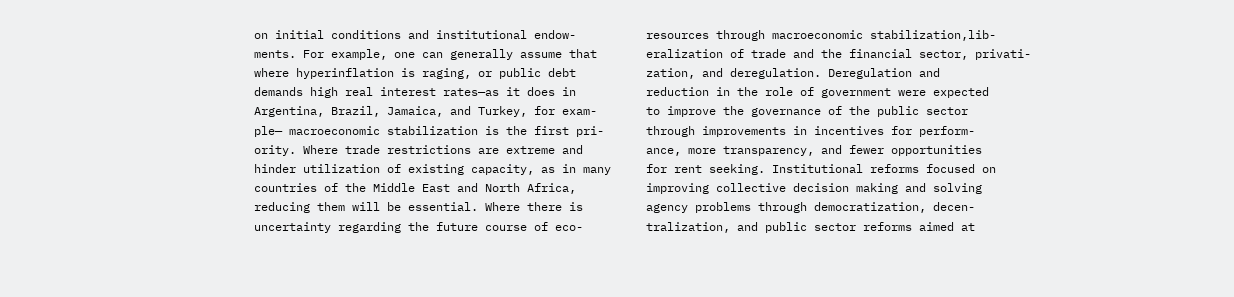on initial conditions and institutional endow-          resources through macroeconomic stabilization,lib-
ments. For example, one can generally assume that       eralization of trade and the financial sector, privati-
where hyperinflation is raging, or public debt          zation, and deregulation. Deregulation and
demands high real interest rates—as it does in          reduction in the role of government were expected
Argentina, Brazil, Jamaica, and Turkey, for exam-       to improve the governance of the public sector
ple— macroeconomic stabilization is the first pri-      through improvements in incentives for perform-
ority. Where trade restrictions are extreme and         ance, more transparency, and fewer opportunities
hinder utilization of existing capacity, as in many     for rent seeking. Institutional reforms focused on
countries of the Middle East and North Africa,          improving collective decision making and solving
reducing them will be essential. Where there is         agency problems through democratization, decen-
uncertainty regarding the future course of eco-         tralization, and public sector reforms aimed at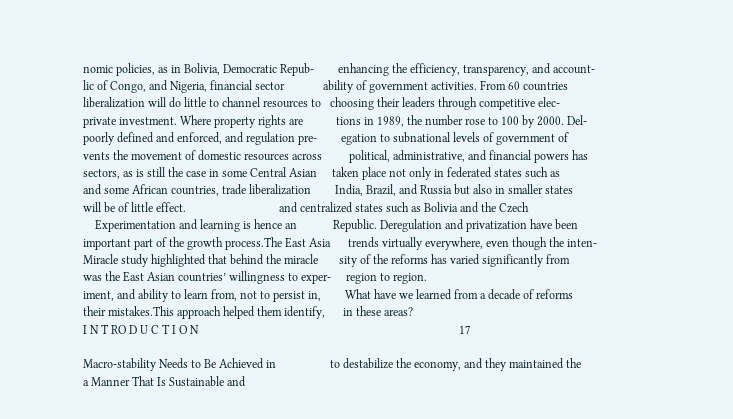nomic policies, as in Bolivia, Democratic Repub-        enhancing the efficiency, transparency, and account-
lic of Congo, and Nigeria, financial sector             ability of government activities. From 60 countries
liberalization will do little to channel resources to   choosing their leaders through competitive elec-
private investment. Where property rights are           tions in 1989, the number rose to 100 by 2000. Del-
poorly defined and enforced, and regulation pre-        egation to subnational levels of government of
vents the movement of domestic resources across         political, administrative, and financial powers has
sectors, as is still the case in some Central Asian     taken place not only in federated states such as
and some African countries, trade liberalization        India, Brazil, and Russia but also in smaller states
will be of little effect.                               and centralized states such as Bolivia and the Czech
    Experimentation and learning is hence an            Republic. Deregulation and privatization have been
important part of the growth process.The East Asia      trends virtually everywhere, even though the inten-
Miracle study highlighted that behind the miracle       sity of the reforms has varied significantly from
was the East Asian countries’ willingness to exper-     region to region.
iment, and ability to learn from, not to persist in,        What have we learned from a decade of reforms
their mistakes.This approach helped them identify,      in these areas?
I N T RO D U C T I O N                                                                                       17

Macro-stability Needs to Be Achieved in                  to destabilize the economy, and they maintained the
a Manner That Is Sustainable and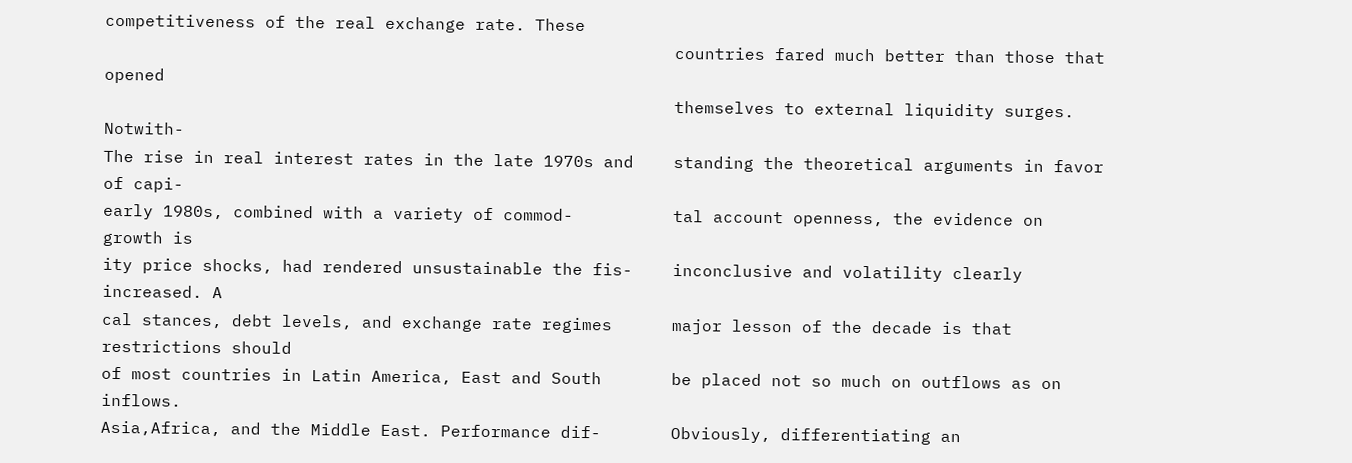competitiveness of the real exchange rate. These
                                                         countries fared much better than those that opened
                                                         themselves to external liquidity surges. Notwith-
The rise in real interest rates in the late 1970s and    standing the theoretical arguments in favor of capi-
early 1980s, combined with a variety of commod-          tal account openness, the evidence on growth is
ity price shocks, had rendered unsustainable the fis-    inconclusive and volatility clearly increased. A
cal stances, debt levels, and exchange rate regimes      major lesson of the decade is that restrictions should
of most countries in Latin America, East and South       be placed not so much on outflows as on inflows.
Asia,Africa, and the Middle East. Performance dif-       Obviously, differentiating an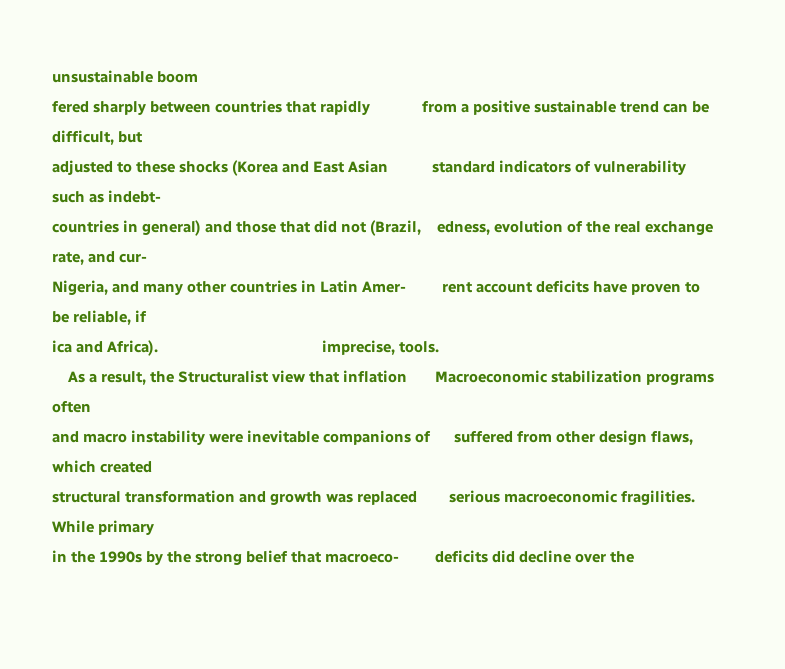unsustainable boom
fered sharply between countries that rapidly             from a positive sustainable trend can be difficult, but
adjusted to these shocks (Korea and East Asian           standard indicators of vulnerability such as indebt-
countries in general) and those that did not (Brazil,    edness, evolution of the real exchange rate, and cur-
Nigeria, and many other countries in Latin Amer-         rent account deficits have proven to be reliable, if
ica and Africa).                                         imprecise, tools.
    As a result, the Structuralist view that inflation       Macroeconomic stabilization programs often
and macro instability were inevitable companions of      suffered from other design flaws, which created
structural transformation and growth was replaced        serious macroeconomic fragilities. While primary
in the 1990s by the strong belief that macroeco-         deficits did decline over the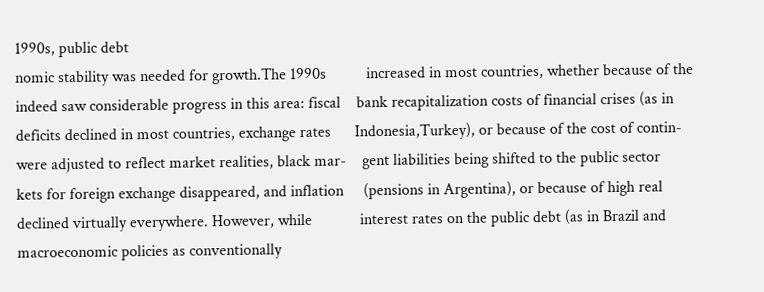1990s, public debt
nomic stability was needed for growth.The 1990s          increased in most countries, whether because of the
indeed saw considerable progress in this area: fiscal    bank recapitalization costs of financial crises (as in
deficits declined in most countries, exchange rates      Indonesia,Turkey), or because of the cost of contin-
were adjusted to reflect market realities, black mar-    gent liabilities being shifted to the public sector
kets for foreign exchange disappeared, and inflation     (pensions in Argentina), or because of high real
declined virtually everywhere. However, while            interest rates on the public debt (as in Brazil and
macroeconomic policies as conventionally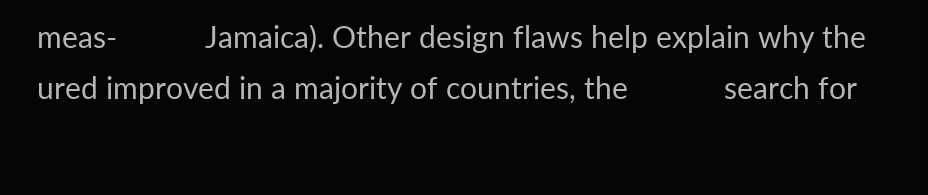meas-           Jamaica). Other design flaws help explain why the
ured improved in a majority of countries, the            search for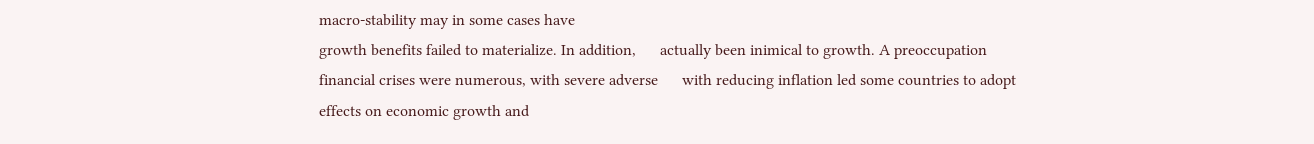macro-stability may in some cases have
growth benefits failed to materialize. In addition,      actually been inimical to growth. A preoccupation
financial crises were numerous, with severe adverse      with reducing inflation led some countries to adopt
effects on economic growth and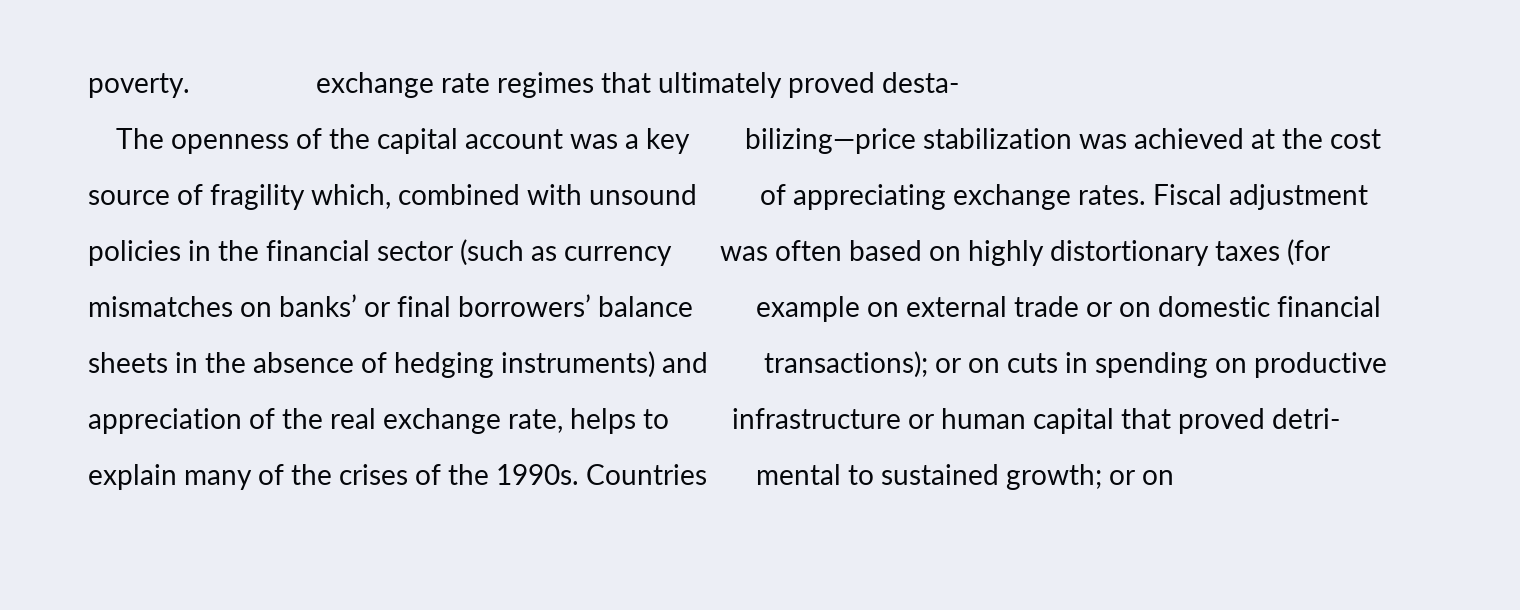poverty.                  exchange rate regimes that ultimately proved desta-
    The openness of the capital account was a key        bilizing—price stabilization was achieved at the cost
source of fragility which, combined with unsound         of appreciating exchange rates. Fiscal adjustment
policies in the financial sector (such as currency       was often based on highly distortionary taxes (for
mismatches on banks’ or final borrowers’ balance         example on external trade or on domestic financial
sheets in the absence of hedging instruments) and        transactions); or on cuts in spending on productive
appreciation of the real exchange rate, helps to         infrastructure or human capital that proved detri-
explain many of the crises of the 1990s. Countries       mental to sustained growth; or on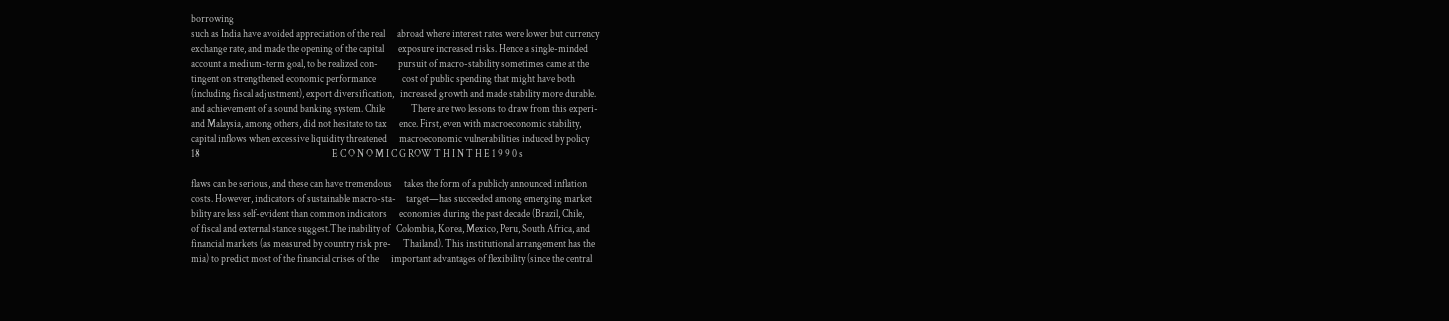borrowing
such as India have avoided appreciation of the real      abroad where interest rates were lower but currency
exchange rate, and made the opening of the capital       exposure increased risks. Hence a single-minded
account a medium-term goal, to be realized con-          pursuit of macro-stability sometimes came at the
tingent on strengthened economic performance             cost of public spending that might have both
(including fiscal adjustment), export diversification,   increased growth and made stability more durable.
and achievement of a sound banking system. Chile             There are two lessons to draw from this experi-
and Malaysia, among others, did not hesitate to tax      ence. First, even with macroeconomic stability,
capital inflows when excessive liquidity threatened      macroeconomic vulnerabilities induced by policy
18                                                                  E C O N O M I C G ROW T H I N T H E 1 9 9 0 s

flaws can be serious, and these can have tremendous      takes the form of a publicly announced inflation
costs. However, indicators of sustainable macro-sta-     target—has succeeded among emerging market
bility are less self-evident than common indicators      economies during the past decade (Brazil, Chile,
of fiscal and external stance suggest.The inability of   Colombia, Korea, Mexico, Peru, South Africa, and
financial markets (as measured by country risk pre-      Thailand). This institutional arrangement has the
mia) to predict most of the financial crises of the      important advantages of flexibility (since the central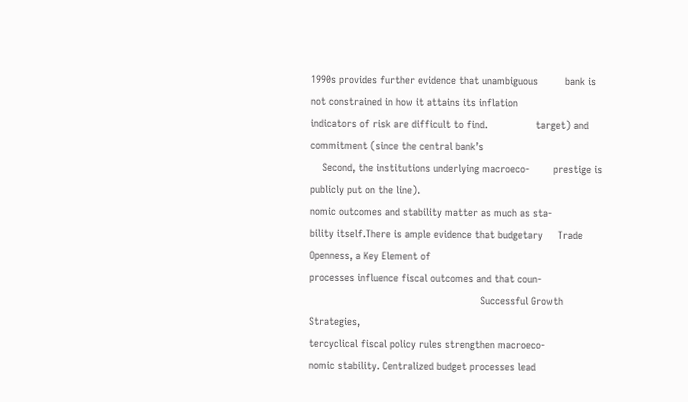1990s provides further evidence that unambiguous         bank is not constrained in how it attains its inflation
indicators of risk are difficult to find.                target) and commitment (since the central bank’s
    Second, the institutions underlying macroeco-        prestige is publicly put on the line).
nomic outcomes and stability matter as much as sta-
bility itself.There is ample evidence that budgetary     Trade Openness, a Key Element of
processes influence fiscal outcomes and that coun-
                                                         Successful Growth Strategies,
tercyclical fiscal policy rules strengthen macroeco-
nomic stability. Centralized budget processes lead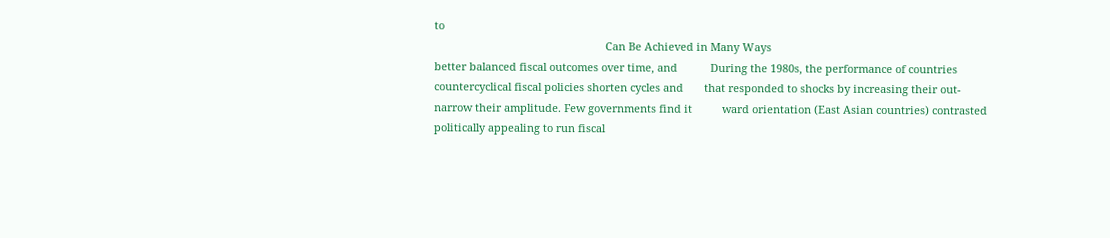to
                                                         Can Be Achieved in Many Ways
better balanced fiscal outcomes over time, and           During the 1980s, the performance of countries
countercyclical fiscal policies shorten cycles and       that responded to shocks by increasing their out-
narrow their amplitude. Few governments find it          ward orientation (East Asian countries) contrasted
politically appealing to run fiscal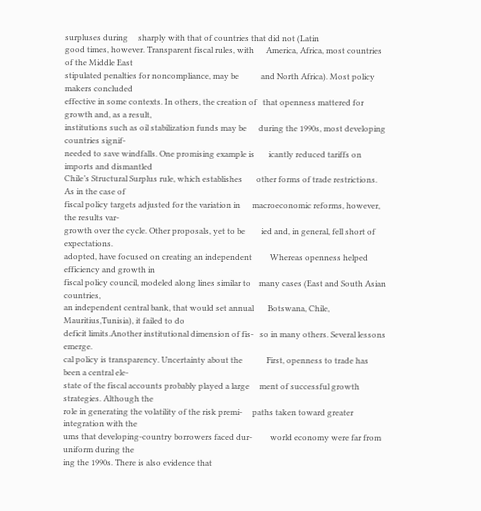surpluses during     sharply with that of countries that did not (Latin
good times, however. Transparent fiscal rules, with      America, Africa, most countries of the Middle East
stipulated penalties for noncompliance, may be           and North Africa). Most policy makers concluded
effective in some contexts. In others, the creation of   that openness mattered for growth and, as a result,
institutions such as oil stabilization funds may be      during the 1990s, most developing countries signif-
needed to save windfalls. One promising example is       icantly reduced tariffs on imports and dismantled
Chile’s Structural Surplus rule, which establishes       other forms of trade restrictions. As in the case of
fiscal policy targets adjusted for the variation in      macroeconomic reforms, however, the results var-
growth over the cycle. Other proposals, yet to be        ied and, in general, fell short of expectations.
adopted, have focused on creating an independent         Whereas openness helped efficiency and growth in
fiscal policy council, modeled along lines similar to    many cases (East and South Asian countries,
an independent central bank, that would set annual       Botswana, Chile, Mauritius,Tunisia), it failed to do
deficit limits.Another institutional dimension of fis-   so in many others. Several lessons emerge.
cal policy is transparency. Uncertainty about the            First, openness to trade has been a central ele-
state of the fiscal accounts probably played a large     ment of successful growth strategies. Although the
role in generating the volatility of the risk premi-     paths taken toward greater integration with the
ums that developing-country borrowers faced dur-         world economy were far from uniform during the
ing the 1990s. There is also evidence that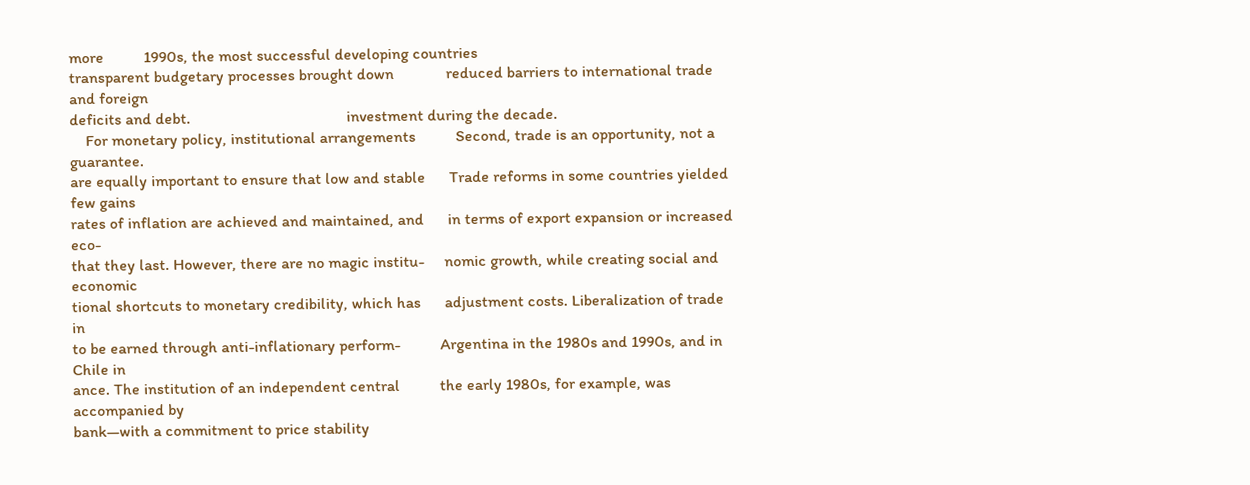more          1990s, the most successful developing countries
transparent budgetary processes brought down             reduced barriers to international trade and foreign
deficits and debt.                                       investment during the decade.
    For monetary policy, institutional arrangements          Second, trade is an opportunity, not a guarantee.
are equally important to ensure that low and stable      Trade reforms in some countries yielded few gains
rates of inflation are achieved and maintained, and      in terms of export expansion or increased eco-
that they last. However, there are no magic institu-     nomic growth, while creating social and economic
tional shortcuts to monetary credibility, which has      adjustment costs. Liberalization of trade in
to be earned through anti-inflationary perform-          Argentina in the 1980s and 1990s, and in Chile in
ance. The institution of an independent central          the early 1980s, for example, was accompanied by
bank—with a commitment to price stability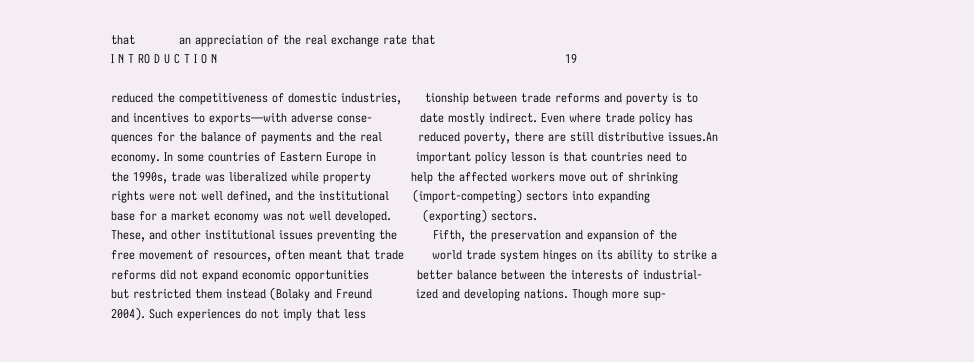that           an appreciation of the real exchange rate that
I N T RO D U C T I O N                                                                                       19

reduced the competitiveness of domestic industries,      tionship between trade reforms and poverty is to
and incentives to exports—with adverse conse-            date mostly indirect. Even where trade policy has
quences for the balance of payments and the real         reduced poverty, there are still distributive issues.An
economy. In some countries of Eastern Europe in          important policy lesson is that countries need to
the 1990s, trade was liberalized while property          help the affected workers move out of shrinking
rights were not well defined, and the institutional      (import-competing) sectors into expanding
base for a market economy was not well developed.        (exporting) sectors.
These, and other institutional issues preventing the         Fifth, the preservation and expansion of the
free movement of resources, often meant that trade       world trade system hinges on its ability to strike a
reforms did not expand economic opportunities            better balance between the interests of industrial-
but restricted them instead (Bolaky and Freund           ized and developing nations. Though more sup-
2004). Such experiences do not imply that less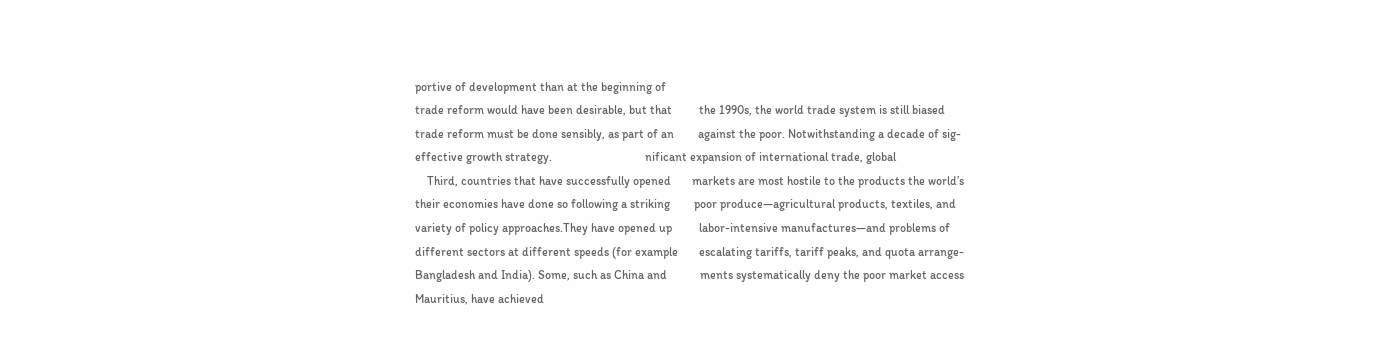portive of development than at the beginning of
trade reform would have been desirable, but that         the 1990s, the world trade system is still biased
trade reform must be done sensibly, as part of an        against the poor. Notwithstanding a decade of sig-
effective growth strategy.                               nificant expansion of international trade, global
    Third, countries that have successfully opened       markets are most hostile to the products the world’s
their economies have done so following a striking        poor produce—agricultural products, textiles, and
variety of policy approaches.They have opened up         labor-intensive manufactures—and problems of
different sectors at different speeds (for example       escalating tariffs, tariff peaks, and quota arrange-
Bangladesh and India). Some, such as China and           ments systematically deny the poor market access
Mauritius, have achieved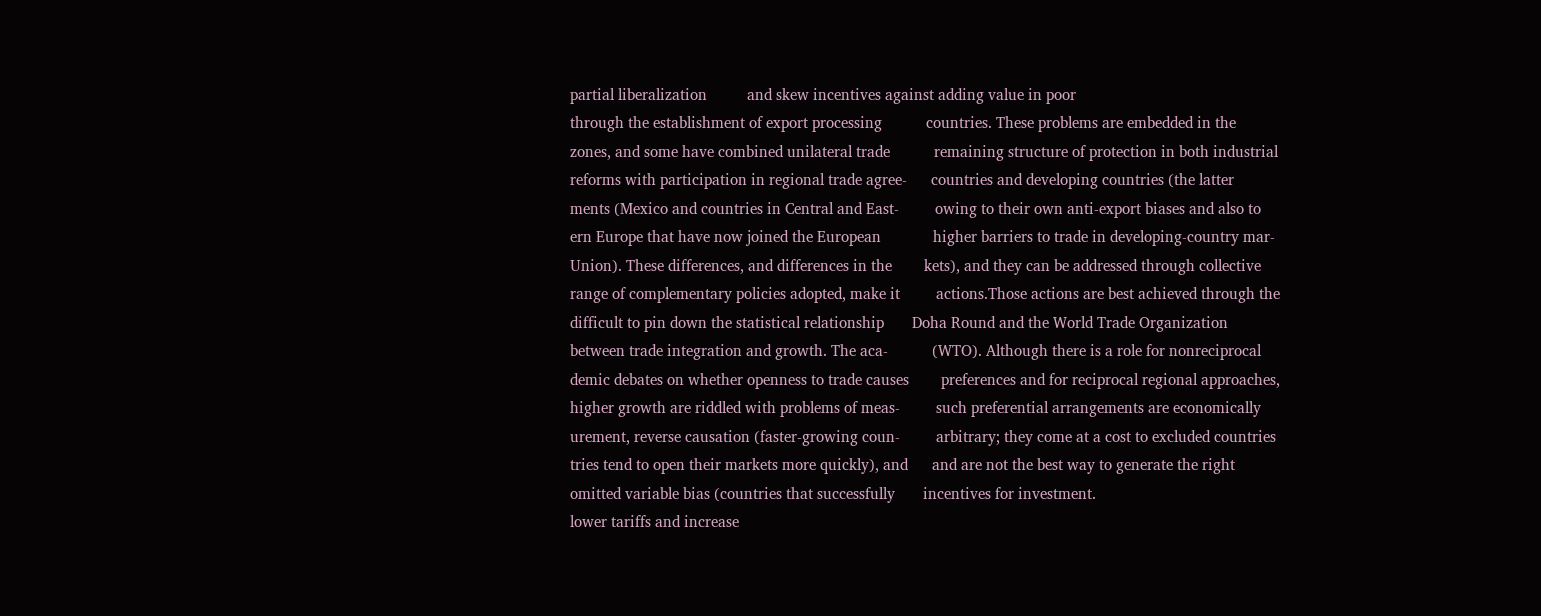partial liberalization          and skew incentives against adding value in poor
through the establishment of export processing           countries. These problems are embedded in the
zones, and some have combined unilateral trade           remaining structure of protection in both industrial
reforms with participation in regional trade agree-      countries and developing countries (the latter
ments (Mexico and countries in Central and East-         owing to their own anti-export biases and also to
ern Europe that have now joined the European             higher barriers to trade in developing-country mar-
Union). These differences, and differences in the        kets), and they can be addressed through collective
range of complementary policies adopted, make it         actions.Those actions are best achieved through the
difficult to pin down the statistical relationship       Doha Round and the World Trade Organization
between trade integration and growth. The aca-           (WTO). Although there is a role for nonreciprocal
demic debates on whether openness to trade causes        preferences and for reciprocal regional approaches,
higher growth are riddled with problems of meas-         such preferential arrangements are economically
urement, reverse causation (faster-growing coun-         arbitrary; they come at a cost to excluded countries
tries tend to open their markets more quickly), and      and are not the best way to generate the right
omitted variable bias (countries that successfully       incentives for investment.
lower tariffs and increase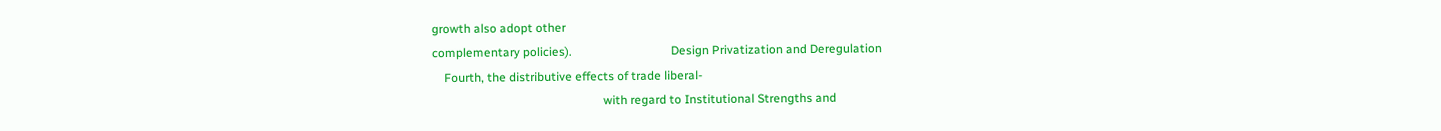growth also adopt other
complementary policies).                                 Design Privatization and Deregulation
    Fourth, the distributive effects of trade liberal-
                                                         with regard to Institutional Strengths and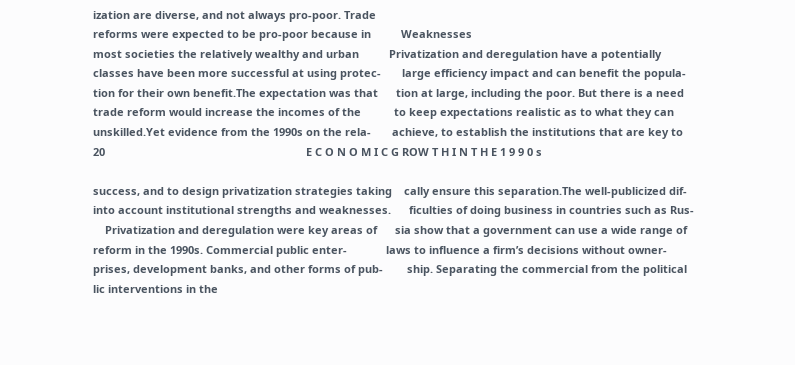ization are diverse, and not always pro-poor. Trade
reforms were expected to be pro-poor because in          Weaknesses
most societies the relatively wealthy and urban          Privatization and deregulation have a potentially
classes have been more successful at using protec-       large efficiency impact and can benefit the popula-
tion for their own benefit.The expectation was that      tion at large, including the poor. But there is a need
trade reform would increase the incomes of the           to keep expectations realistic as to what they can
unskilled.Yet evidence from the 1990s on the rela-       achieve, to establish the institutions that are key to
20                                                                   E C O N O M I C G ROW T H I N T H E 1 9 9 0 s

success, and to design privatization strategies taking    cally ensure this separation.The well-publicized dif-
into account institutional strengths and weaknesses.      ficulties of doing business in countries such as Rus-
    Privatization and deregulation were key areas of      sia show that a government can use a wide range of
reform in the 1990s. Commercial public enter-             laws to influence a firm’s decisions without owner-
prises, development banks, and other forms of pub-        ship. Separating the commercial from the political
lic interventions in the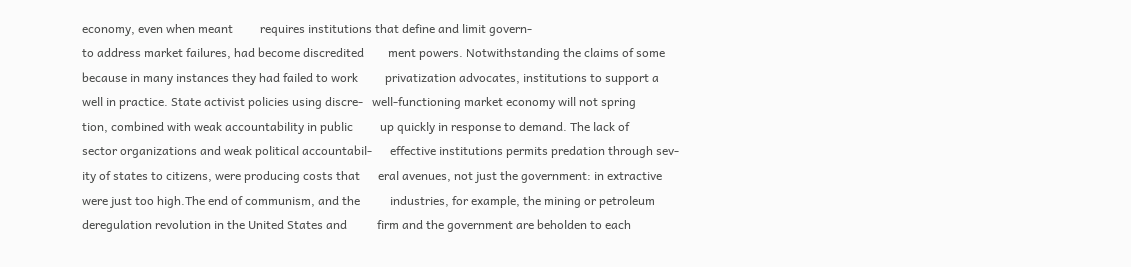economy, even when meant         requires institutions that define and limit govern-
to address market failures, had become discredited        ment powers. Notwithstanding the claims of some
because in many instances they had failed to work         privatization advocates, institutions to support a
well in practice. State activist policies using discre-   well-functioning market economy will not spring
tion, combined with weak accountability in public         up quickly in response to demand. The lack of
sector organizations and weak political accountabil-      effective institutions permits predation through sev-
ity of states to citizens, were producing costs that      eral avenues, not just the government: in extractive
were just too high.The end of communism, and the          industries, for example, the mining or petroleum
deregulation revolution in the United States and          firm and the government are beholden to each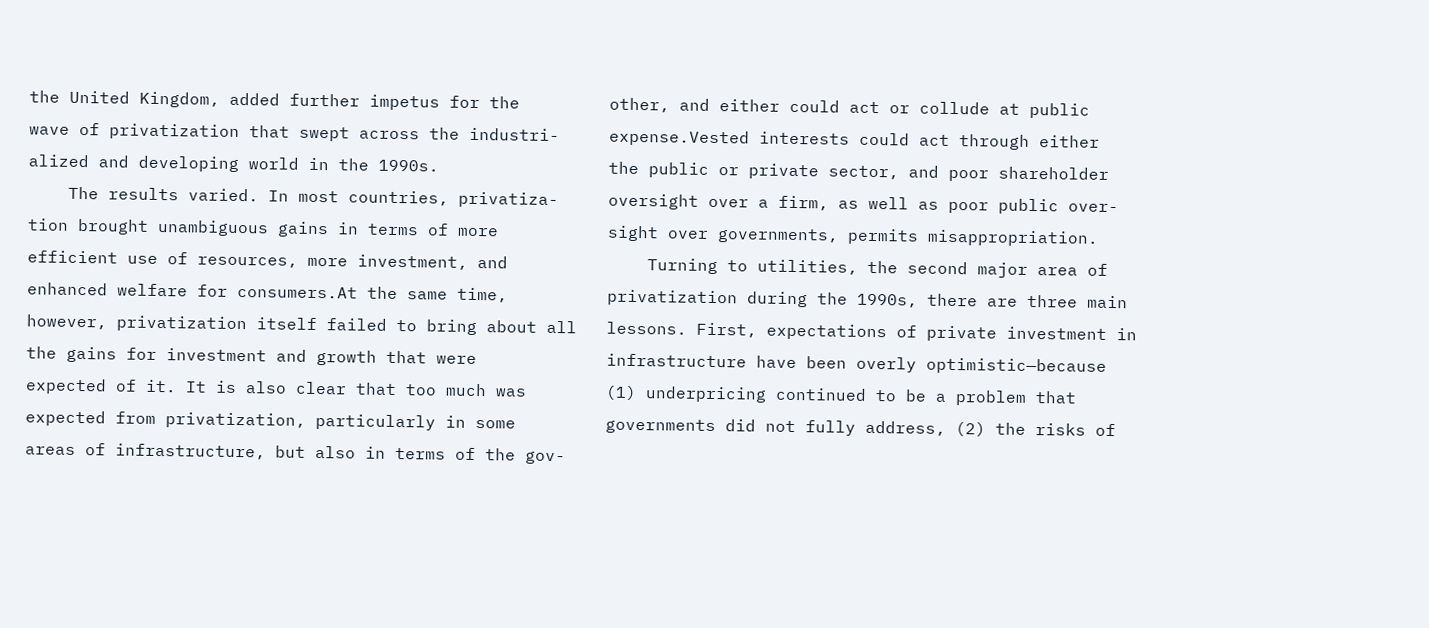the United Kingdom, added further impetus for the         other, and either could act or collude at public
wave of privatization that swept across the industri-     expense.Vested interests could act through either
alized and developing world in the 1990s.                 the public or private sector, and poor shareholder
    The results varied. In most countries, privatiza-     oversight over a firm, as well as poor public over-
tion brought unambiguous gains in terms of more           sight over governments, permits misappropriation.
efficient use of resources, more investment, and              Turning to utilities, the second major area of
enhanced welfare for consumers.At the same time,          privatization during the 1990s, there are three main
however, privatization itself failed to bring about all   lessons. First, expectations of private investment in
the gains for investment and growth that were             infrastructure have been overly optimistic—because
expected of it. It is also clear that too much was        (1) underpricing continued to be a problem that
expected from privatization, particularly in some         governments did not fully address, (2) the risks of
areas of infrastructure, but also in terms of the gov-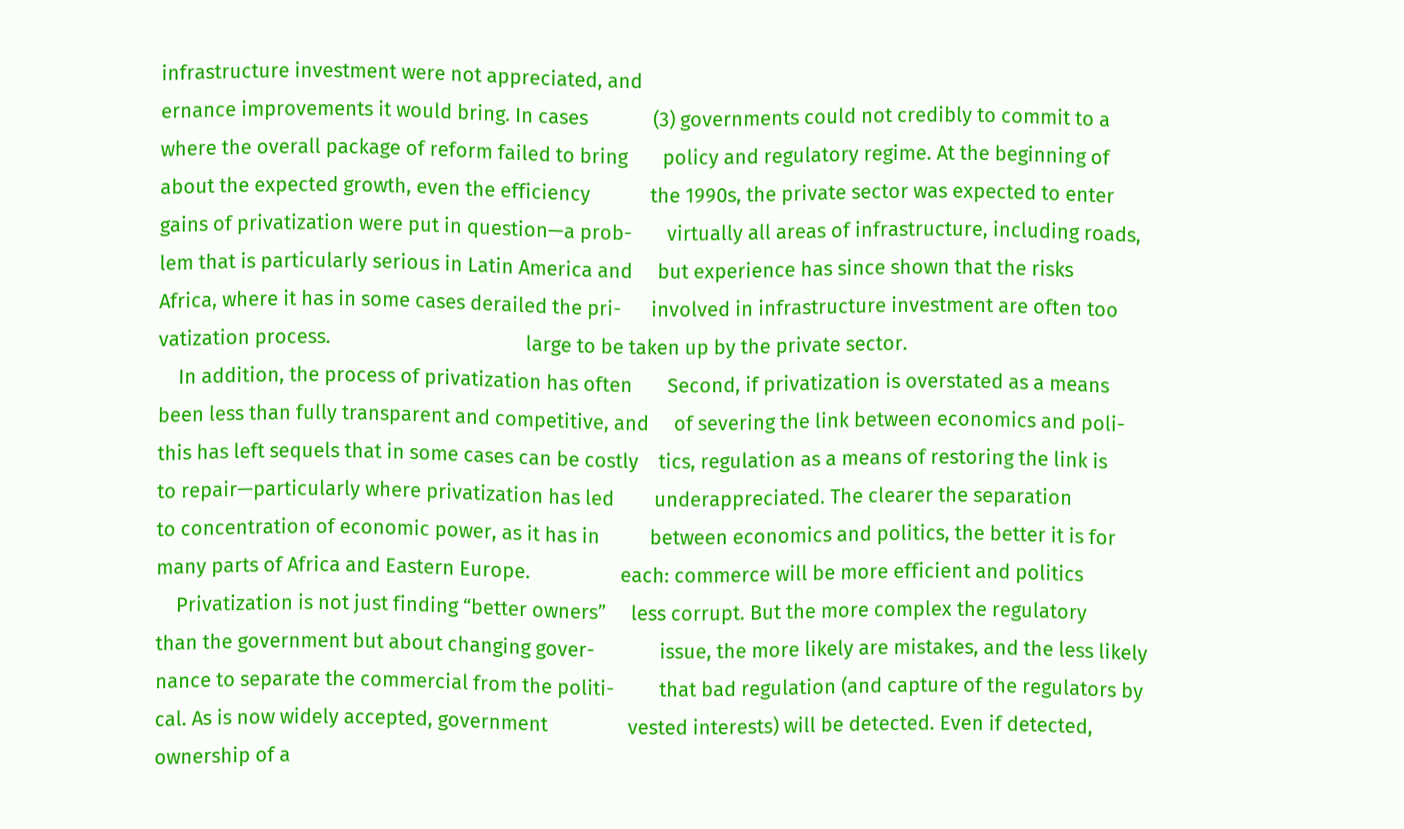infrastructure investment were not appreciated, and
ernance improvements it would bring. In cases             (3) governments could not credibly to commit to a
where the overall package of reform failed to bring       policy and regulatory regime. At the beginning of
about the expected growth, even the efficiency            the 1990s, the private sector was expected to enter
gains of privatization were put in question—a prob-       virtually all areas of infrastructure, including roads,
lem that is particularly serious in Latin America and     but experience has since shown that the risks
Africa, where it has in some cases derailed the pri-      involved in infrastructure investment are often too
vatization process.                                       large to be taken up by the private sector.
    In addition, the process of privatization has often       Second, if privatization is overstated as a means
been less than fully transparent and competitive, and     of severing the link between economics and poli-
this has left sequels that in some cases can be costly    tics, regulation as a means of restoring the link is
to repair—particularly where privatization has led        underappreciated. The clearer the separation
to concentration of economic power, as it has in          between economics and politics, the better it is for
many parts of Africa and Eastern Europe.                  each: commerce will be more efficient and politics
    Privatization is not just finding “better owners”     less corrupt. But the more complex the regulatory
than the government but about changing gover-             issue, the more likely are mistakes, and the less likely
nance to separate the commercial from the politi-         that bad regulation (and capture of the regulators by
cal. As is now widely accepted, government                vested interests) will be detected. Even if detected,
ownership of a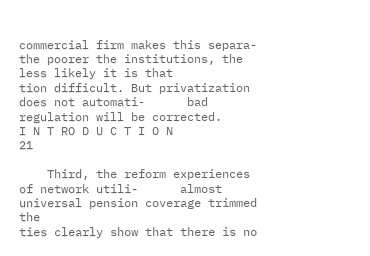commercial firm makes this separa-         the poorer the institutions, the less likely it is that
tion difficult. But privatization does not automati-      bad regulation will be corrected.
I N T RO D U C T I O N                                                                                      21

    Third, the reform experiences of network utili-      almost universal pension coverage trimmed the
ties clearly show that there is no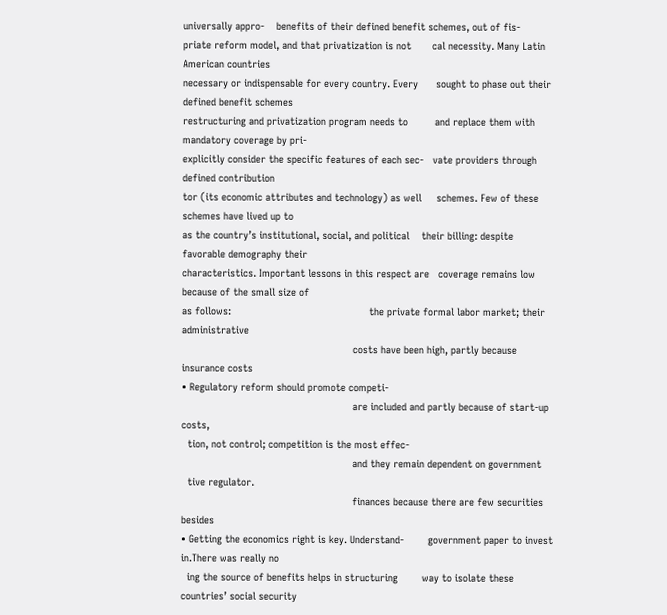universally appro-    benefits of their defined benefit schemes, out of fis-
priate reform model, and that privatization is not       cal necessity. Many Latin American countries
necessary or indispensable for every country. Every      sought to phase out their defined benefit schemes
restructuring and privatization program needs to         and replace them with mandatory coverage by pri-
explicitly consider the specific features of each sec-   vate providers through defined contribution
tor (its economic attributes and technology) as well     schemes. Few of these schemes have lived up to
as the country’s institutional, social, and political    their billing: despite favorable demography their
characteristics. Important lessons in this respect are   coverage remains low because of the small size of
as follows:                                              the private formal labor market; their administrative
                                                         costs have been high, partly because insurance costs
• Regulatory reform should promote competi-
                                                         are included and partly because of start-up costs,
  tion, not control; competition is the most effec-
                                                         and they remain dependent on government
  tive regulator.
                                                         finances because there are few securities besides
• Getting the economics right is key. Understand-        government paper to invest in.There was really no
  ing the source of benefits helps in structuring        way to isolate these countries’ social security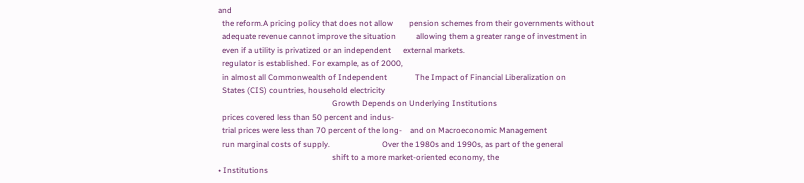and
  the reform.A pricing policy that does not allow        pension schemes from their governments without
  adequate revenue cannot improve the situation          allowing them a greater range of investment in
  even if a utility is privatized or an independent      external markets.
  regulator is established. For example, as of 2000,
  in almost all Commonwealth of Independent              The Impact of Financial Liberalization on
  States (CIS) countries, household electricity
                                                         Growth Depends on Underlying Institutions
  prices covered less than 50 percent and indus-
  trial prices were less than 70 percent of the long-    and on Macroeconomic Management
  run marginal costs of supply.                          Over the 1980s and 1990s, as part of the general
                                                         shift to a more market-oriented economy, the
• Institutions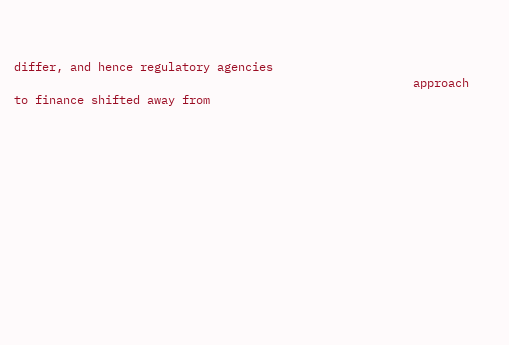differ, and hence regulatory agencies
                                                         approach to finance shifted away from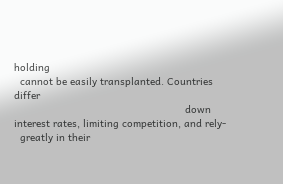holding
  cannot be easily transplanted. Countries differ
                                                         down interest rates, limiting competition, and rely-
  greatly in their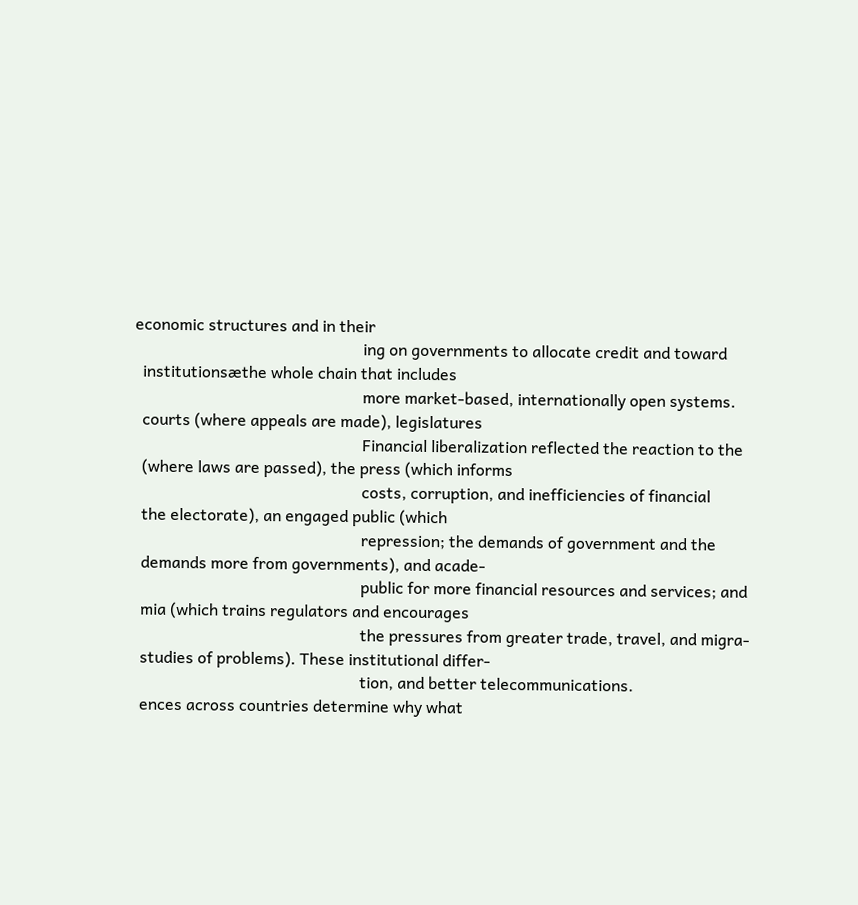economic structures and in their
                                                         ing on governments to allocate credit and toward
  institutionsæthe whole chain that includes
                                                         more market-based, internationally open systems.
  courts (where appeals are made), legislatures
                                                         Financial liberalization reflected the reaction to the
  (where laws are passed), the press (which informs
                                                         costs, corruption, and inefficiencies of financial
  the electorate), an engaged public (which
                                                         repression; the demands of government and the
  demands more from governments), and acade-
                                                         public for more financial resources and services; and
  mia (which trains regulators and encourages
                                                         the pressures from greater trade, travel, and migra-
  studies of problems). These institutional differ-
                                                         tion, and better telecommunications.
  ences across countries determine why what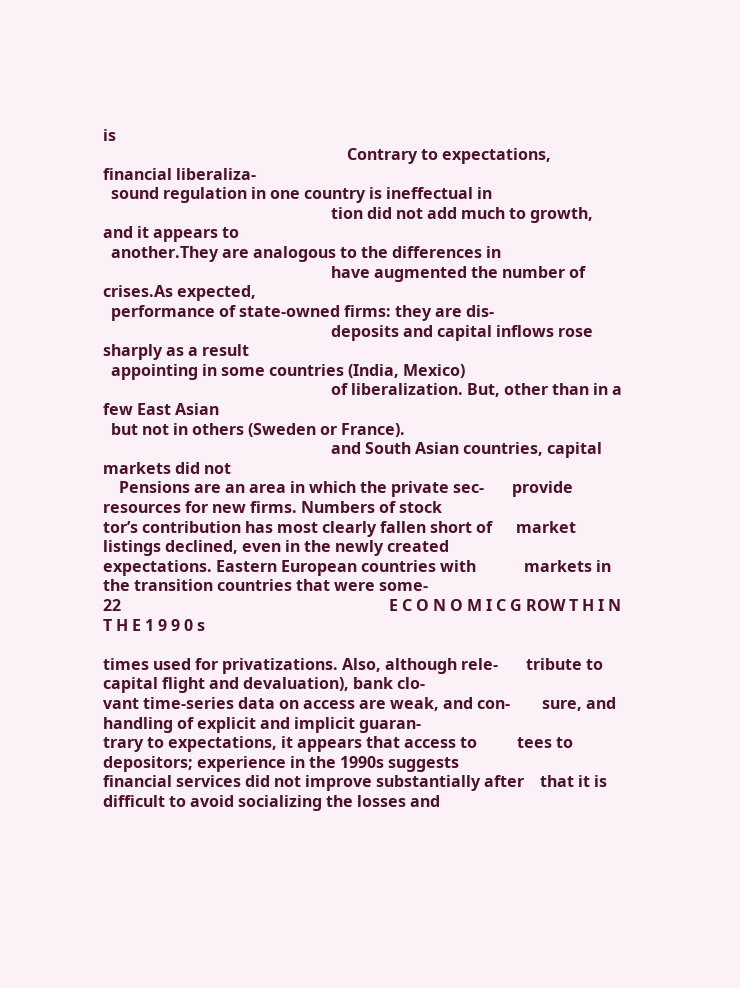is
                                                             Contrary to expectations, financial liberaliza-
  sound regulation in one country is ineffectual in
                                                         tion did not add much to growth, and it appears to
  another.They are analogous to the differences in
                                                         have augmented the number of crises.As expected,
  performance of state-owned firms: they are dis-
                                                         deposits and capital inflows rose sharply as a result
  appointing in some countries (India, Mexico)
                                                         of liberalization. But, other than in a few East Asian
  but not in others (Sweden or France).
                                                         and South Asian countries, capital markets did not
    Pensions are an area in which the private sec-       provide resources for new firms. Numbers of stock
tor’s contribution has most clearly fallen short of      market listings declined, even in the newly created
expectations. Eastern European countries with            markets in the transition countries that were some-
22                                                                   E C O N O M I C G ROW T H I N T H E 1 9 9 0 s

times used for privatizations. Also, although rele-       tribute to capital flight and devaluation), bank clo-
vant time-series data on access are weak, and con-        sure, and handling of explicit and implicit guaran-
trary to expectations, it appears that access to          tees to depositors; experience in the 1990s suggests
financial services did not improve substantially after    that it is difficult to avoid socializing the losses and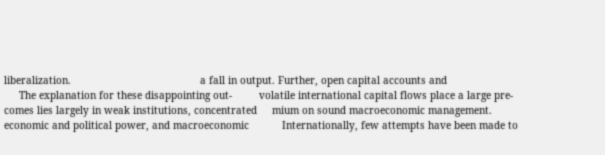liberalization.                                           a fall in output. Further, open capital accounts and
     The explanation for these disappointing out-         volatile international capital flows place a large pre-
comes lies largely in weak institutions, concentrated     mium on sound macroeconomic management.
economic and political power, and macroeconomic           Internationally, few attempts have been made to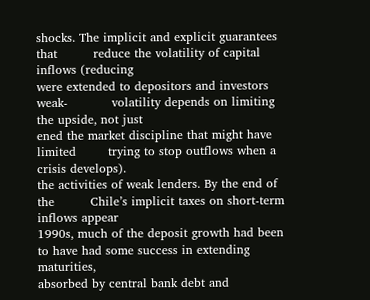shocks. The implicit and explicit guarantees that         reduce the volatility of capital inflows (reducing
were extended to depositors and investors weak-           volatility depends on limiting the upside, not just
ened the market discipline that might have limited        trying to stop outflows when a crisis develops).
the activities of weak lenders. By the end of the         Chile’s implicit taxes on short-term inflows appear
1990s, much of the deposit growth had been                to have had some success in extending maturities,
absorbed by central bank debt and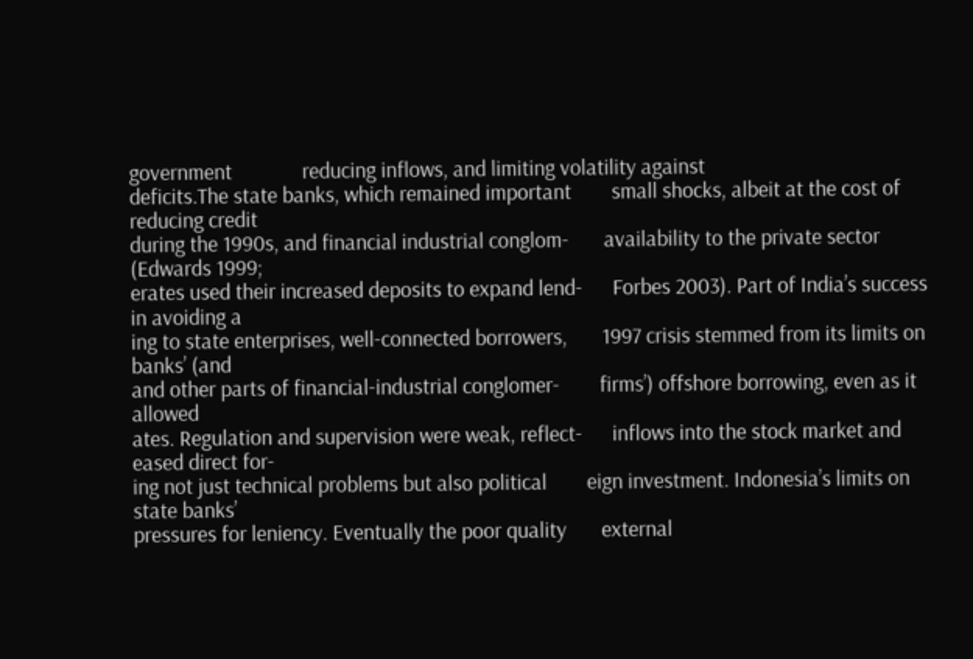government              reducing inflows, and limiting volatility against
deficits.The state banks, which remained important        small shocks, albeit at the cost of reducing credit
during the 1990s, and financial industrial conglom-       availability to the private sector (Edwards 1999;
erates used their increased deposits to expand lend-      Forbes 2003). Part of India’s success in avoiding a
ing to state enterprises, well-connected borrowers,       1997 crisis stemmed from its limits on banks’ (and
and other parts of financial-industrial conglomer-        firms’) offshore borrowing, even as it allowed
ates. Regulation and supervision were weak, reflect-      inflows into the stock market and eased direct for-
ing not just technical problems but also political        eign investment. Indonesia’s limits on state banks’
pressures for leniency. Eventually the poor quality       external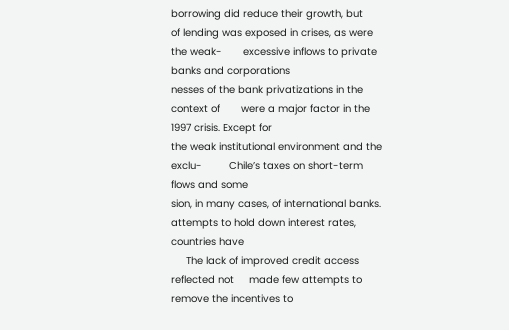borrowing did reduce their growth, but
of lending was exposed in crises, as were the weak-       excessive inflows to private banks and corporations
nesses of the bank privatizations in the context of       were a major factor in the 1997 crisis. Except for
the weak institutional environment and the exclu-         Chile’s taxes on short-term flows and some
sion, in many cases, of international banks.              attempts to hold down interest rates, countries have
     The lack of improved credit access reflected not     made few attempts to remove the incentives to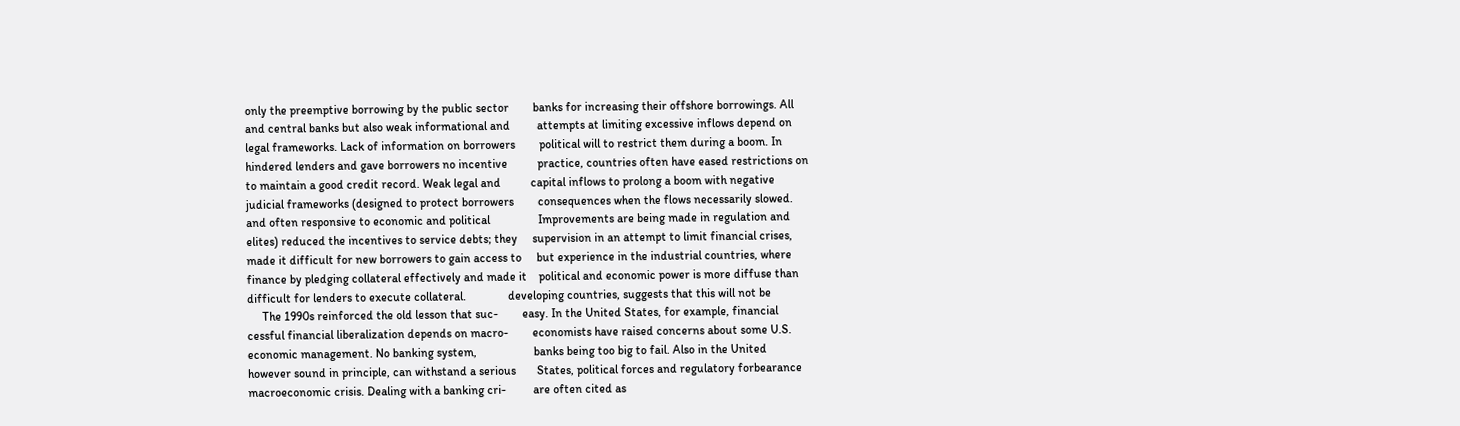only the preemptive borrowing by the public sector        banks for increasing their offshore borrowings. All
and central banks but also weak informational and         attempts at limiting excessive inflows depend on
legal frameworks. Lack of information on borrowers        political will to restrict them during a boom. In
hindered lenders and gave borrowers no incentive          practice, countries often have eased restrictions on
to maintain a good credit record. Weak legal and          capital inflows to prolong a boom with negative
judicial frameworks (designed to protect borrowers        consequences when the flows necessarily slowed.
and often responsive to economic and political                Improvements are being made in regulation and
elites) reduced the incentives to service debts; they     supervision in an attempt to limit financial crises,
made it difficult for new borrowers to gain access to     but experience in the industrial countries, where
finance by pledging collateral effectively and made it    political and economic power is more diffuse than
difficult for lenders to execute collateral.              developing countries, suggests that this will not be
     The 1990s reinforced the old lesson that suc-        easy. In the United States, for example, financial
cessful financial liberalization depends on macro-        economists have raised concerns about some U.S.
economic management. No banking system,                   banks being too big to fail. Also in the United
however sound in principle, can withstand a serious       States, political forces and regulatory forbearance
macroeconomic crisis. Dealing with a banking cri-         are often cited as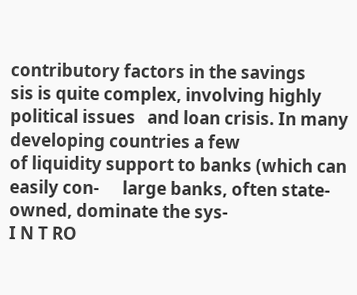contributory factors in the savings
sis is quite complex, involving highly political issues   and loan crisis. In many developing countries a few
of liquidity support to banks (which can easily con-      large banks, often state-owned, dominate the sys-
I N T RO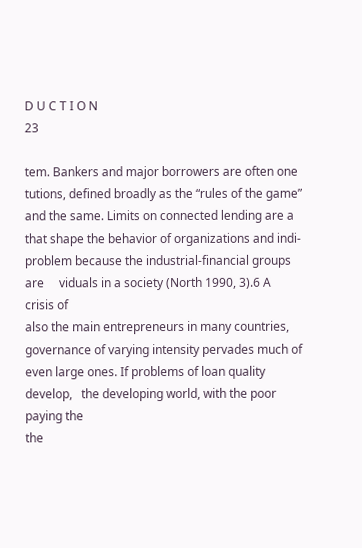D U C T I O N                                                                                     23

tem. Bankers and major borrowers are often one          tutions, defined broadly as the “rules of the game”
and the same. Limits on connected lending are a         that shape the behavior of organizations and indi-
problem because the industrial-financial groups are     viduals in a society (North 1990, 3).6 A crisis of
also the main entrepreneurs in many countries,          governance of varying intensity pervades much of
even large ones. If problems of loan quality develop,   the developing world, with the poor paying the
the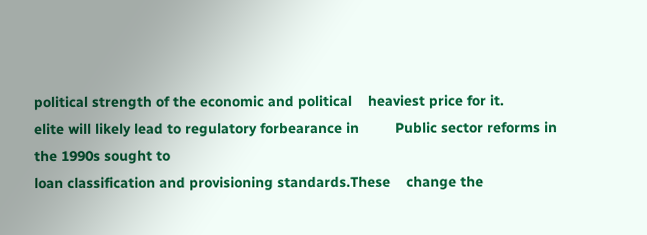political strength of the economic and political    heaviest price for it.
elite will likely lead to regulatory forbearance in         Public sector reforms in the 1990s sought to
loan classification and provisioning standards.These    change the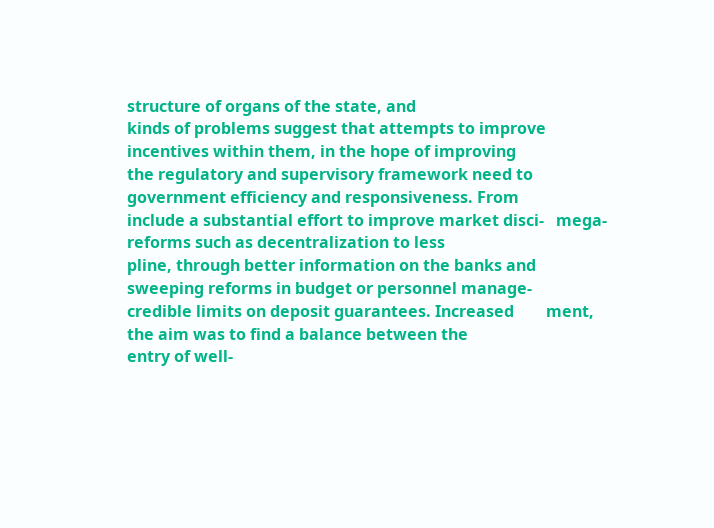structure of organs of the state, and
kinds of problems suggest that attempts to improve      incentives within them, in the hope of improving
the regulatory and supervisory framework need to        government efficiency and responsiveness. From
include a substantial effort to improve market disci-   mega-reforms such as decentralization to less
pline, through better information on the banks and      sweeping reforms in budget or personnel manage-
credible limits on deposit guarantees. Increased        ment, the aim was to find a balance between the
entry of well-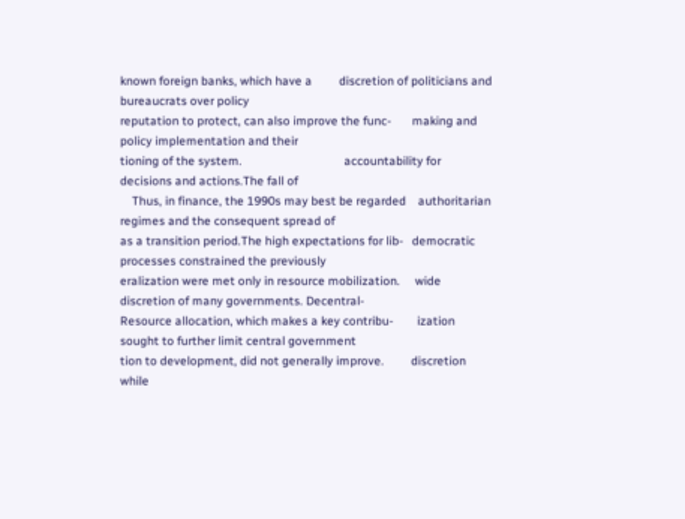known foreign banks, which have a         discretion of politicians and bureaucrats over policy
reputation to protect, can also improve the func-       making and policy implementation and their
tioning of the system.                                  accountability for decisions and actions.The fall of
    Thus, in finance, the 1990s may best be regarded    authoritarian regimes and the consequent spread of
as a transition period.The high expectations for lib-   democratic processes constrained the previously
eralization were met only in resource mobilization.     wide discretion of many governments. Decentral-
Resource allocation, which makes a key contribu-        ization sought to further limit central government
tion to development, did not generally improve.         discretion while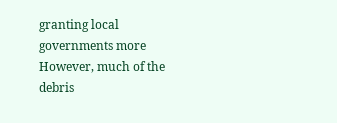granting local governments more
However, much of the debris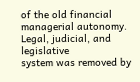of the old financial        managerial autonomy. Legal, judicial, and legislative
system was removed by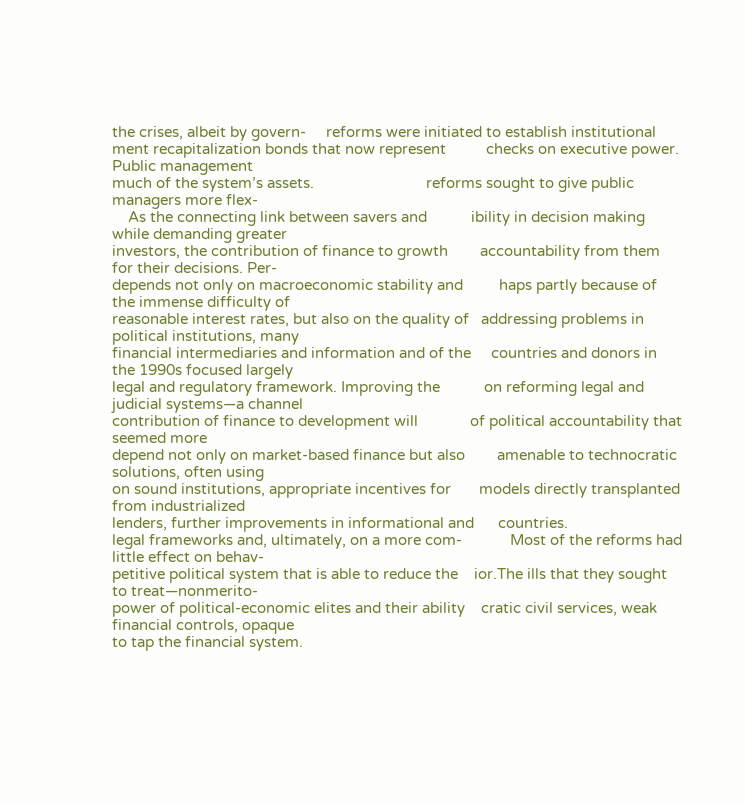the crises, albeit by govern-     reforms were initiated to establish institutional
ment recapitalization bonds that now represent          checks on executive power. Public management
much of the system’s assets.                            reforms sought to give public managers more flex-
    As the connecting link between savers and           ibility in decision making while demanding greater
investors, the contribution of finance to growth        accountability from them for their decisions. Per-
depends not only on macroeconomic stability and         haps partly because of the immense difficulty of
reasonable interest rates, but also on the quality of   addressing problems in political institutions, many
financial intermediaries and information and of the     countries and donors in the 1990s focused largely
legal and regulatory framework. Improving the           on reforming legal and judicial systems—a channel
contribution of finance to development will             of political accountability that seemed more
depend not only on market-based finance but also        amenable to technocratic solutions, often using
on sound institutions, appropriate incentives for       models directly transplanted from industrialized
lenders, further improvements in informational and      countries.
legal frameworks and, ultimately, on a more com-            Most of the reforms had little effect on behav-
petitive political system that is able to reduce the    ior.The ills that they sought to treat—nonmerito-
power of political-economic elites and their ability    cratic civil services, weak financial controls, opaque
to tap the financial system.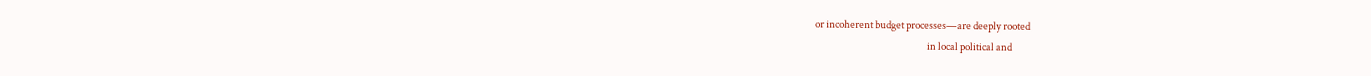or incoherent budget processes—are deeply rooted
                                                        in local political and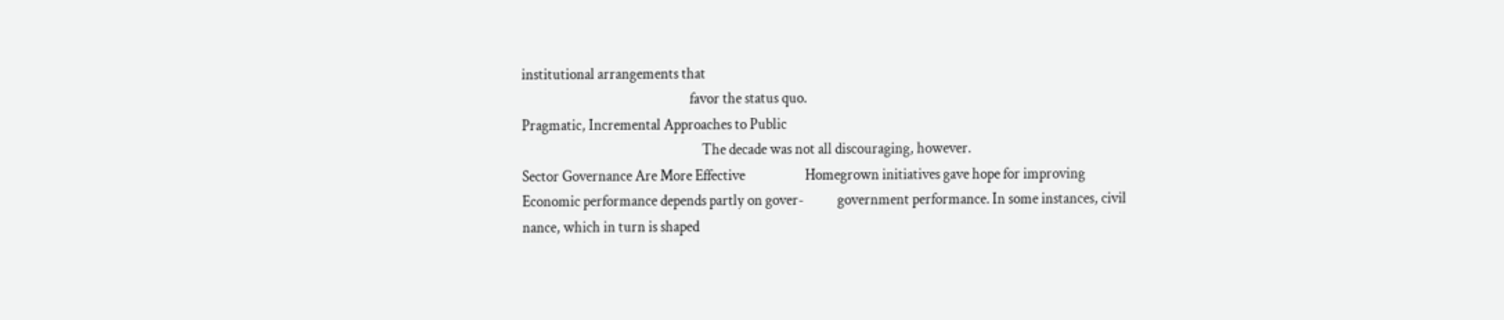institutional arrangements that
                                                        favor the status quo.
Pragmatic, Incremental Approaches to Public
                                                            The decade was not all discouraging, however.
Sector Governance Are More Effective                    Homegrown initiatives gave hope for improving
Economic performance depends partly on gover-           government performance. In some instances, civil
nance, which in turn is shaped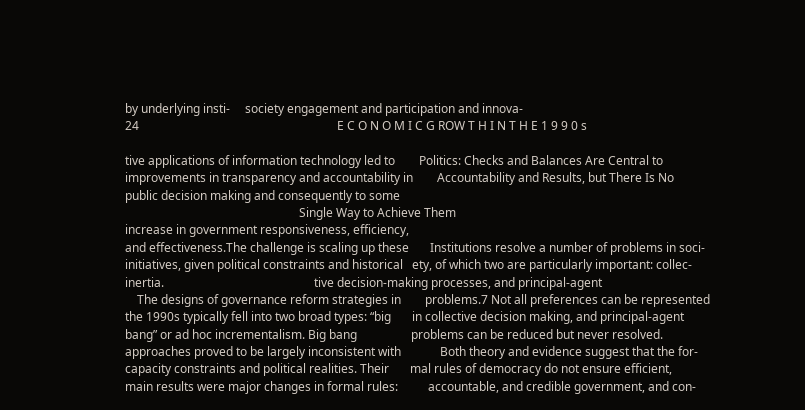by underlying insti-     society engagement and participation and innova-
24                                                                  E C O N O M I C G ROW T H I N T H E 1 9 9 0 s

tive applications of information technology led to        Politics: Checks and Balances Are Central to
improvements in transparency and accountability in        Accountability and Results, but There Is No
public decision making and consequently to some
                                                          Single Way to Achieve Them
increase in government responsiveness, efficiency,
and effectiveness.The challenge is scaling up these       Institutions resolve a number of problems in soci-
initiatives, given political constraints and historical   ety, of which two are particularly important: collec-
inertia.                                                  tive decision-making processes, and principal-agent
    The designs of governance reform strategies in        problems.7 Not all preferences can be represented
the 1990s typically fell into two broad types: “big       in collective decision making, and principal-agent
bang” or ad hoc incrementalism. Big bang                  problems can be reduced but never resolved.
approaches proved to be largely inconsistent with             Both theory and evidence suggest that the for-
capacity constraints and political realities. Their       mal rules of democracy do not ensure efficient,
main results were major changes in formal rules:          accountable, and credible government, and con-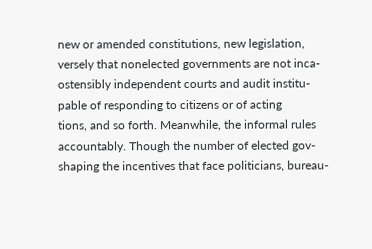new or amended constitutions, new legislation,            versely that nonelected governments are not inca-
ostensibly independent courts and audit institu-          pable of responding to citizens or of acting
tions, and so forth. Meanwhile, the informal rules        accountably. Though the number of elected gov-
shaping the incentives that face politicians, bureau-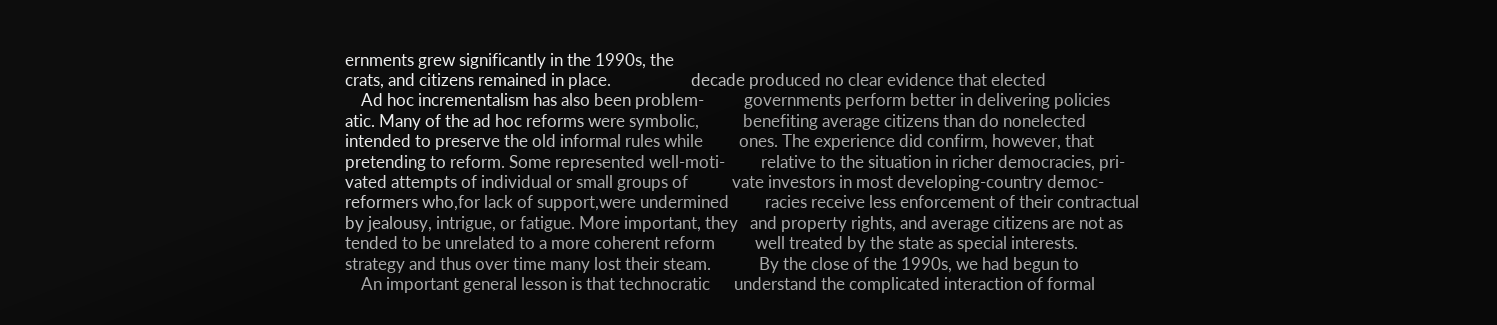ernments grew significantly in the 1990s, the
crats, and citizens remained in place.                    decade produced no clear evidence that elected
    Ad hoc incrementalism has also been problem-          governments perform better in delivering policies
atic. Many of the ad hoc reforms were symbolic,           benefiting average citizens than do nonelected
intended to preserve the old informal rules while         ones. The experience did confirm, however, that
pretending to reform. Some represented well-moti-         relative to the situation in richer democracies, pri-
vated attempts of individual or small groups of           vate investors in most developing-country democ-
reformers who,for lack of support,were undermined         racies receive less enforcement of their contractual
by jealousy, intrigue, or fatigue. More important, they   and property rights, and average citizens are not as
tended to be unrelated to a more coherent reform          well treated by the state as special interests.
strategy and thus over time many lost their steam.            By the close of the 1990s, we had begun to
    An important general lesson is that technocratic      understand the complicated interaction of formal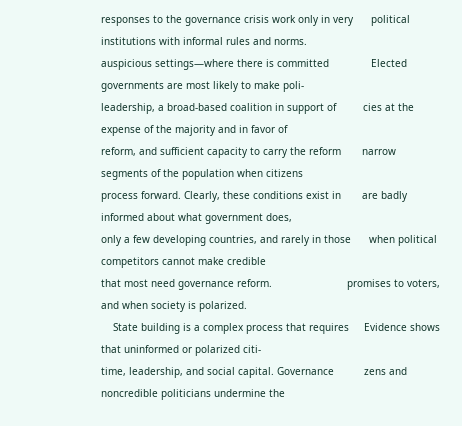responses to the governance crisis work only in very      political institutions with informal rules and norms.
auspicious settings—where there is committed              Elected governments are most likely to make poli-
leadership, a broad-based coalition in support of         cies at the expense of the majority and in favor of
reform, and sufficient capacity to carry the reform       narrow segments of the population when citizens
process forward. Clearly, these conditions exist in       are badly informed about what government does,
only a few developing countries, and rarely in those      when political competitors cannot make credible
that most need governance reform.                         promises to voters, and when society is polarized.
    State building is a complex process that requires     Evidence shows that uninformed or polarized citi-
time, leadership, and social capital. Governance          zens and noncredible politicians undermine the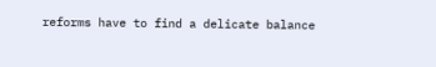reforms have to find a delicate balance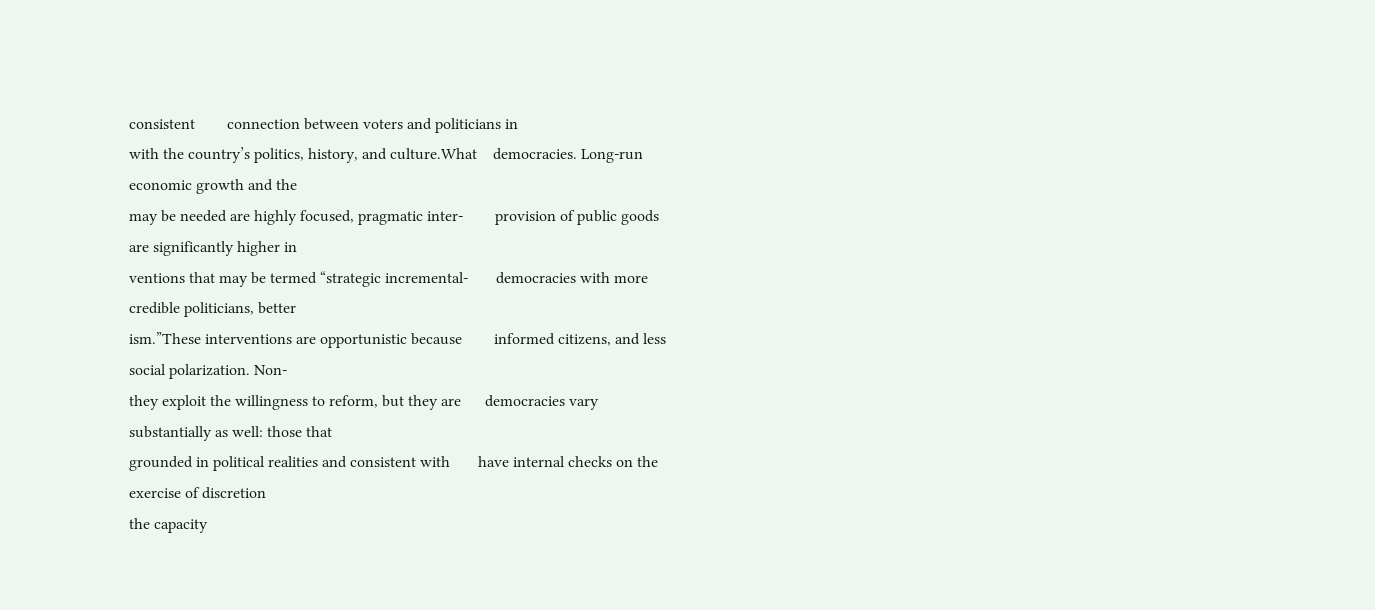consistent        connection between voters and politicians in
with the country’s politics, history, and culture.What    democracies. Long-run economic growth and the
may be needed are highly focused, pragmatic inter-        provision of public goods are significantly higher in
ventions that may be termed “strategic incremental-       democracies with more credible politicians, better
ism.”These interventions are opportunistic because        informed citizens, and less social polarization. Non-
they exploit the willingness to reform, but they are      democracies vary substantially as well: those that
grounded in political realities and consistent with       have internal checks on the exercise of discretion
the capacity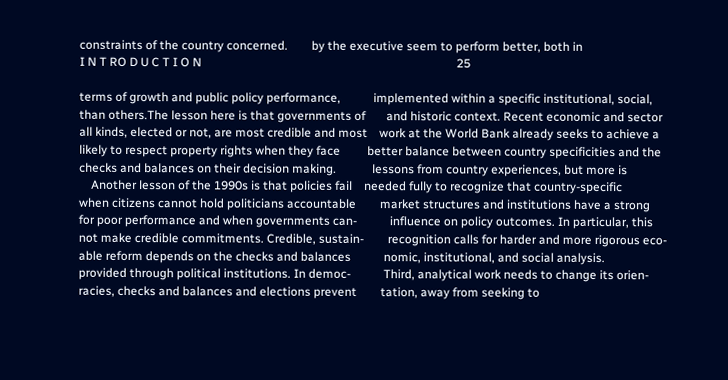constraints of the country concerned.        by the executive seem to perform better, both in
I N T RO D U C T I O N                                                                                     25

terms of growth and public policy performance,           implemented within a specific institutional, social,
than others.The lesson here is that governments of       and historic context. Recent economic and sector
all kinds, elected or not, are most credible and most    work at the World Bank already seeks to achieve a
likely to respect property rights when they face         better balance between country specificities and the
checks and balances on their decision making.            lessons from country experiences, but more is
    Another lesson of the 1990s is that policies fail    needed fully to recognize that country-specific
when citizens cannot hold politicians accountable        market structures and institutions have a strong
for poor performance and when governments can-           influence on policy outcomes. In particular, this
not make credible commitments. Credible, sustain-        recognition calls for harder and more rigorous eco-
able reform depends on the checks and balances           nomic, institutional, and social analysis.
provided through political institutions. In democ-           Third, analytical work needs to change its orien-
racies, checks and balances and elections prevent        tation, away from seeking to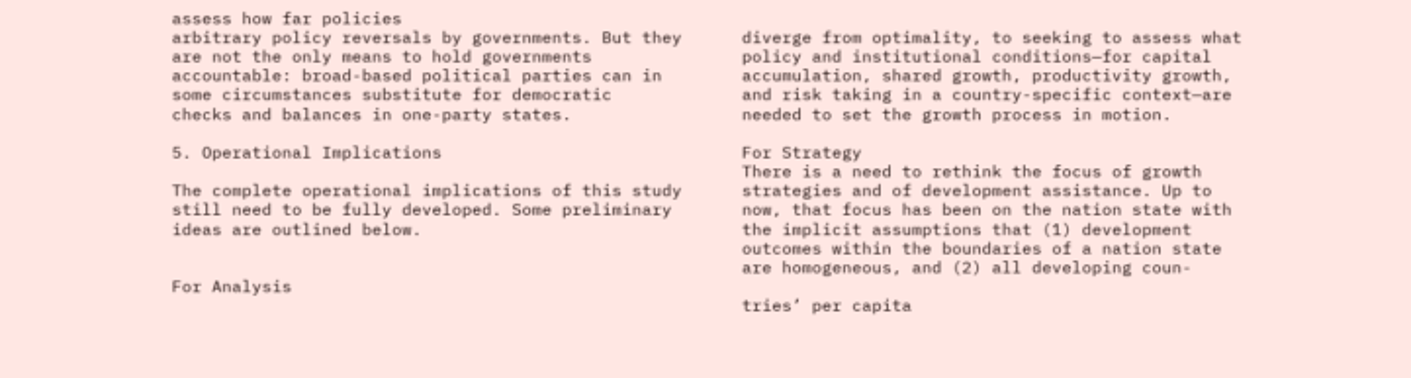assess how far policies
arbitrary policy reversals by governments. But they      diverge from optimality, to seeking to assess what
are not the only means to hold governments               policy and institutional conditions—for capital
accountable: broad-based political parties can in        accumulation, shared growth, productivity growth,
some circumstances substitute for democratic             and risk taking in a country-specific context—are
checks and balances in one-party states.                 needed to set the growth process in motion.

5. Operational Implications                              For Strategy
                                                         There is a need to rethink the focus of growth
The complete operational implications of this study      strategies and of development assistance. Up to
still need to be fully developed. Some preliminary       now, that focus has been on the nation state with
ideas are outlined below.                                the implicit assumptions that (1) development
                                                         outcomes within the boundaries of a nation state
                                                         are homogeneous, and (2) all developing coun-
For Analysis
                                                         tries’ per capita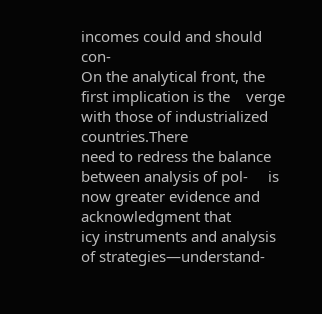incomes could and should con-
On the analytical front, the first implication is the    verge with those of industrialized countries.There
need to redress the balance between analysis of pol-     is now greater evidence and acknowledgment that
icy instruments and analysis of strategies—understand-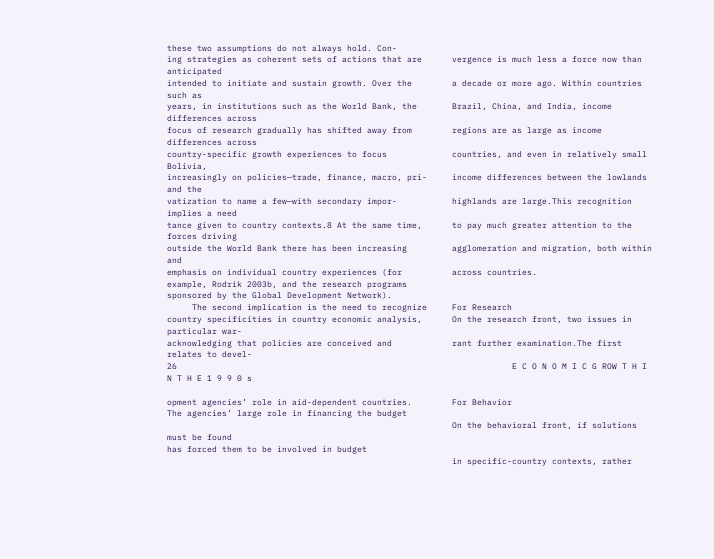these two assumptions do not always hold. Con-
ing strategies as coherent sets of actions that are      vergence is much less a force now than anticipated
intended to initiate and sustain growth. Over the        a decade or more ago. Within countries such as
years, in institutions such as the World Bank, the       Brazil, China, and India, income differences across
focus of research gradually has shifted away from        regions are as large as income differences across
country-specific growth experiences to focus             countries, and even in relatively small Bolivia,
increasingly on policies—trade, finance, macro, pri-     income differences between the lowlands and the
vatization to name a few—with secondary impor-           highlands are large.This recognition implies a need
tance given to country contexts.8 At the same time,      to pay much greater attention to the forces driving
outside the World Bank there has been increasing         agglomeration and migration, both within and
emphasis on individual country experiences (for          across countries.
example, Rodrik 2003b, and the research programs
sponsored by the Global Development Network).
     The second implication is the need to recognize     For Research
country specificities in country economic analysis,      On the research front, two issues in particular war-
acknowledging that policies are conceived and            rant further examination.The first relates to devel-
26                                                                   E C O N O M I C G ROW T H I N T H E 1 9 9 0 s

opment agencies’ role in aid-dependent countries.        For Behavior
The agencies’ large role in financing the budget
                                                         On the behavioral front, if solutions must be found
has forced them to be involved in budget
                                                         in specific-country contexts, rather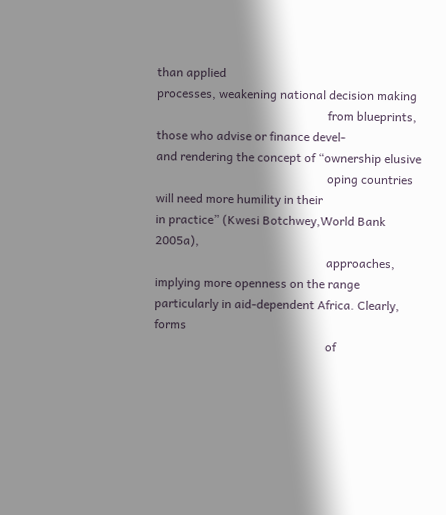than applied
processes, weakening national decision making
                                                         from blueprints, those who advise or finance devel-
and rendering the concept of “ownership elusive
                                                         oping countries will need more humility in their
in practice” (Kwesi Botchwey,World Bank 2005a),
                                                         approaches, implying more openness on the range
particularly in aid-dependent Africa. Clearly, forms
                                                         of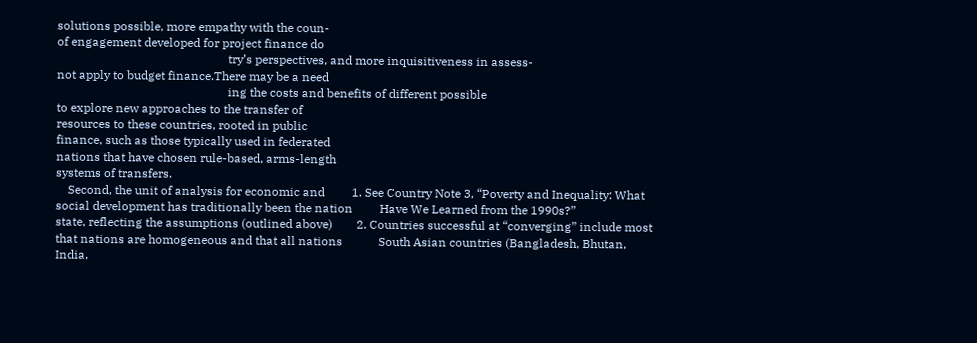solutions possible, more empathy with the coun-
of engagement developed for project finance do
                                                         try’s perspectives, and more inquisitiveness in assess-
not apply to budget finance.There may be a need
                                                         ing the costs and benefits of different possible
to explore new approaches to the transfer of
resources to these countries, rooted in public
finance, such as those typically used in federated
nations that have chosen rule-based, arms-length
systems of transfers.
    Second, the unit of analysis for economic and         1. See Country Note 3, “Poverty and Inequality: What
social development has traditionally been the nation         Have We Learned from the 1990s?”
state, reflecting the assumptions (outlined above)        2. Countries successful at “converging” include most
that nations are homogeneous and that all nations            South Asian countries (Bangladesh, Bhutan, India,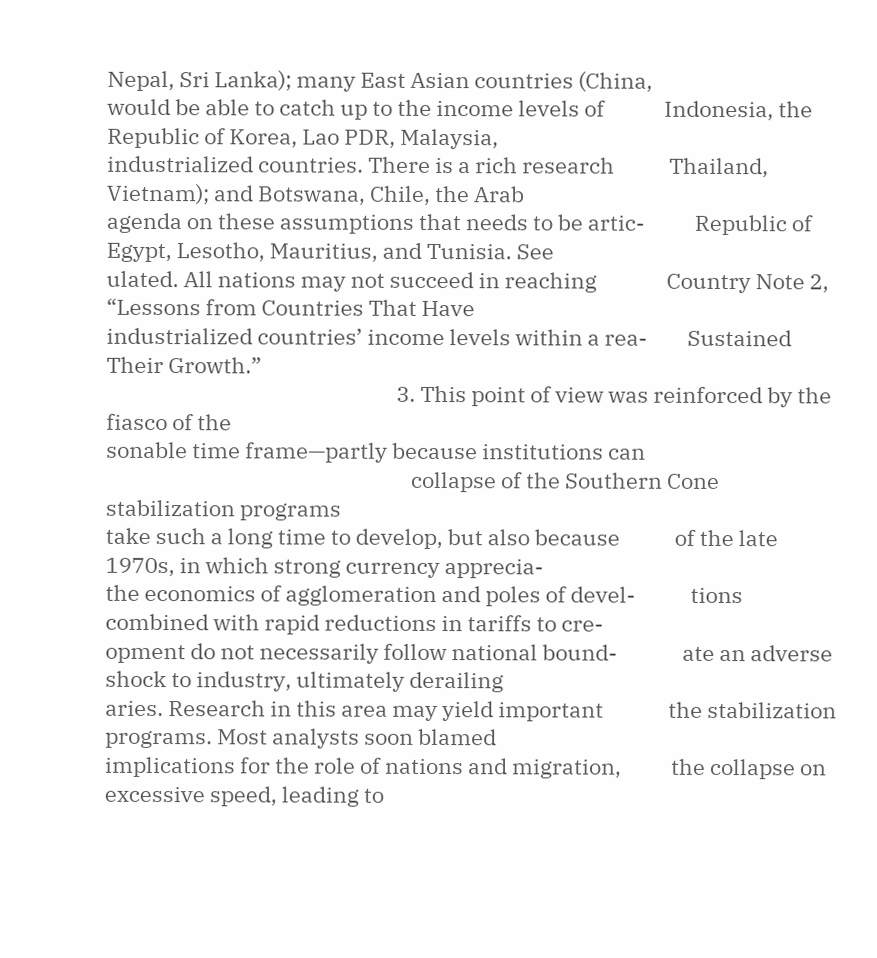Nepal, Sri Lanka); many East Asian countries (China,
would be able to catch up to the income levels of            Indonesia, the Republic of Korea, Lao PDR, Malaysia,
industrialized countries. There is a rich research           Thailand, Vietnam); and Botswana, Chile, the Arab
agenda on these assumptions that needs to be artic-          Republic of Egypt, Lesotho, Mauritius, and Tunisia. See
ulated. All nations may not succeed in reaching              Country Note 2, “Lessons from Countries That Have
industrialized countries’ income levels within a rea-        Sustained Their Growth.”
                                                          3. This point of view was reinforced by the fiasco of the
sonable time frame—partly because institutions can
                                                             collapse of the Southern Cone stabilization programs
take such a long time to develop, but also because           of the late 1970s, in which strong currency apprecia-
the economics of agglomeration and poles of devel-           tions combined with rapid reductions in tariffs to cre-
opment do not necessarily follow national bound-             ate an adverse shock to industry, ultimately derailing
aries. Research in this area may yield important             the stabilization programs. Most analysts soon blamed
implications for the role of nations and migration,          the collapse on excessive speed, leading to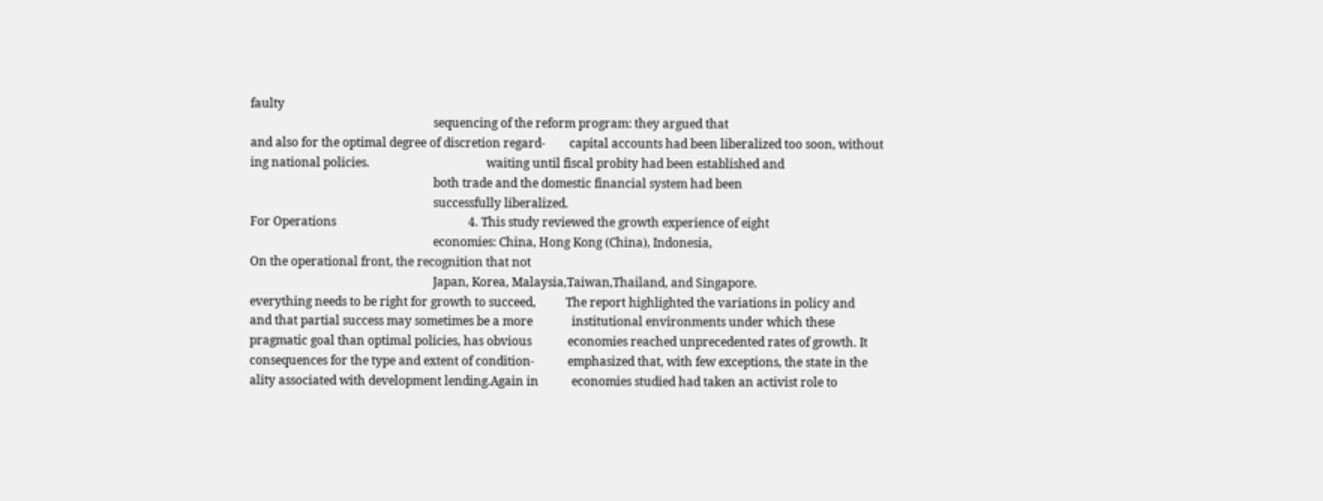faulty
                                                             sequencing of the reform program: they argued that
and also for the optimal degree of discretion regard-        capital accounts had been liberalized too soon, without
ing national policies.                                       waiting until fiscal probity had been established and
                                                             both trade and the domestic financial system had been
                                                             successfully liberalized.
For Operations                                            4. This study reviewed the growth experience of eight
                                                             economies: China, Hong Kong (China), Indonesia,
On the operational front, the recognition that not
                                                             Japan, Korea, Malaysia,Taiwan,Thailand, and Singapore.
everything needs to be right for growth to succeed,          The report highlighted the variations in policy and
and that partial success may sometimes be a more             institutional environments under which these
pragmatic goal than optimal policies, has obvious            economies reached unprecedented rates of growth. It
consequences for the type and extent of condition-           emphasized that, with few exceptions, the state in the
ality associated with development lending.Again in           economies studied had taken an activist role to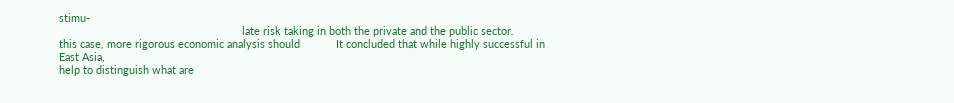stimu-
                                                             late risk taking in both the private and the public sector.
this case, more rigorous economic analysis should            It concluded that while highly successful in East Asia,
help to distinguish what are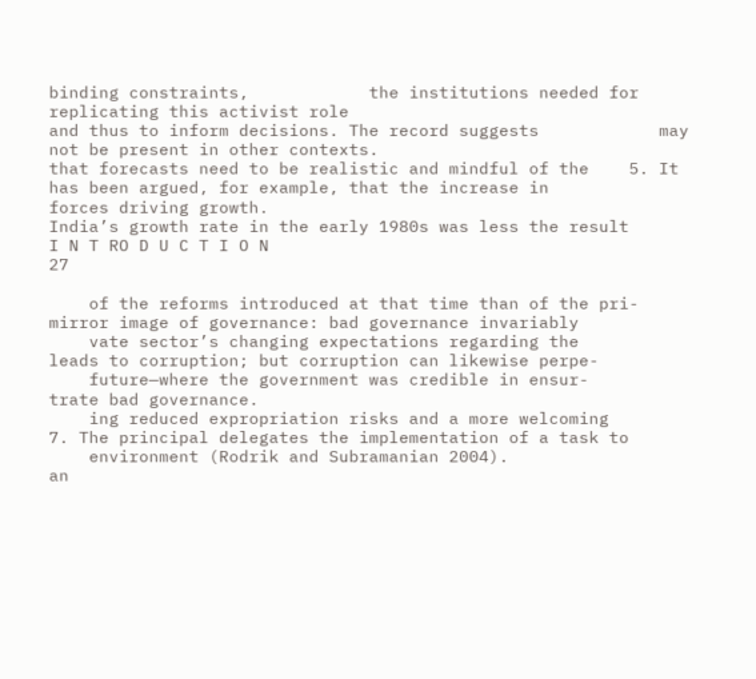binding constraints,            the institutions needed for replicating this activist role
and thus to inform decisions. The record suggests            may not be present in other contexts.
that forecasts need to be realistic and mindful of the    5. It has been argued, for example, that the increase in
forces driving growth.                                       India’s growth rate in the early 1980s was less the result
I N T RO D U C T I O N                                                                                                   27

    of the reforms introduced at that time than of the pri-          mirror image of governance: bad governance invariably
    vate sector’s changing expectations regarding the                leads to corruption; but corruption can likewise perpe-
    future—where the government was credible in ensur-               trate bad governance.
    ing reduced expropriation risks and a more welcoming          7. The principal delegates the implementation of a task to
    environment (Rodrik and Subramanian 2004).                       an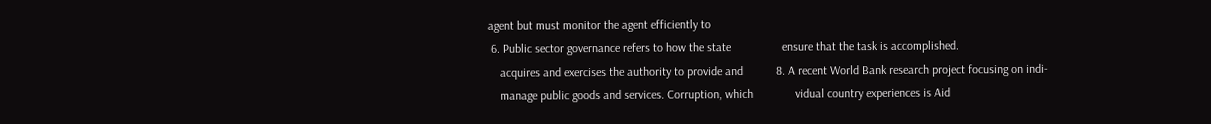agent but must monitor the agent efficiently to
 6. Public sector governance refers to how the state                 ensure that the task is accomplished.
    acquires and exercises the authority to provide and           8. A recent World Bank research project focusing on indi-
    manage public goods and services. Corruption, which              vidual country experiences is Aid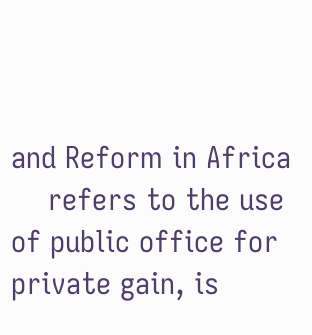and Reform in Africa
    refers to the use of public office for private gain, is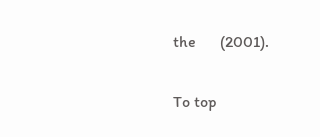the      (2001).

To top